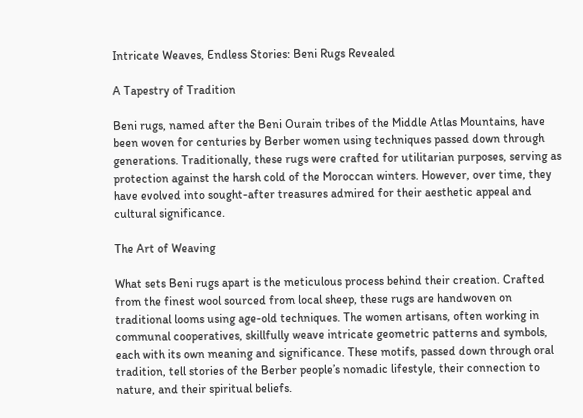Intricate Weaves, Endless Stories: Beni Rugs Revealed

A Tapestry of Tradition

Beni rugs, named after the Beni Ourain tribes of the Middle Atlas Mountains, have been woven for centuries by Berber women using techniques passed down through generations. Traditionally, these rugs were crafted for utilitarian purposes, serving as protection against the harsh cold of the Moroccan winters. However, over time, they have evolved into sought-after treasures admired for their aesthetic appeal and cultural significance.

The Art of Weaving

What sets Beni rugs apart is the meticulous process behind their creation. Crafted from the finest wool sourced from local sheep, these rugs are handwoven on traditional looms using age-old techniques. The women artisans, often working in communal cooperatives, skillfully weave intricate geometric patterns and symbols, each with its own meaning and significance. These motifs, passed down through oral tradition, tell stories of the Berber people’s nomadic lifestyle, their connection to nature, and their spiritual beliefs.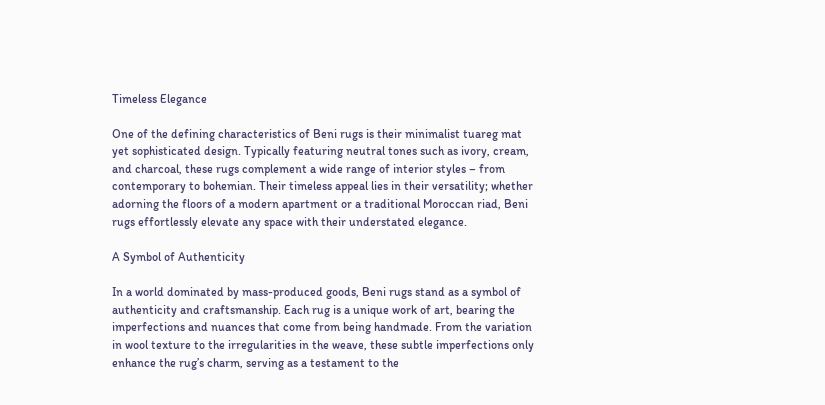Timeless Elegance

One of the defining characteristics of Beni rugs is their minimalist tuareg mat yet sophisticated design. Typically featuring neutral tones such as ivory, cream, and charcoal, these rugs complement a wide range of interior styles – from contemporary to bohemian. Their timeless appeal lies in their versatility; whether adorning the floors of a modern apartment or a traditional Moroccan riad, Beni rugs effortlessly elevate any space with their understated elegance.

A Symbol of Authenticity

In a world dominated by mass-produced goods, Beni rugs stand as a symbol of authenticity and craftsmanship. Each rug is a unique work of art, bearing the imperfections and nuances that come from being handmade. From the variation in wool texture to the irregularities in the weave, these subtle imperfections only enhance the rug’s charm, serving as a testament to the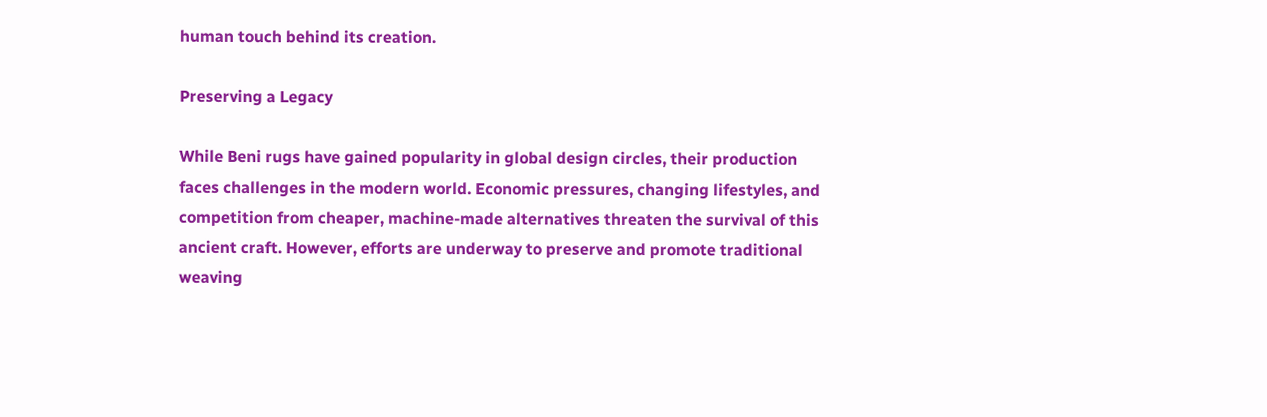human touch behind its creation.

Preserving a Legacy

While Beni rugs have gained popularity in global design circles, their production faces challenges in the modern world. Economic pressures, changing lifestyles, and competition from cheaper, machine-made alternatives threaten the survival of this ancient craft. However, efforts are underway to preserve and promote traditional weaving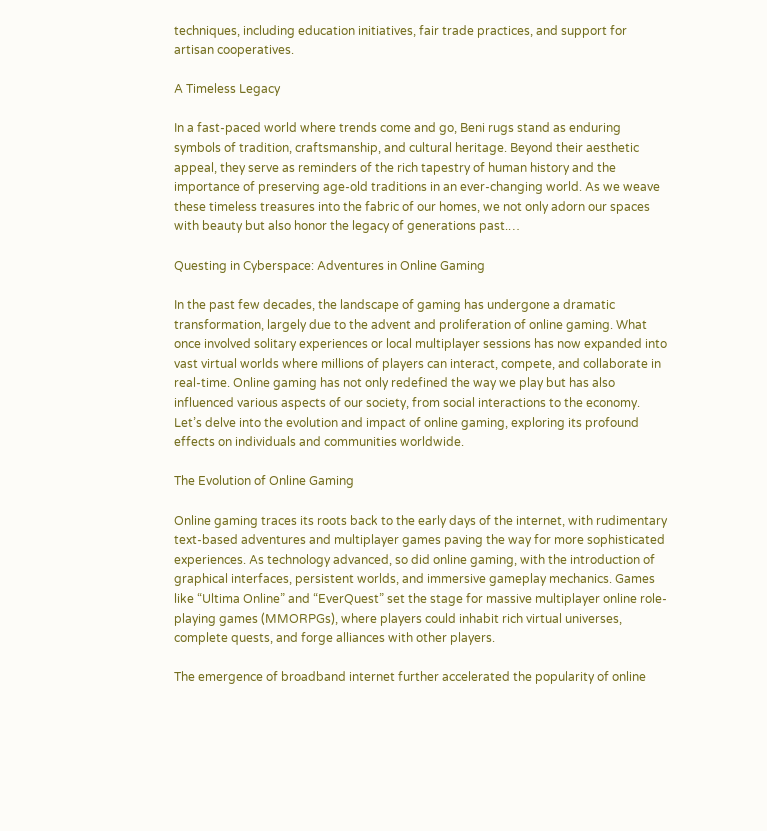techniques, including education initiatives, fair trade practices, and support for artisan cooperatives.

A Timeless Legacy

In a fast-paced world where trends come and go, Beni rugs stand as enduring symbols of tradition, craftsmanship, and cultural heritage. Beyond their aesthetic appeal, they serve as reminders of the rich tapestry of human history and the importance of preserving age-old traditions in an ever-changing world. As we weave these timeless treasures into the fabric of our homes, we not only adorn our spaces with beauty but also honor the legacy of generations past.…

Questing in Cyberspace: Adventures in Online Gaming

In the past few decades, the landscape of gaming has undergone a dramatic transformation, largely due to the advent and proliferation of online gaming. What once involved solitary experiences or local multiplayer sessions has now expanded into vast virtual worlds where millions of players can interact, compete, and collaborate in real-time. Online gaming has not only redefined the way we play but has also influenced various aspects of our society, from social interactions to the economy. Let’s delve into the evolution and impact of online gaming, exploring its profound effects on individuals and communities worldwide.

The Evolution of Online Gaming

Online gaming traces its roots back to the early days of the internet, with rudimentary text-based adventures and multiplayer games paving the way for more sophisticated experiences. As technology advanced, so did online gaming, with the introduction of graphical interfaces, persistent worlds, and immersive gameplay mechanics. Games like “Ultima Online” and “EverQuest” set the stage for massive multiplayer online role-playing games (MMORPGs), where players could inhabit rich virtual universes, complete quests, and forge alliances with other players.

The emergence of broadband internet further accelerated the popularity of online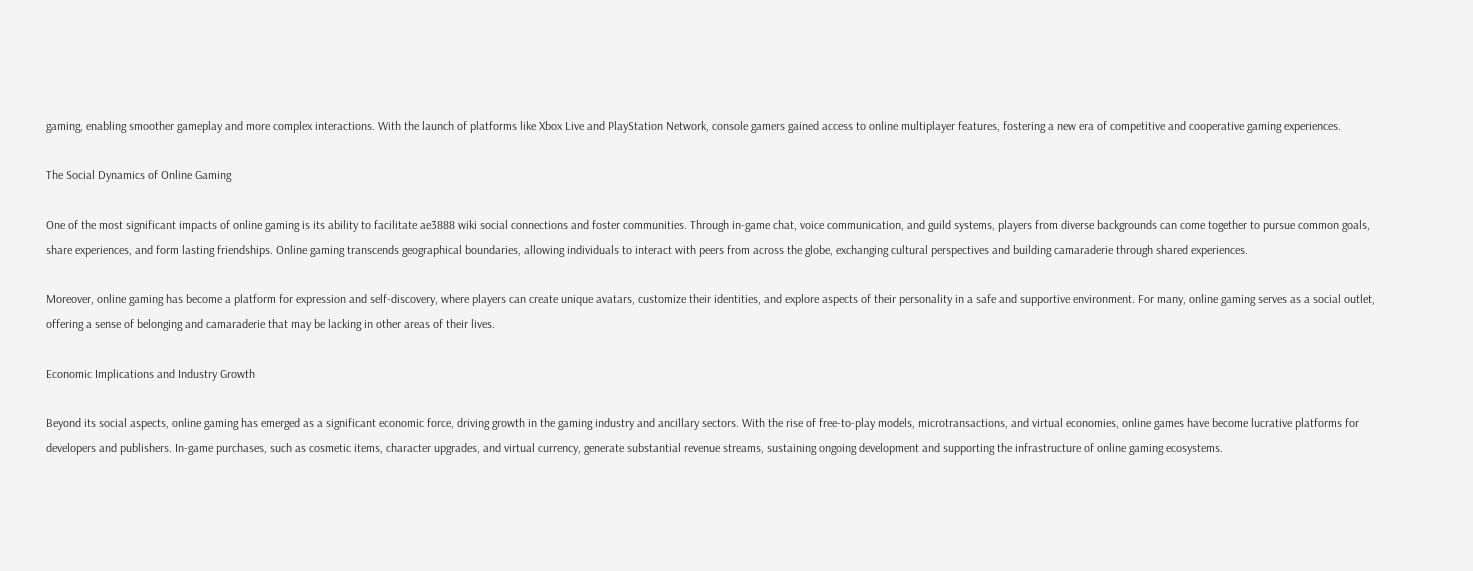gaming, enabling smoother gameplay and more complex interactions. With the launch of platforms like Xbox Live and PlayStation Network, console gamers gained access to online multiplayer features, fostering a new era of competitive and cooperative gaming experiences.

The Social Dynamics of Online Gaming

One of the most significant impacts of online gaming is its ability to facilitate ae3888 wiki social connections and foster communities. Through in-game chat, voice communication, and guild systems, players from diverse backgrounds can come together to pursue common goals, share experiences, and form lasting friendships. Online gaming transcends geographical boundaries, allowing individuals to interact with peers from across the globe, exchanging cultural perspectives and building camaraderie through shared experiences.

Moreover, online gaming has become a platform for expression and self-discovery, where players can create unique avatars, customize their identities, and explore aspects of their personality in a safe and supportive environment. For many, online gaming serves as a social outlet, offering a sense of belonging and camaraderie that may be lacking in other areas of their lives.

Economic Implications and Industry Growth

Beyond its social aspects, online gaming has emerged as a significant economic force, driving growth in the gaming industry and ancillary sectors. With the rise of free-to-play models, microtransactions, and virtual economies, online games have become lucrative platforms for developers and publishers. In-game purchases, such as cosmetic items, character upgrades, and virtual currency, generate substantial revenue streams, sustaining ongoing development and supporting the infrastructure of online gaming ecosystems.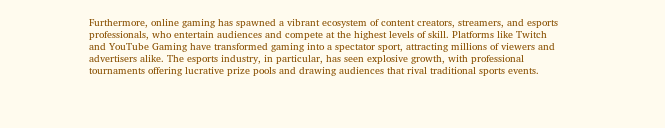Furthermore, online gaming has spawned a vibrant ecosystem of content creators, streamers, and esports professionals, who entertain audiences and compete at the highest levels of skill. Platforms like Twitch and YouTube Gaming have transformed gaming into a spectator sport, attracting millions of viewers and advertisers alike. The esports industry, in particular, has seen explosive growth, with professional tournaments offering lucrative prize pools and drawing audiences that rival traditional sports events.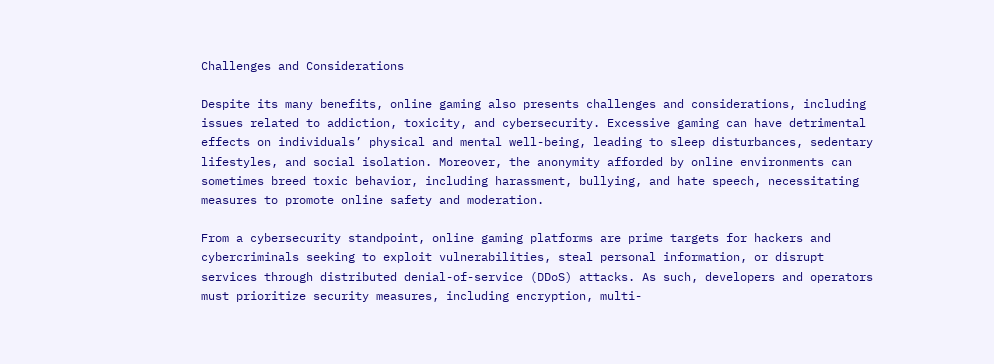Challenges and Considerations

Despite its many benefits, online gaming also presents challenges and considerations, including issues related to addiction, toxicity, and cybersecurity. Excessive gaming can have detrimental effects on individuals’ physical and mental well-being, leading to sleep disturbances, sedentary lifestyles, and social isolation. Moreover, the anonymity afforded by online environments can sometimes breed toxic behavior, including harassment, bullying, and hate speech, necessitating measures to promote online safety and moderation.

From a cybersecurity standpoint, online gaming platforms are prime targets for hackers and cybercriminals seeking to exploit vulnerabilities, steal personal information, or disrupt services through distributed denial-of-service (DDoS) attacks. As such, developers and operators must prioritize security measures, including encryption, multi-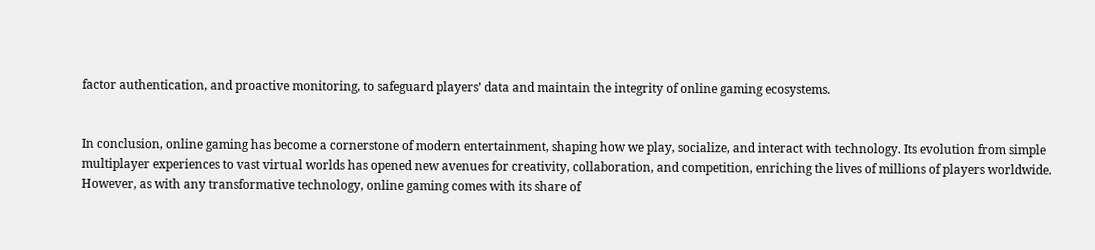factor authentication, and proactive monitoring, to safeguard players’ data and maintain the integrity of online gaming ecosystems.


In conclusion, online gaming has become a cornerstone of modern entertainment, shaping how we play, socialize, and interact with technology. Its evolution from simple multiplayer experiences to vast virtual worlds has opened new avenues for creativity, collaboration, and competition, enriching the lives of millions of players worldwide. However, as with any transformative technology, online gaming comes with its share of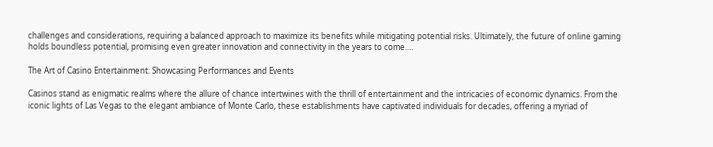challenges and considerations, requiring a balanced approach to maximize its benefits while mitigating potential risks. Ultimately, the future of online gaming holds boundless potential, promising even greater innovation and connectivity in the years to come.…

The Art of Casino Entertainment: Showcasing Performances and Events

Casinos stand as enigmatic realms where the allure of chance intertwines with the thrill of entertainment and the intricacies of economic dynamics. From the iconic lights of Las Vegas to the elegant ambiance of Monte Carlo, these establishments have captivated individuals for decades, offering a myriad of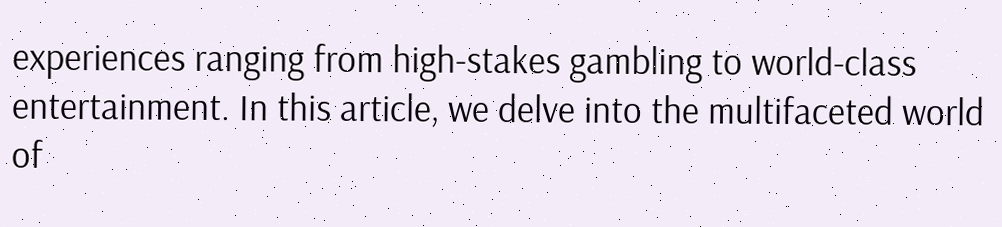experiences ranging from high-stakes gambling to world-class entertainment. In this article, we delve into the multifaceted world of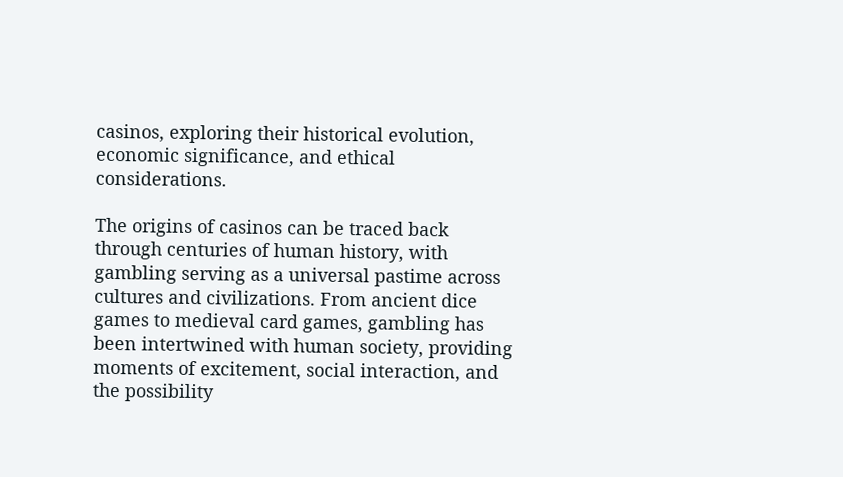casinos, exploring their historical evolution, economic significance, and ethical considerations.

The origins of casinos can be traced back through centuries of human history, with gambling serving as a universal pastime across cultures and civilizations. From ancient dice games to medieval card games, gambling has been intertwined with human society, providing moments of excitement, social interaction, and the possibility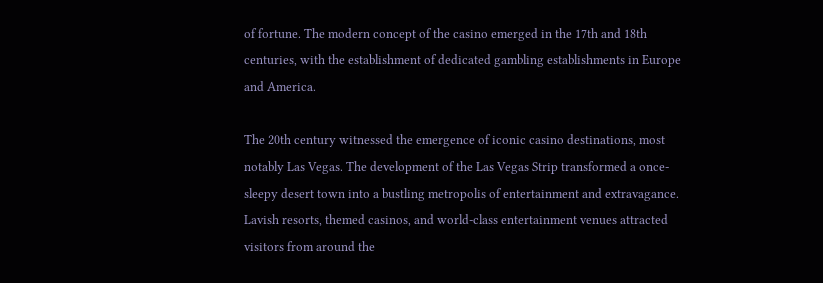of fortune. The modern concept of the casino emerged in the 17th and 18th centuries, with the establishment of dedicated gambling establishments in Europe and America.

The 20th century witnessed the emergence of iconic casino destinations, most notably Las Vegas. The development of the Las Vegas Strip transformed a once-sleepy desert town into a bustling metropolis of entertainment and extravagance. Lavish resorts, themed casinos, and world-class entertainment venues attracted visitors from around the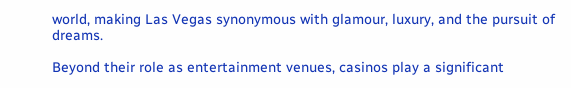world, making Las Vegas synonymous with glamour, luxury, and the pursuit of dreams.

Beyond their role as entertainment venues, casinos play a significant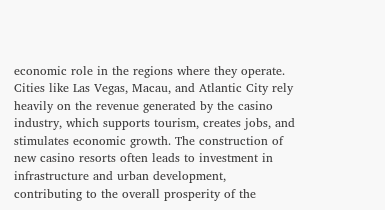economic role in the regions where they operate. Cities like Las Vegas, Macau, and Atlantic City rely heavily on the revenue generated by the casino industry, which supports tourism, creates jobs, and stimulates economic growth. The construction of new casino resorts often leads to investment in infrastructure and urban development, contributing to the overall prosperity of the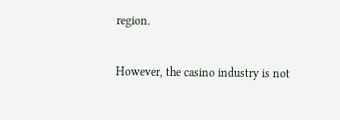region.

However, the casino industry is not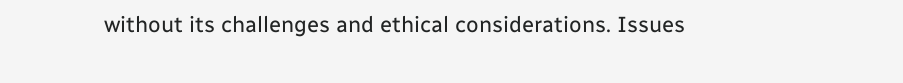without its challenges and ethical considerations. Issues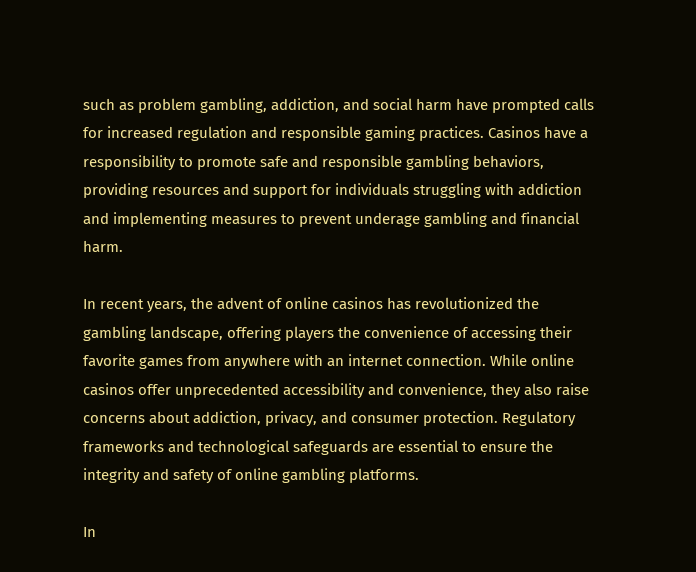such as problem gambling, addiction, and social harm have prompted calls for increased regulation and responsible gaming practices. Casinos have a responsibility to promote safe and responsible gambling behaviors, providing resources and support for individuals struggling with addiction and implementing measures to prevent underage gambling and financial harm.

In recent years, the advent of online casinos has revolutionized the gambling landscape, offering players the convenience of accessing their favorite games from anywhere with an internet connection. While online casinos offer unprecedented accessibility and convenience, they also raise concerns about addiction, privacy, and consumer protection. Regulatory frameworks and technological safeguards are essential to ensure the integrity and safety of online gambling platforms.

In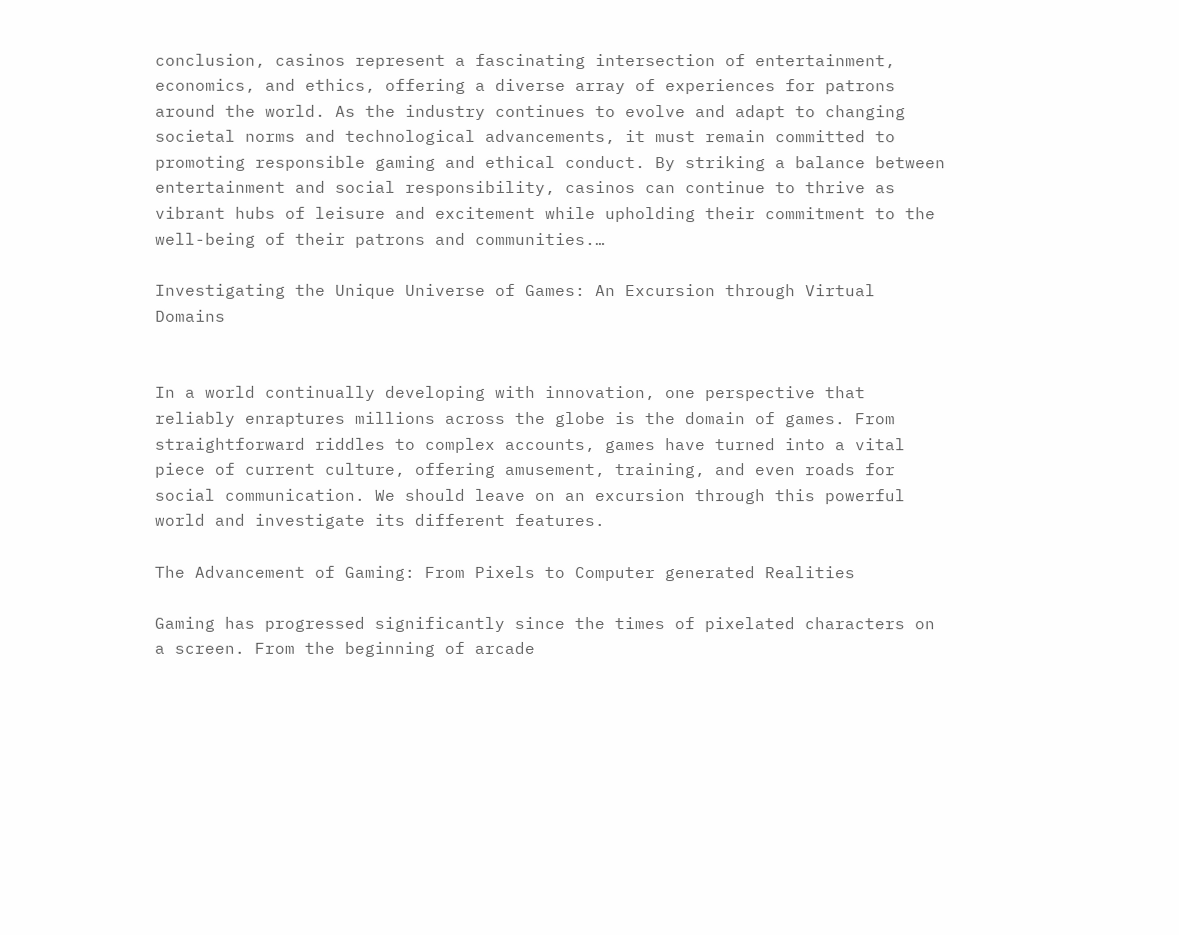conclusion, casinos represent a fascinating intersection of entertainment, economics, and ethics, offering a diverse array of experiences for patrons around the world. As the industry continues to evolve and adapt to changing societal norms and technological advancements, it must remain committed to promoting responsible gaming and ethical conduct. By striking a balance between entertainment and social responsibility, casinos can continue to thrive as vibrant hubs of leisure and excitement while upholding their commitment to the well-being of their patrons and communities.…

Investigating the Unique Universe of Games: An Excursion through Virtual Domains


In a world continually developing with innovation, one perspective that reliably enraptures millions across the globe is the domain of games. From straightforward riddles to complex accounts, games have turned into a vital piece of current culture, offering amusement, training, and even roads for social communication. We should leave on an excursion through this powerful world and investigate its different features.

The Advancement of Gaming: From Pixels to Computer generated Realities

Gaming has progressed significantly since the times of pixelated characters on a screen. From the beginning of arcade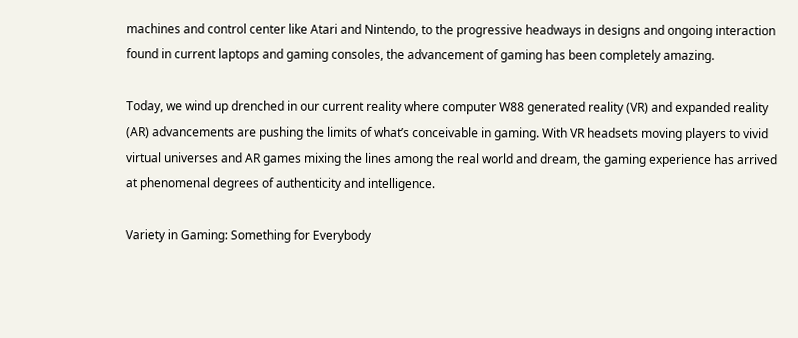machines and control center like Atari and Nintendo, to the progressive headways in designs and ongoing interaction found in current laptops and gaming consoles, the advancement of gaming has been completely amazing.

Today, we wind up drenched in our current reality where computer W88 generated reality (VR) and expanded reality (AR) advancements are pushing the limits of what’s conceivable in gaming. With VR headsets moving players to vivid virtual universes and AR games mixing the lines among the real world and dream, the gaming experience has arrived at phenomenal degrees of authenticity and intelligence.

Variety in Gaming: Something for Everybody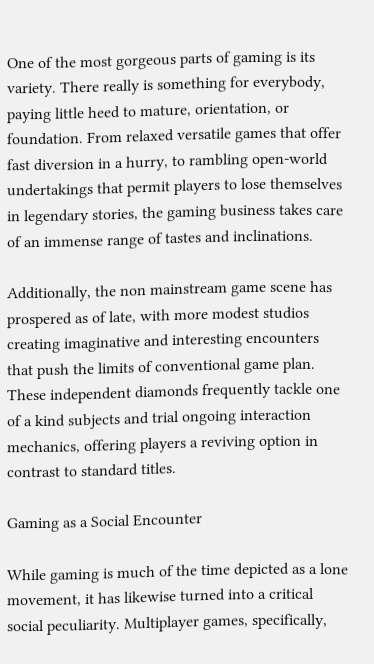One of the most gorgeous parts of gaming is its variety. There really is something for everybody, paying little heed to mature, orientation, or foundation. From relaxed versatile games that offer fast diversion in a hurry, to rambling open-world undertakings that permit players to lose themselves in legendary stories, the gaming business takes care of an immense range of tastes and inclinations.

Additionally, the non mainstream game scene has prospered as of late, with more modest studios creating imaginative and interesting encounters that push the limits of conventional game plan. These independent diamonds frequently tackle one of a kind subjects and trial ongoing interaction mechanics, offering players a reviving option in contrast to standard titles.

Gaming as a Social Encounter

While gaming is much of the time depicted as a lone movement, it has likewise turned into a critical social peculiarity. Multiplayer games, specifically,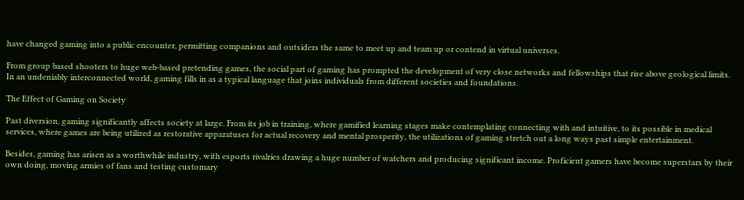have changed gaming into a public encounter, permitting companions and outsiders the same to meet up and team up or contend in virtual universes.

From group based shooters to huge web-based pretending games, the social part of gaming has prompted the development of very close networks and fellowships that rise above geological limits. In an undeniably interconnected world, gaming fills in as a typical language that joins individuals from different societies and foundations.

The Effect of Gaming on Society

Past diversion, gaming significantly affects society at large. From its job in training, where gamified learning stages make contemplating connecting with and intuitive, to its possible in medical services, where games are being utilized as restorative apparatuses for actual recovery and mental prosperity, the utilizations of gaming stretch out a long ways past simple entertainment.

Besides, gaming has arisen as a worthwhile industry, with esports rivalries drawing a huge number of watchers and producing significant income. Proficient gamers have become superstars by their own doing, moving armies of fans and testing customary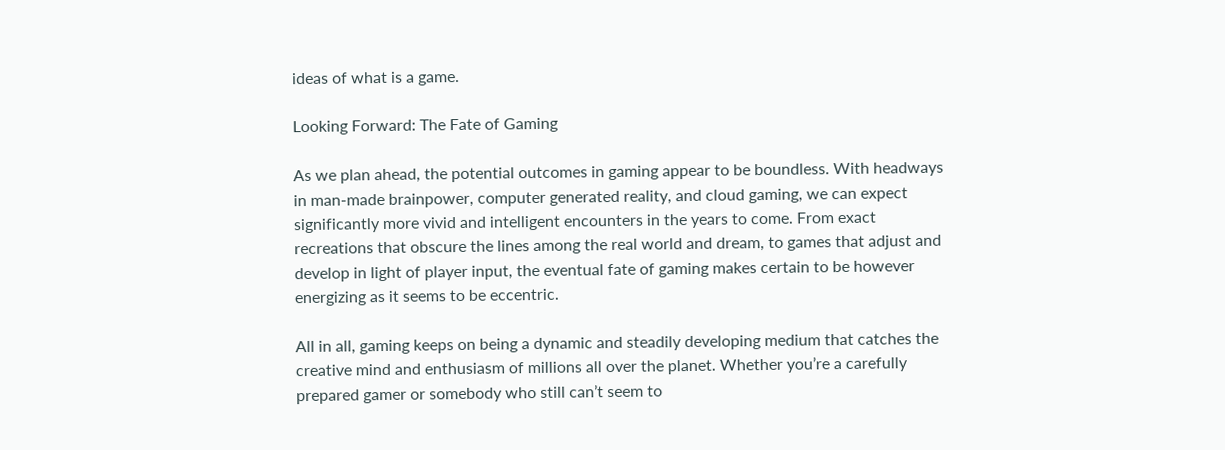ideas of what is a game.

Looking Forward: The Fate of Gaming

As we plan ahead, the potential outcomes in gaming appear to be boundless. With headways in man-made brainpower, computer generated reality, and cloud gaming, we can expect significantly more vivid and intelligent encounters in the years to come. From exact recreations that obscure the lines among the real world and dream, to games that adjust and develop in light of player input, the eventual fate of gaming makes certain to be however energizing as it seems to be eccentric.

All in all, gaming keeps on being a dynamic and steadily developing medium that catches the creative mind and enthusiasm of millions all over the planet. Whether you’re a carefully prepared gamer or somebody who still can’t seem to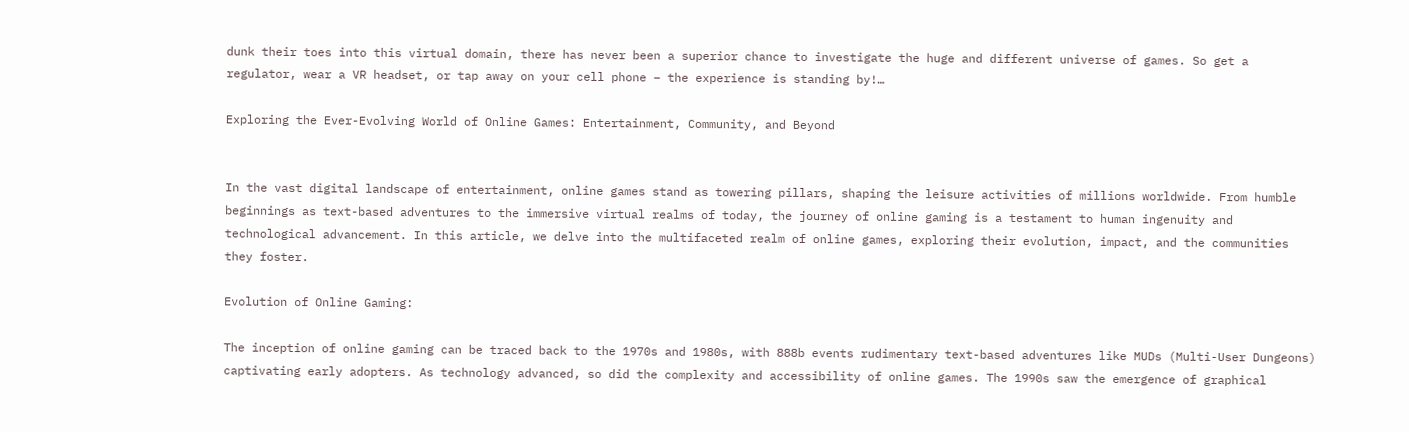dunk their toes into this virtual domain, there has never been a superior chance to investigate the huge and different universe of games. So get a regulator, wear a VR headset, or tap away on your cell phone – the experience is standing by!…

Exploring the Ever-Evolving World of Online Games: Entertainment, Community, and Beyond


In the vast digital landscape of entertainment, online games stand as towering pillars, shaping the leisure activities of millions worldwide. From humble beginnings as text-based adventures to the immersive virtual realms of today, the journey of online gaming is a testament to human ingenuity and technological advancement. In this article, we delve into the multifaceted realm of online games, exploring their evolution, impact, and the communities they foster.

Evolution of Online Gaming:

The inception of online gaming can be traced back to the 1970s and 1980s, with 888b events rudimentary text-based adventures like MUDs (Multi-User Dungeons) captivating early adopters. As technology advanced, so did the complexity and accessibility of online games. The 1990s saw the emergence of graphical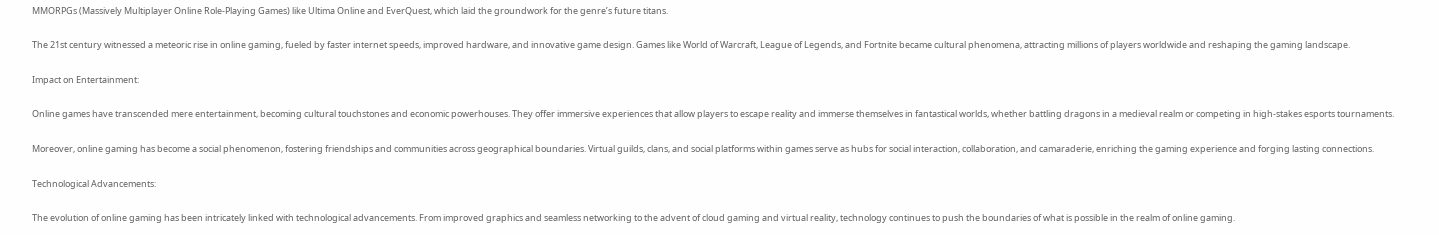MMORPGs (Massively Multiplayer Online Role-Playing Games) like Ultima Online and EverQuest, which laid the groundwork for the genre’s future titans.

The 21st century witnessed a meteoric rise in online gaming, fueled by faster internet speeds, improved hardware, and innovative game design. Games like World of Warcraft, League of Legends, and Fortnite became cultural phenomena, attracting millions of players worldwide and reshaping the gaming landscape.

Impact on Entertainment:

Online games have transcended mere entertainment, becoming cultural touchstones and economic powerhouses. They offer immersive experiences that allow players to escape reality and immerse themselves in fantastical worlds, whether battling dragons in a medieval realm or competing in high-stakes esports tournaments.

Moreover, online gaming has become a social phenomenon, fostering friendships and communities across geographical boundaries. Virtual guilds, clans, and social platforms within games serve as hubs for social interaction, collaboration, and camaraderie, enriching the gaming experience and forging lasting connections.

Technological Advancements:

The evolution of online gaming has been intricately linked with technological advancements. From improved graphics and seamless networking to the advent of cloud gaming and virtual reality, technology continues to push the boundaries of what is possible in the realm of online gaming.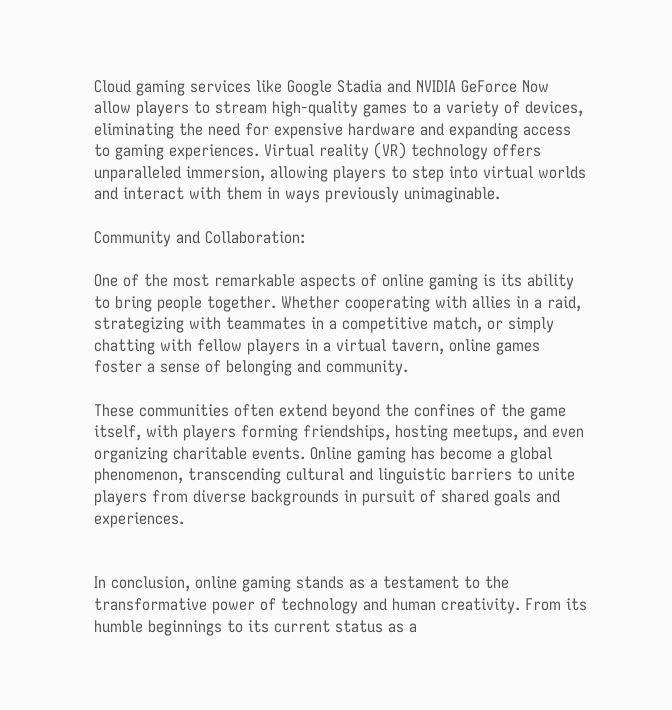Cloud gaming services like Google Stadia and NVIDIA GeForce Now allow players to stream high-quality games to a variety of devices, eliminating the need for expensive hardware and expanding access to gaming experiences. Virtual reality (VR) technology offers unparalleled immersion, allowing players to step into virtual worlds and interact with them in ways previously unimaginable.

Community and Collaboration:

One of the most remarkable aspects of online gaming is its ability to bring people together. Whether cooperating with allies in a raid, strategizing with teammates in a competitive match, or simply chatting with fellow players in a virtual tavern, online games foster a sense of belonging and community.

These communities often extend beyond the confines of the game itself, with players forming friendships, hosting meetups, and even organizing charitable events. Online gaming has become a global phenomenon, transcending cultural and linguistic barriers to unite players from diverse backgrounds in pursuit of shared goals and experiences.


In conclusion, online gaming stands as a testament to the transformative power of technology and human creativity. From its humble beginnings to its current status as a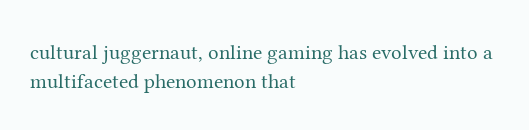cultural juggernaut, online gaming has evolved into a multifaceted phenomenon that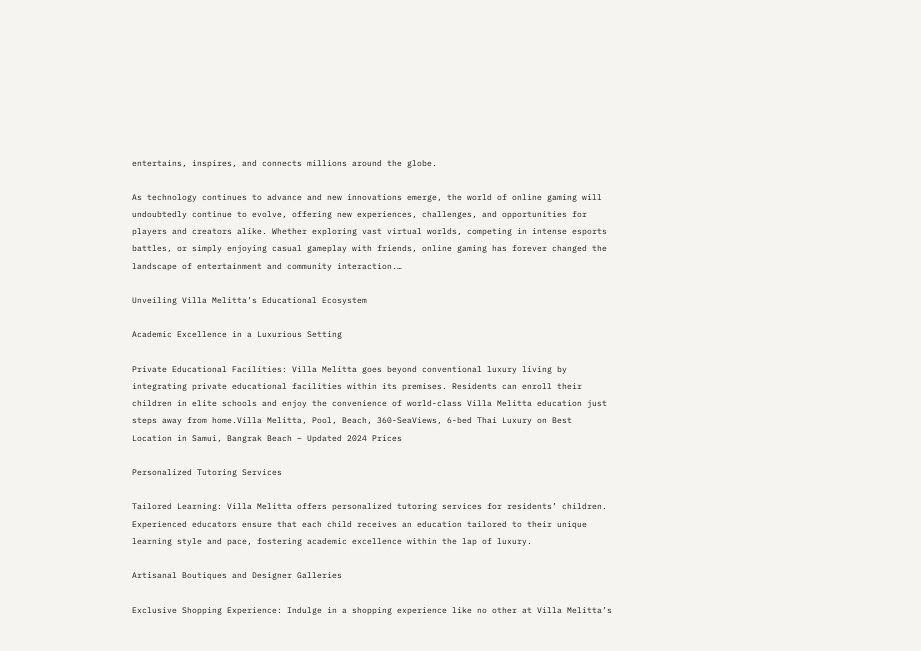entertains, inspires, and connects millions around the globe.

As technology continues to advance and new innovations emerge, the world of online gaming will undoubtedly continue to evolve, offering new experiences, challenges, and opportunities for players and creators alike. Whether exploring vast virtual worlds, competing in intense esports battles, or simply enjoying casual gameplay with friends, online gaming has forever changed the landscape of entertainment and community interaction.…

Unveiling Villa Melitta’s Educational Ecosystem

Academic Excellence in a Luxurious Setting

Private Educational Facilities: Villa Melitta goes beyond conventional luxury living by integrating private educational facilities within its premises. Residents can enroll their children in elite schools and enjoy the convenience of world-class Villa Melitta education just steps away from home.Villa Melitta, Pool, Beach, 360-SeaViews, 6-bed Thai Luxury on Best  Location in Samui, Bangrak Beach – Updated 2024 Prices

Personalized Tutoring Services

Tailored Learning: Villa Melitta offers personalized tutoring services for residents’ children. Experienced educators ensure that each child receives an education tailored to their unique learning style and pace, fostering academic excellence within the lap of luxury.

Artisanal Boutiques and Designer Galleries

Exclusive Shopping Experience: Indulge in a shopping experience like no other at Villa Melitta’s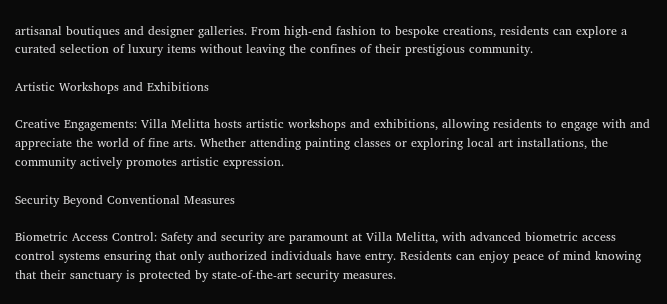artisanal boutiques and designer galleries. From high-end fashion to bespoke creations, residents can explore a curated selection of luxury items without leaving the confines of their prestigious community.

Artistic Workshops and Exhibitions

Creative Engagements: Villa Melitta hosts artistic workshops and exhibitions, allowing residents to engage with and appreciate the world of fine arts. Whether attending painting classes or exploring local art installations, the community actively promotes artistic expression.

Security Beyond Conventional Measures

Biometric Access Control: Safety and security are paramount at Villa Melitta, with advanced biometric access control systems ensuring that only authorized individuals have entry. Residents can enjoy peace of mind knowing that their sanctuary is protected by state-of-the-art security measures.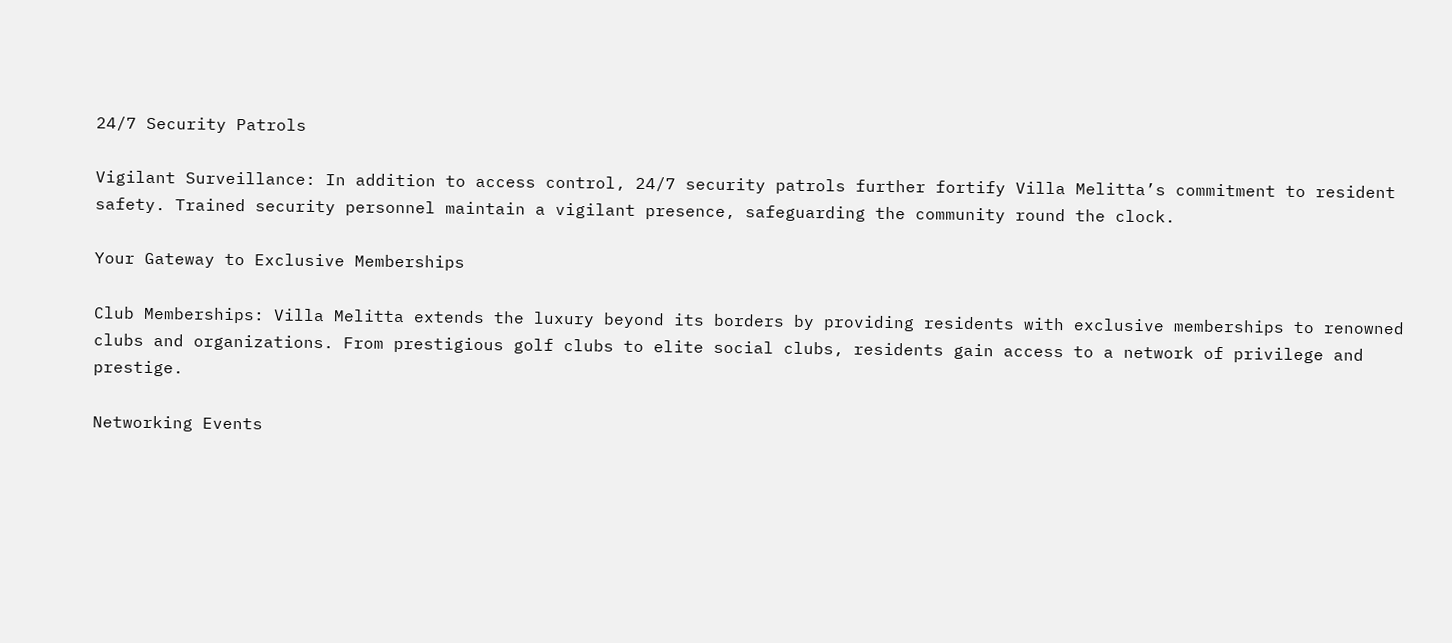24/7 Security Patrols

Vigilant Surveillance: In addition to access control, 24/7 security patrols further fortify Villa Melitta’s commitment to resident safety. Trained security personnel maintain a vigilant presence, safeguarding the community round the clock.

Your Gateway to Exclusive Memberships

Club Memberships: Villa Melitta extends the luxury beyond its borders by providing residents with exclusive memberships to renowned clubs and organizations. From prestigious golf clubs to elite social clubs, residents gain access to a network of privilege and prestige.

Networking Events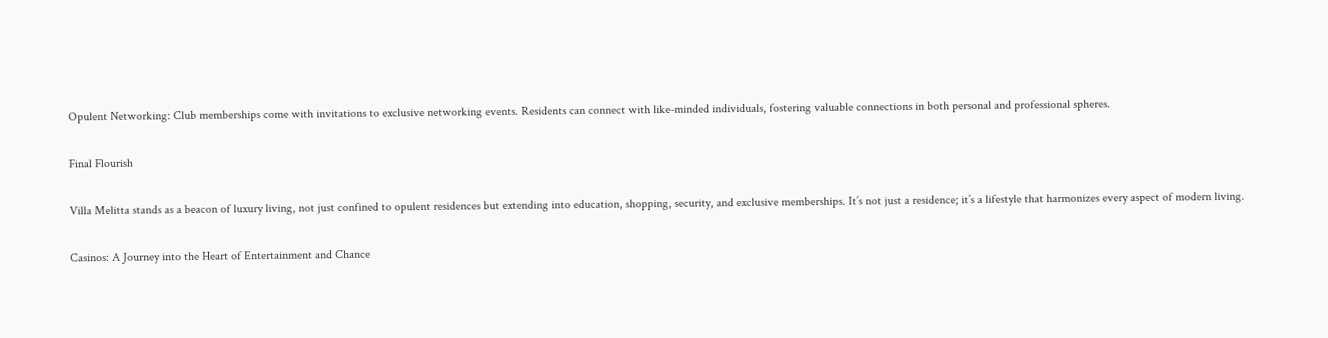Opulent Networking: Club memberships come with invitations to exclusive networking events. Residents can connect with like-minded individuals, fostering valuable connections in both personal and professional spheres.

Final Flourish

Villa Melitta stands as a beacon of luxury living, not just confined to opulent residences but extending into education, shopping, security, and exclusive memberships. It’s not just a residence; it’s a lifestyle that harmonizes every aspect of modern living.

Casinos: A Journey into the Heart of Entertainment and Chance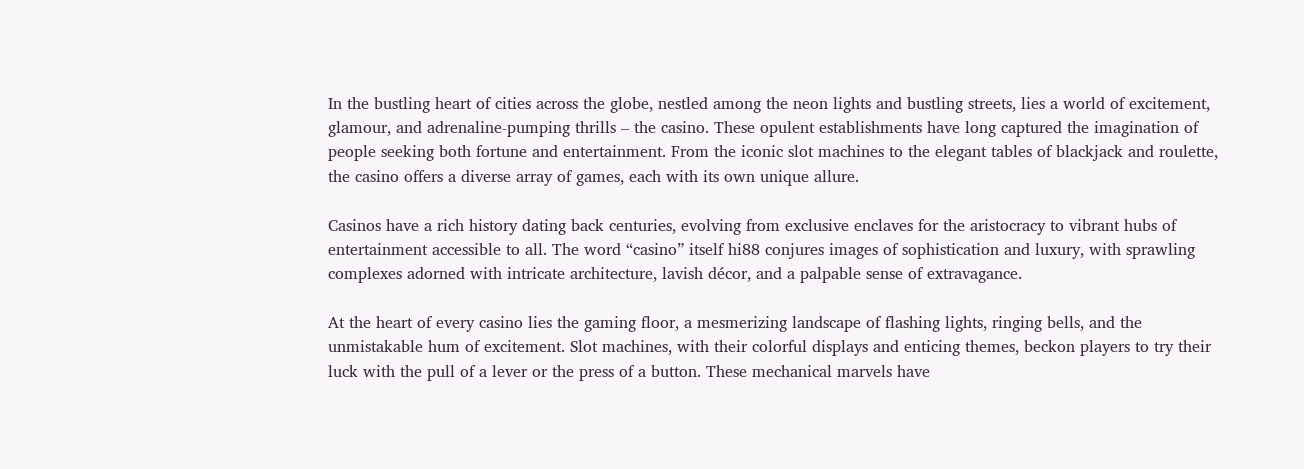In the bustling heart of cities across the globe, nestled among the neon lights and bustling streets, lies a world of excitement, glamour, and adrenaline-pumping thrills – the casino. These opulent establishments have long captured the imagination of people seeking both fortune and entertainment. From the iconic slot machines to the elegant tables of blackjack and roulette, the casino offers a diverse array of games, each with its own unique allure.

Casinos have a rich history dating back centuries, evolving from exclusive enclaves for the aristocracy to vibrant hubs of entertainment accessible to all. The word “casino” itself hi88 conjures images of sophistication and luxury, with sprawling complexes adorned with intricate architecture, lavish décor, and a palpable sense of extravagance.

At the heart of every casino lies the gaming floor, a mesmerizing landscape of flashing lights, ringing bells, and the unmistakable hum of excitement. Slot machines, with their colorful displays and enticing themes, beckon players to try their luck with the pull of a lever or the press of a button. These mechanical marvels have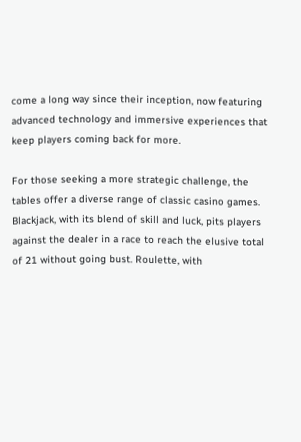come a long way since their inception, now featuring advanced technology and immersive experiences that keep players coming back for more.

For those seeking a more strategic challenge, the tables offer a diverse range of classic casino games. Blackjack, with its blend of skill and luck, pits players against the dealer in a race to reach the elusive total of 21 without going bust. Roulette, with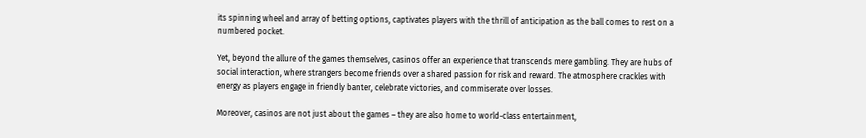its spinning wheel and array of betting options, captivates players with the thrill of anticipation as the ball comes to rest on a numbered pocket.

Yet, beyond the allure of the games themselves, casinos offer an experience that transcends mere gambling. They are hubs of social interaction, where strangers become friends over a shared passion for risk and reward. The atmosphere crackles with energy as players engage in friendly banter, celebrate victories, and commiserate over losses.

Moreover, casinos are not just about the games – they are also home to world-class entertainment,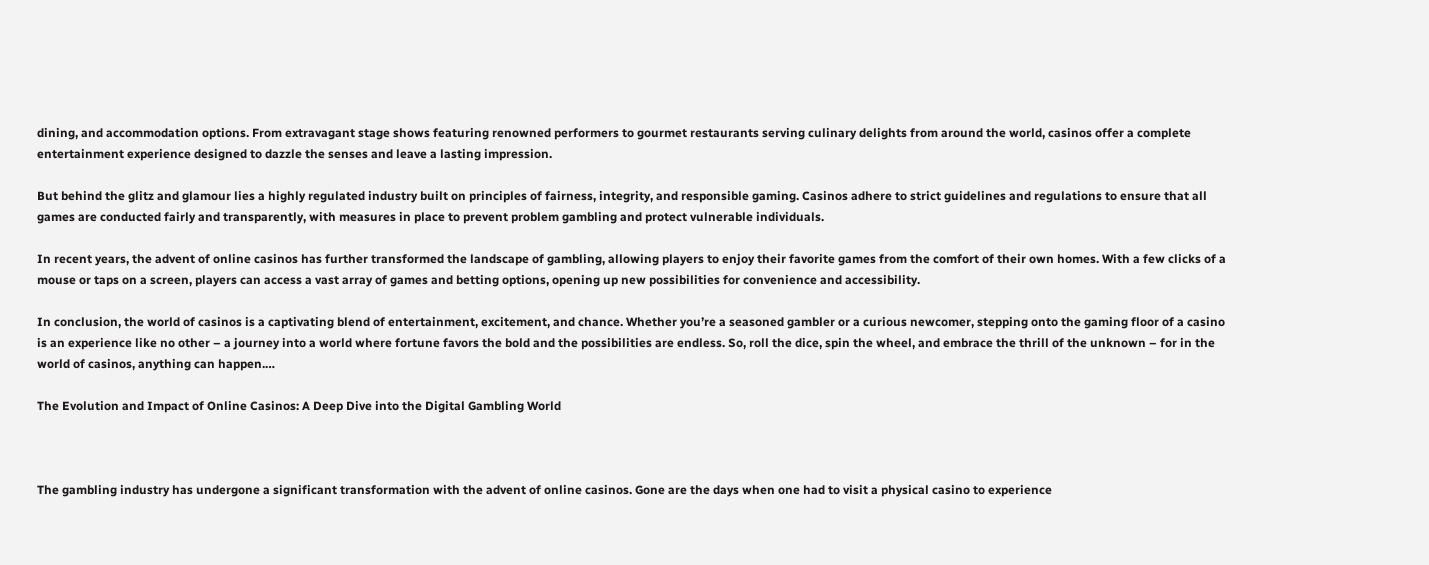dining, and accommodation options. From extravagant stage shows featuring renowned performers to gourmet restaurants serving culinary delights from around the world, casinos offer a complete entertainment experience designed to dazzle the senses and leave a lasting impression.

But behind the glitz and glamour lies a highly regulated industry built on principles of fairness, integrity, and responsible gaming. Casinos adhere to strict guidelines and regulations to ensure that all games are conducted fairly and transparently, with measures in place to prevent problem gambling and protect vulnerable individuals.

In recent years, the advent of online casinos has further transformed the landscape of gambling, allowing players to enjoy their favorite games from the comfort of their own homes. With a few clicks of a mouse or taps on a screen, players can access a vast array of games and betting options, opening up new possibilities for convenience and accessibility.

In conclusion, the world of casinos is a captivating blend of entertainment, excitement, and chance. Whether you’re a seasoned gambler or a curious newcomer, stepping onto the gaming floor of a casino is an experience like no other – a journey into a world where fortune favors the bold and the possibilities are endless. So, roll the dice, spin the wheel, and embrace the thrill of the unknown – for in the world of casinos, anything can happen.…

The Evolution and Impact of Online Casinos: A Deep Dive into the Digital Gambling World



The gambling industry has undergone a significant transformation with the advent of online casinos. Gone are the days when one had to visit a physical casino to experience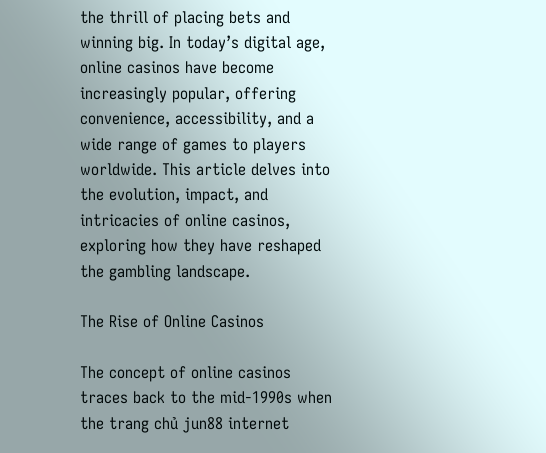the thrill of placing bets and winning big. In today’s digital age, online casinos have become increasingly popular, offering convenience, accessibility, and a wide range of games to players worldwide. This article delves into the evolution, impact, and intricacies of online casinos, exploring how they have reshaped the gambling landscape.

The Rise of Online Casinos

The concept of online casinos traces back to the mid-1990s when the trang chủ jun88 internet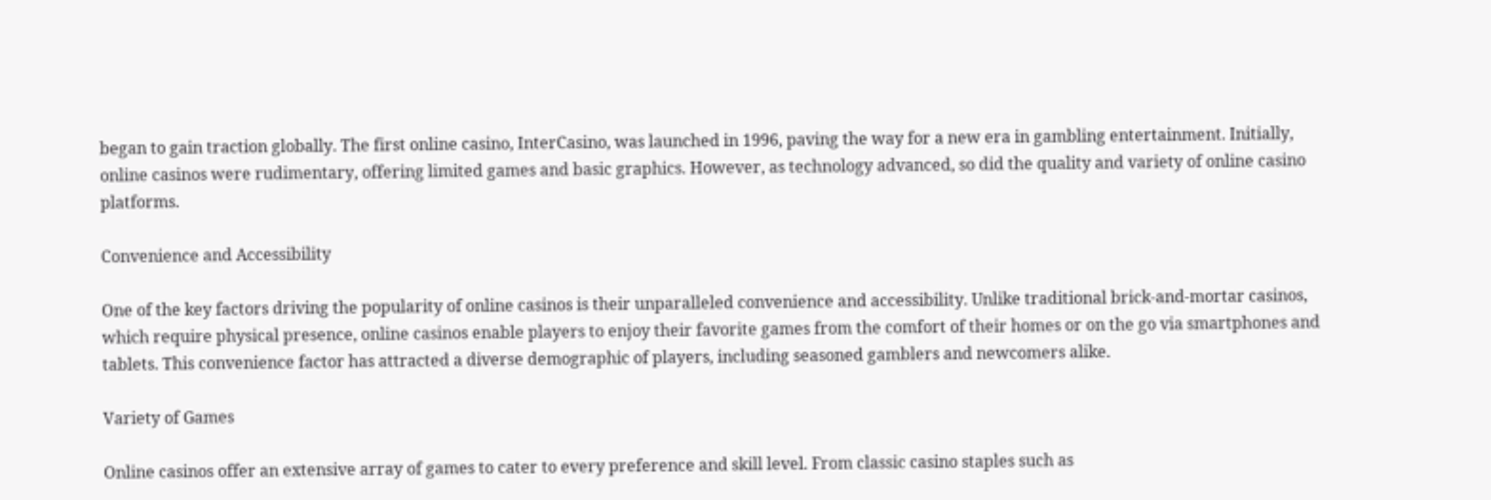began to gain traction globally. The first online casino, InterCasino, was launched in 1996, paving the way for a new era in gambling entertainment. Initially, online casinos were rudimentary, offering limited games and basic graphics. However, as technology advanced, so did the quality and variety of online casino platforms.

Convenience and Accessibility

One of the key factors driving the popularity of online casinos is their unparalleled convenience and accessibility. Unlike traditional brick-and-mortar casinos, which require physical presence, online casinos enable players to enjoy their favorite games from the comfort of their homes or on the go via smartphones and tablets. This convenience factor has attracted a diverse demographic of players, including seasoned gamblers and newcomers alike.

Variety of Games

Online casinos offer an extensive array of games to cater to every preference and skill level. From classic casino staples such as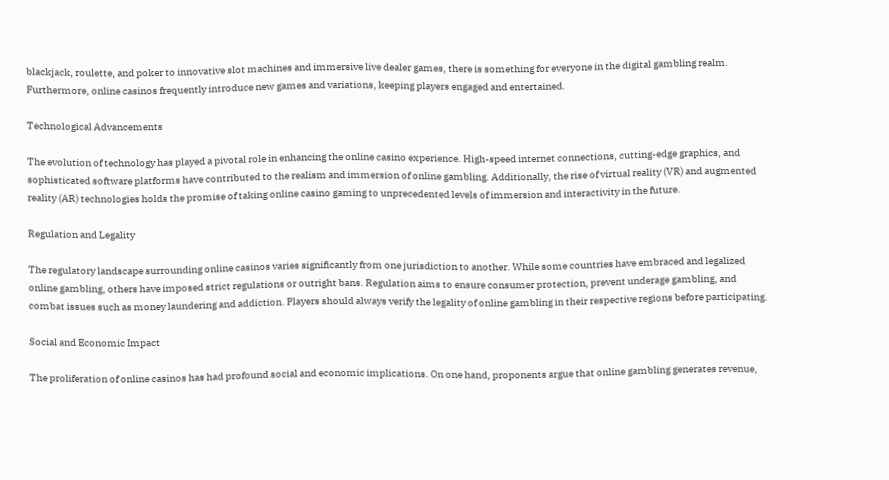blackjack, roulette, and poker to innovative slot machines and immersive live dealer games, there is something for everyone in the digital gambling realm. Furthermore, online casinos frequently introduce new games and variations, keeping players engaged and entertained.

Technological Advancements

The evolution of technology has played a pivotal role in enhancing the online casino experience. High-speed internet connections, cutting-edge graphics, and sophisticated software platforms have contributed to the realism and immersion of online gambling. Additionally, the rise of virtual reality (VR) and augmented reality (AR) technologies holds the promise of taking online casino gaming to unprecedented levels of immersion and interactivity in the future.

Regulation and Legality

The regulatory landscape surrounding online casinos varies significantly from one jurisdiction to another. While some countries have embraced and legalized online gambling, others have imposed strict regulations or outright bans. Regulation aims to ensure consumer protection, prevent underage gambling, and combat issues such as money laundering and addiction. Players should always verify the legality of online gambling in their respective regions before participating.

Social and Economic Impact

The proliferation of online casinos has had profound social and economic implications. On one hand, proponents argue that online gambling generates revenue,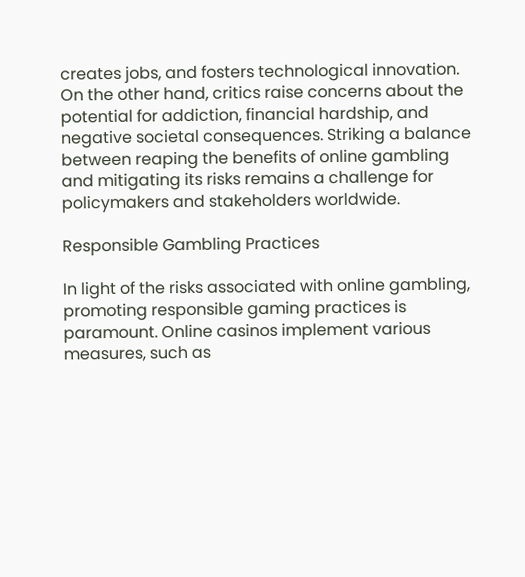creates jobs, and fosters technological innovation. On the other hand, critics raise concerns about the potential for addiction, financial hardship, and negative societal consequences. Striking a balance between reaping the benefits of online gambling and mitigating its risks remains a challenge for policymakers and stakeholders worldwide.

Responsible Gambling Practices

In light of the risks associated with online gambling, promoting responsible gaming practices is paramount. Online casinos implement various measures, such as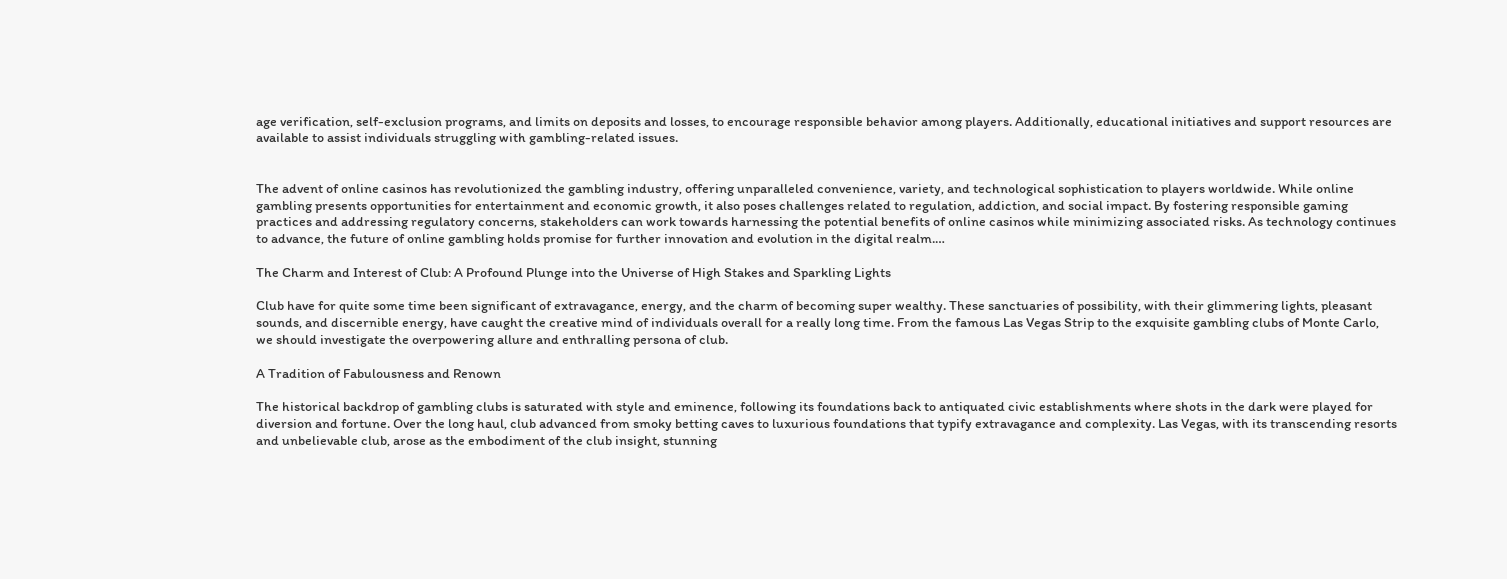age verification, self-exclusion programs, and limits on deposits and losses, to encourage responsible behavior among players. Additionally, educational initiatives and support resources are available to assist individuals struggling with gambling-related issues.


The advent of online casinos has revolutionized the gambling industry, offering unparalleled convenience, variety, and technological sophistication to players worldwide. While online gambling presents opportunities for entertainment and economic growth, it also poses challenges related to regulation, addiction, and social impact. By fostering responsible gaming practices and addressing regulatory concerns, stakeholders can work towards harnessing the potential benefits of online casinos while minimizing associated risks. As technology continues to advance, the future of online gambling holds promise for further innovation and evolution in the digital realm.…

The Charm and Interest of Club: A Profound Plunge into the Universe of High Stakes and Sparkling Lights

Club have for quite some time been significant of extravagance, energy, and the charm of becoming super wealthy. These sanctuaries of possibility, with their glimmering lights, pleasant sounds, and discernible energy, have caught the creative mind of individuals overall for a really long time. From the famous Las Vegas Strip to the exquisite gambling clubs of Monte Carlo, we should investigate the overpowering allure and enthralling persona of club.

A Tradition of Fabulousness and Renown

The historical backdrop of gambling clubs is saturated with style and eminence, following its foundations back to antiquated civic establishments where shots in the dark were played for diversion and fortune. Over the long haul, club advanced from smoky betting caves to luxurious foundations that typify extravagance and complexity. Las Vegas, with its transcending resorts and unbelievable club, arose as the embodiment of the club insight, stunning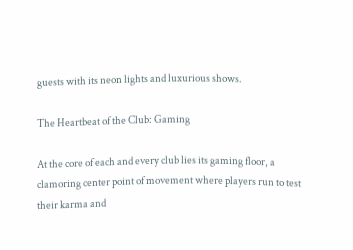guests with its neon lights and luxurious shows.

The Heartbeat of the Club: Gaming

At the core of each and every club lies its gaming floor, a clamoring center point of movement where players run to test their karma and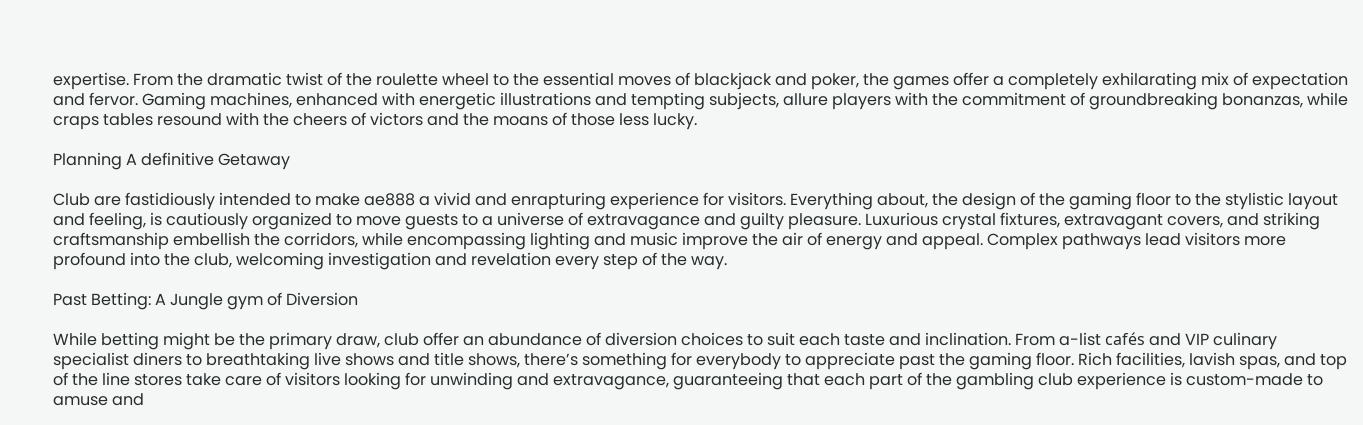expertise. From the dramatic twist of the roulette wheel to the essential moves of blackjack and poker, the games offer a completely exhilarating mix of expectation and fervor. Gaming machines, enhanced with energetic illustrations and tempting subjects, allure players with the commitment of groundbreaking bonanzas, while craps tables resound with the cheers of victors and the moans of those less lucky.

Planning A definitive Getaway

Club are fastidiously intended to make ae888 a vivid and enrapturing experience for visitors. Everything about, the design of the gaming floor to the stylistic layout and feeling, is cautiously organized to move guests to a universe of extravagance and guilty pleasure. Luxurious crystal fixtures, extravagant covers, and striking craftsmanship embellish the corridors, while encompassing lighting and music improve the air of energy and appeal. Complex pathways lead visitors more profound into the club, welcoming investigation and revelation every step of the way.

Past Betting: A Jungle gym of Diversion

While betting might be the primary draw, club offer an abundance of diversion choices to suit each taste and inclination. From a-list cafés and VIP culinary specialist diners to breathtaking live shows and title shows, there’s something for everybody to appreciate past the gaming floor. Rich facilities, lavish spas, and top of the line stores take care of visitors looking for unwinding and extravagance, guaranteeing that each part of the gambling club experience is custom-made to amuse and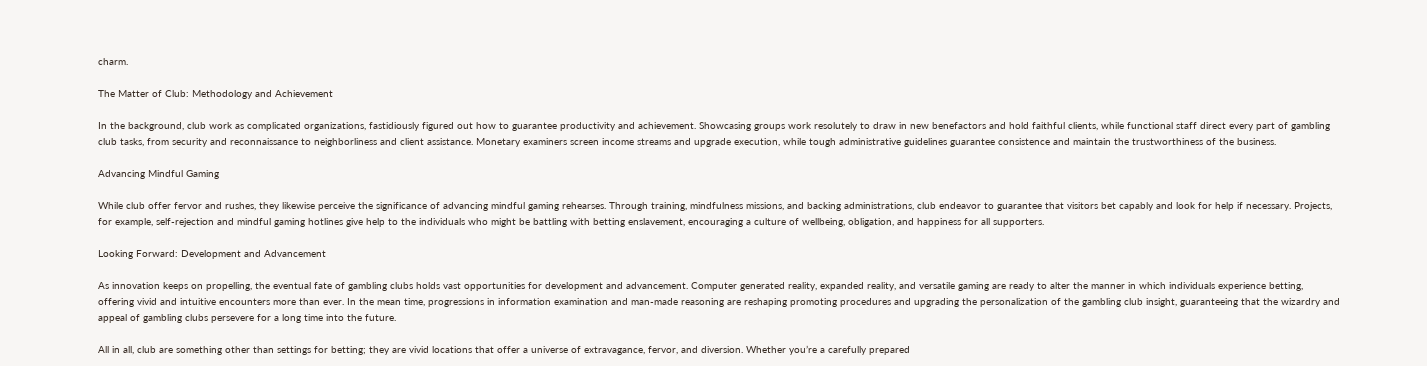charm.

The Matter of Club: Methodology and Achievement

In the background, club work as complicated organizations, fastidiously figured out how to guarantee productivity and achievement. Showcasing groups work resolutely to draw in new benefactors and hold faithful clients, while functional staff direct every part of gambling club tasks, from security and reconnaissance to neighborliness and client assistance. Monetary examiners screen income streams and upgrade execution, while tough administrative guidelines guarantee consistence and maintain the trustworthiness of the business.

Advancing Mindful Gaming

While club offer fervor and rushes, they likewise perceive the significance of advancing mindful gaming rehearses. Through training, mindfulness missions, and backing administrations, club endeavor to guarantee that visitors bet capably and look for help if necessary. Projects, for example, self-rejection and mindful gaming hotlines give help to the individuals who might be battling with betting enslavement, encouraging a culture of wellbeing, obligation, and happiness for all supporters.

Looking Forward: Development and Advancement

As innovation keeps on propelling, the eventual fate of gambling clubs holds vast opportunities for development and advancement. Computer generated reality, expanded reality, and versatile gaming are ready to alter the manner in which individuals experience betting, offering vivid and intuitive encounters more than ever. In the mean time, progressions in information examination and man-made reasoning are reshaping promoting procedures and upgrading the personalization of the gambling club insight, guaranteeing that the wizardry and appeal of gambling clubs persevere for a long time into the future.

All in all, club are something other than settings for betting; they are vivid locations that offer a universe of extravagance, fervor, and diversion. Whether you’re a carefully prepared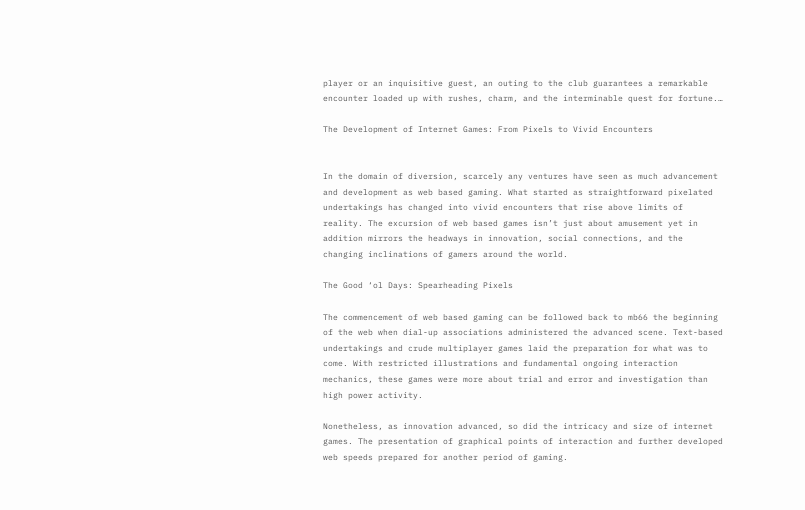player or an inquisitive guest, an outing to the club guarantees a remarkable encounter loaded up with rushes, charm, and the interminable quest for fortune.…

The Development of Internet Games: From Pixels to Vivid Encounters


In the domain of diversion, scarcely any ventures have seen as much advancement and development as web based gaming. What started as straightforward pixelated undertakings has changed into vivid encounters that rise above limits of reality. The excursion of web based games isn’t just about amusement yet in addition mirrors the headways in innovation, social connections, and the changing inclinations of gamers around the world.

The Good ‘ol Days: Spearheading Pixels

The commencement of web based gaming can be followed back to mb66 the beginning of the web when dial-up associations administered the advanced scene. Text-based undertakings and crude multiplayer games laid the preparation for what was to come. With restricted illustrations and fundamental ongoing interaction mechanics, these games were more about trial and error and investigation than high power activity.

Nonetheless, as innovation advanced, so did the intricacy and size of internet games. The presentation of graphical points of interaction and further developed web speeds prepared for another period of gaming.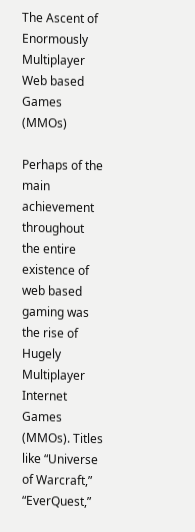The Ascent of Enormously Multiplayer Web based Games (MMOs)

Perhaps of the main achievement throughout the entire existence of web based gaming was the rise of Hugely Multiplayer Internet Games (MMOs). Titles like “Universe of Warcraft,” “EverQuest,”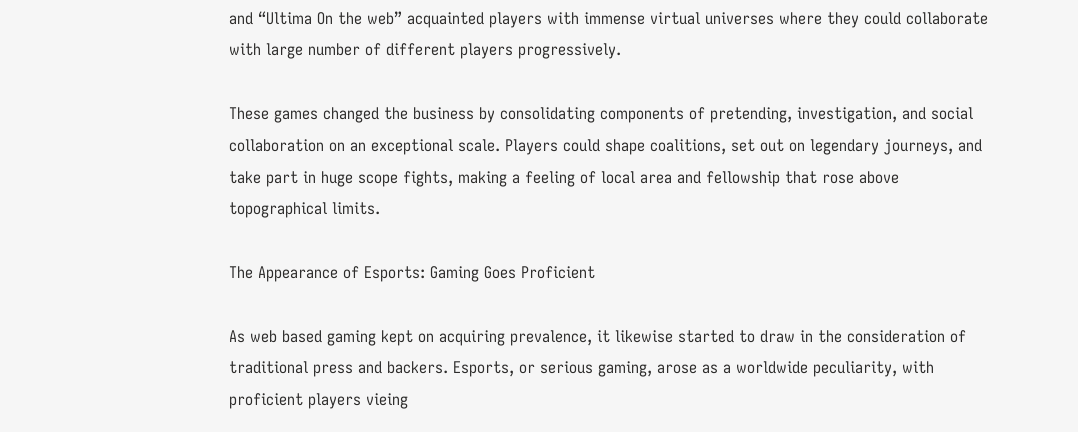and “Ultima On the web” acquainted players with immense virtual universes where they could collaborate with large number of different players progressively.

These games changed the business by consolidating components of pretending, investigation, and social collaboration on an exceptional scale. Players could shape coalitions, set out on legendary journeys, and take part in huge scope fights, making a feeling of local area and fellowship that rose above topographical limits.

The Appearance of Esports: Gaming Goes Proficient

As web based gaming kept on acquiring prevalence, it likewise started to draw in the consideration of traditional press and backers. Esports, or serious gaming, arose as a worldwide peculiarity, with proficient players vieing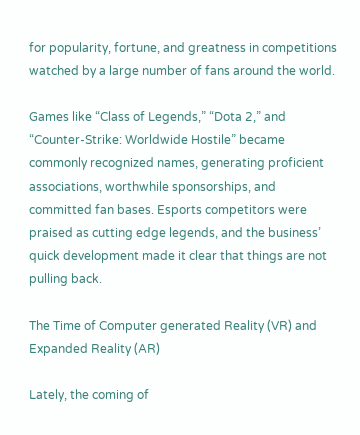for popularity, fortune, and greatness in competitions watched by a large number of fans around the world.

Games like “Class of Legends,” “Dota 2,” and “Counter-Strike: Worldwide Hostile” became commonly recognized names, generating proficient associations, worthwhile sponsorships, and committed fan bases. Esports competitors were praised as cutting edge legends, and the business’ quick development made it clear that things are not pulling back.

The Time of Computer generated Reality (VR) and Expanded Reality (AR)

Lately, the coming of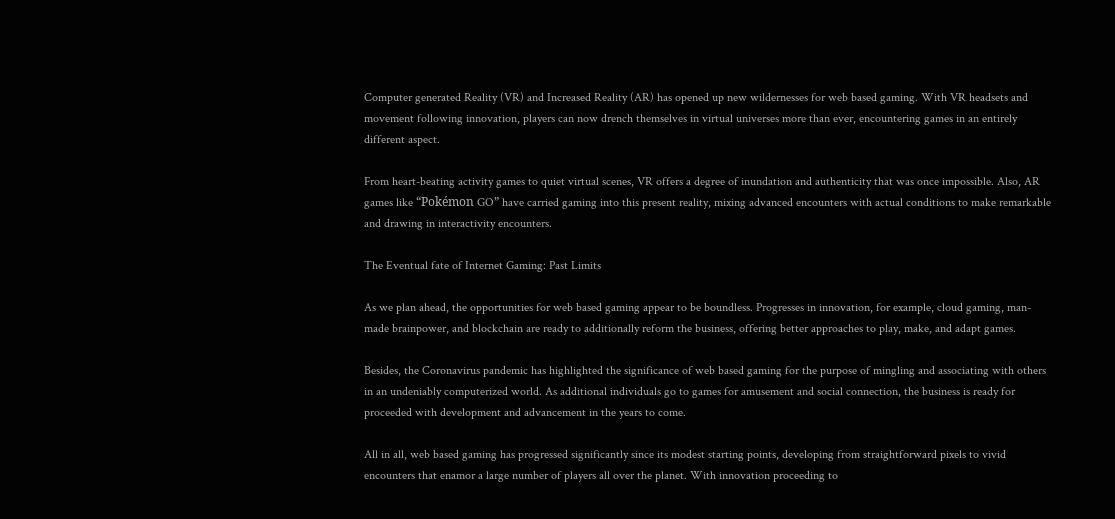Computer generated Reality (VR) and Increased Reality (AR) has opened up new wildernesses for web based gaming. With VR headsets and movement following innovation, players can now drench themselves in virtual universes more than ever, encountering games in an entirely different aspect.

From heart-beating activity games to quiet virtual scenes, VR offers a degree of inundation and authenticity that was once impossible. Also, AR games like “Pokémon GO” have carried gaming into this present reality, mixing advanced encounters with actual conditions to make remarkable and drawing in interactivity encounters.

The Eventual fate of Internet Gaming: Past Limits

As we plan ahead, the opportunities for web based gaming appear to be boundless. Progresses in innovation, for example, cloud gaming, man-made brainpower, and blockchain are ready to additionally reform the business, offering better approaches to play, make, and adapt games.

Besides, the Coronavirus pandemic has highlighted the significance of web based gaming for the purpose of mingling and associating with others in an undeniably computerized world. As additional individuals go to games for amusement and social connection, the business is ready for proceeded with development and advancement in the years to come.

All in all, web based gaming has progressed significantly since its modest starting points, developing from straightforward pixels to vivid encounters that enamor a large number of players all over the planet. With innovation proceeding to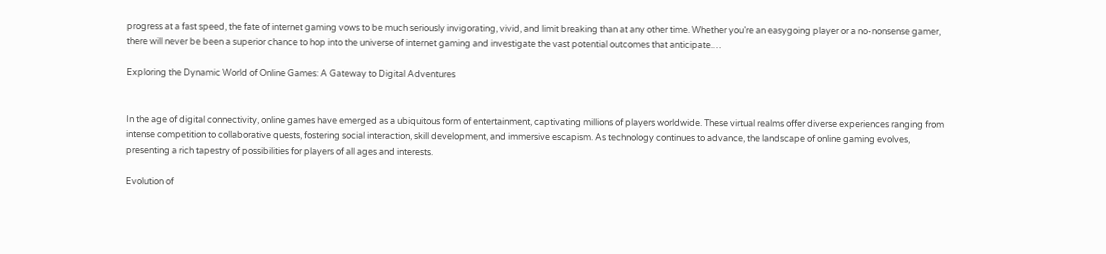progress at a fast speed, the fate of internet gaming vows to be much seriously invigorating, vivid, and limit breaking than at any other time. Whether you’re an easygoing player or a no-nonsense gamer, there will never be been a superior chance to hop into the universe of internet gaming and investigate the vast potential outcomes that anticipate.…

Exploring the Dynamic World of Online Games: A Gateway to Digital Adventures


In the age of digital connectivity, online games have emerged as a ubiquitous form of entertainment, captivating millions of players worldwide. These virtual realms offer diverse experiences ranging from intense competition to collaborative quests, fostering social interaction, skill development, and immersive escapism. As technology continues to advance, the landscape of online gaming evolves, presenting a rich tapestry of possibilities for players of all ages and interests.

Evolution of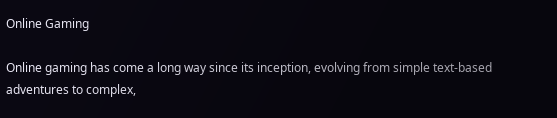Online Gaming

Online gaming has come a long way since its inception, evolving from simple text-based adventures to complex,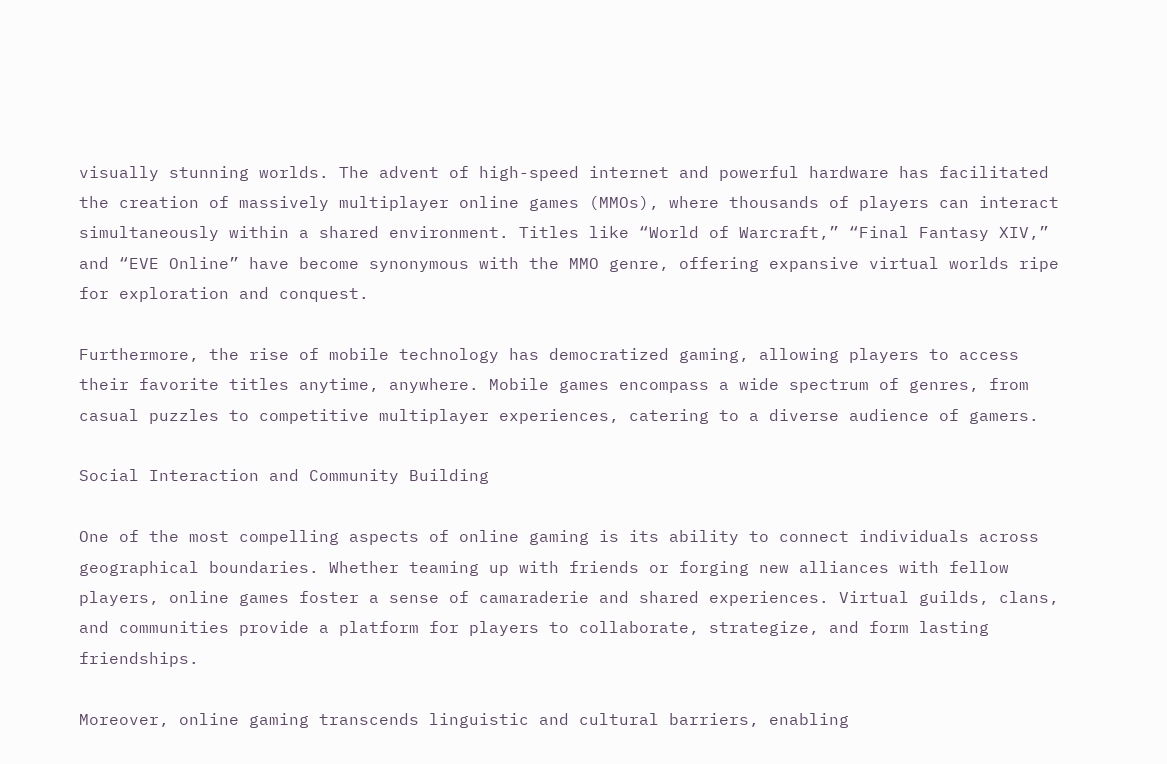visually stunning worlds. The advent of high-speed internet and powerful hardware has facilitated the creation of massively multiplayer online games (MMOs), where thousands of players can interact simultaneously within a shared environment. Titles like “World of Warcraft,” “Final Fantasy XIV,” and “EVE Online” have become synonymous with the MMO genre, offering expansive virtual worlds ripe for exploration and conquest.

Furthermore, the rise of mobile technology has democratized gaming, allowing players to access their favorite titles anytime, anywhere. Mobile games encompass a wide spectrum of genres, from casual puzzles to competitive multiplayer experiences, catering to a diverse audience of gamers.

Social Interaction and Community Building

One of the most compelling aspects of online gaming is its ability to connect individuals across geographical boundaries. Whether teaming up with friends or forging new alliances with fellow players, online games foster a sense of camaraderie and shared experiences. Virtual guilds, clans, and communities provide a platform for players to collaborate, strategize, and form lasting friendships.

Moreover, online gaming transcends linguistic and cultural barriers, enabling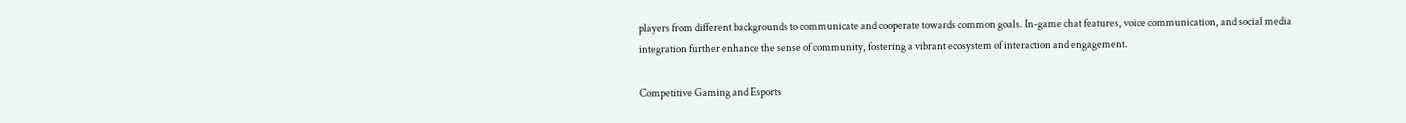players from different backgrounds to communicate and cooperate towards common goals. In-game chat features, voice communication, and social media integration further enhance the sense of community, fostering a vibrant ecosystem of interaction and engagement.

Competitive Gaming and Esports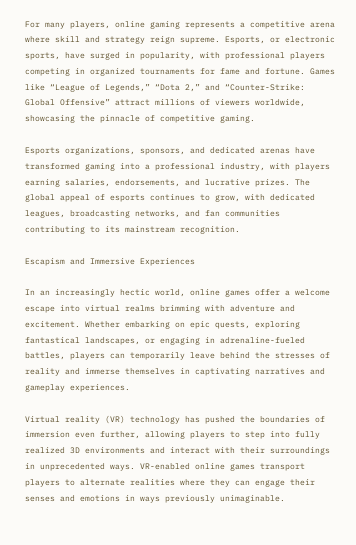For many players, online gaming represents a competitive arena where skill and strategy reign supreme. Esports, or electronic sports, have surged in popularity, with professional players competing in organized tournaments for fame and fortune. Games like “League of Legends,” “Dota 2,” and “Counter-Strike: Global Offensive” attract millions of viewers worldwide, showcasing the pinnacle of competitive gaming.

Esports organizations, sponsors, and dedicated arenas have transformed gaming into a professional industry, with players earning salaries, endorsements, and lucrative prizes. The global appeal of esports continues to grow, with dedicated leagues, broadcasting networks, and fan communities contributing to its mainstream recognition.

Escapism and Immersive Experiences

In an increasingly hectic world, online games offer a welcome escape into virtual realms brimming with adventure and excitement. Whether embarking on epic quests, exploring fantastical landscapes, or engaging in adrenaline-fueled battles, players can temporarily leave behind the stresses of reality and immerse themselves in captivating narratives and gameplay experiences.

Virtual reality (VR) technology has pushed the boundaries of immersion even further, allowing players to step into fully realized 3D environments and interact with their surroundings in unprecedented ways. VR-enabled online games transport players to alternate realities where they can engage their senses and emotions in ways previously unimaginable.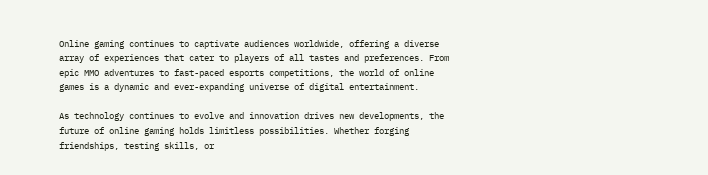Online gaming continues to captivate audiences worldwide, offering a diverse array of experiences that cater to players of all tastes and preferences. From epic MMO adventures to fast-paced esports competitions, the world of online games is a dynamic and ever-expanding universe of digital entertainment.

As technology continues to evolve and innovation drives new developments, the future of online gaming holds limitless possibilities. Whether forging friendships, testing skills, or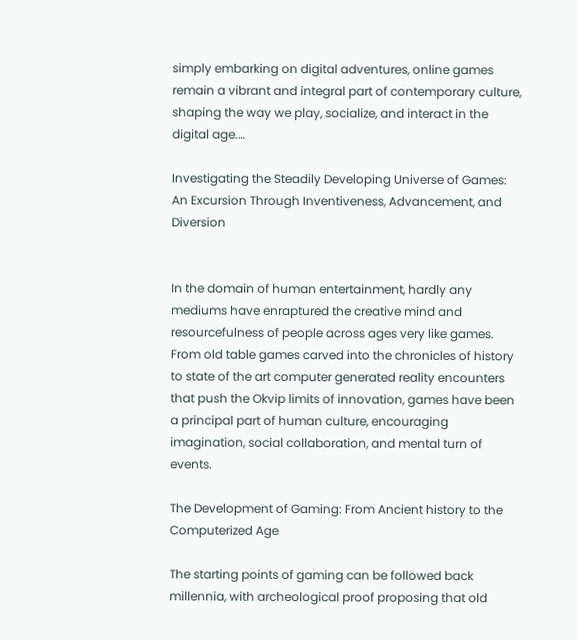simply embarking on digital adventures, online games remain a vibrant and integral part of contemporary culture, shaping the way we play, socialize, and interact in the digital age.…

Investigating the Steadily Developing Universe of Games: An Excursion Through Inventiveness, Advancement, and Diversion


In the domain of human entertainment, hardly any mediums have enraptured the creative mind and resourcefulness of people across ages very like games. From old table games carved into the chronicles of history to state of the art computer generated reality encounters that push the Okvip limits of innovation, games have been a principal part of human culture, encouraging imagination, social collaboration, and mental turn of events.

The Development of Gaming: From Ancient history to the Computerized Age

The starting points of gaming can be followed back millennia, with archeological proof proposing that old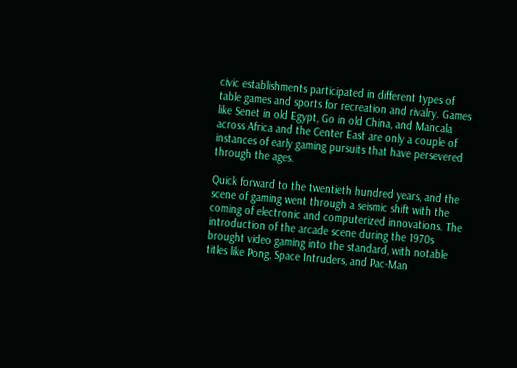civic establishments participated in different types of table games and sports for recreation and rivalry. Games like Senet in old Egypt, Go in old China, and Mancala across Africa and the Center East are only a couple of instances of early gaming pursuits that have persevered through the ages.

Quick forward to the twentieth hundred years, and the scene of gaming went through a seismic shift with the coming of electronic and computerized innovations. The introduction of the arcade scene during the 1970s brought video gaming into the standard, with notable titles like Pong, Space Intruders, and Pac-Man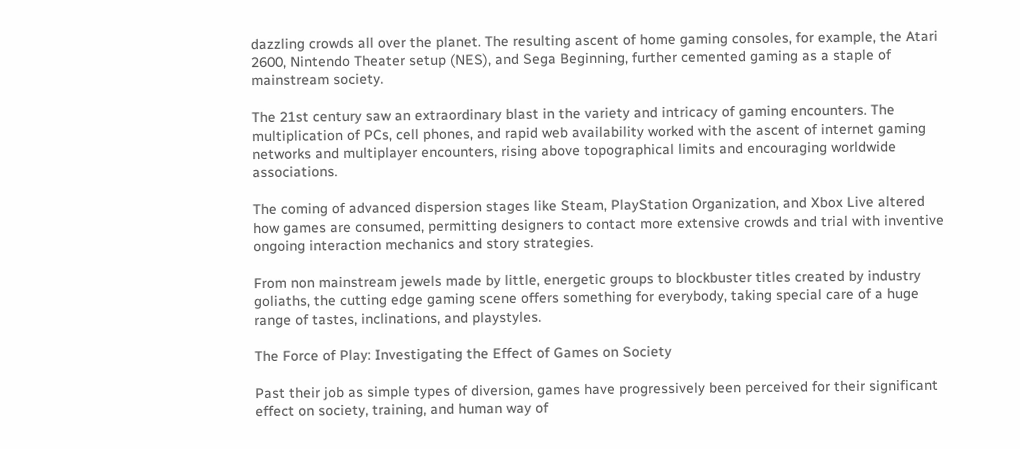dazzling crowds all over the planet. The resulting ascent of home gaming consoles, for example, the Atari 2600, Nintendo Theater setup (NES), and Sega Beginning, further cemented gaming as a staple of mainstream society.

The 21st century saw an extraordinary blast in the variety and intricacy of gaming encounters. The multiplication of PCs, cell phones, and rapid web availability worked with the ascent of internet gaming networks and multiplayer encounters, rising above topographical limits and encouraging worldwide associations.

The coming of advanced dispersion stages like Steam, PlayStation Organization, and Xbox Live altered how games are consumed, permitting designers to contact more extensive crowds and trial with inventive ongoing interaction mechanics and story strategies.

From non mainstream jewels made by little, energetic groups to blockbuster titles created by industry goliaths, the cutting edge gaming scene offers something for everybody, taking special care of a huge range of tastes, inclinations, and playstyles.

The Force of Play: Investigating the Effect of Games on Society

Past their job as simple types of diversion, games have progressively been perceived for their significant effect on society, training, and human way of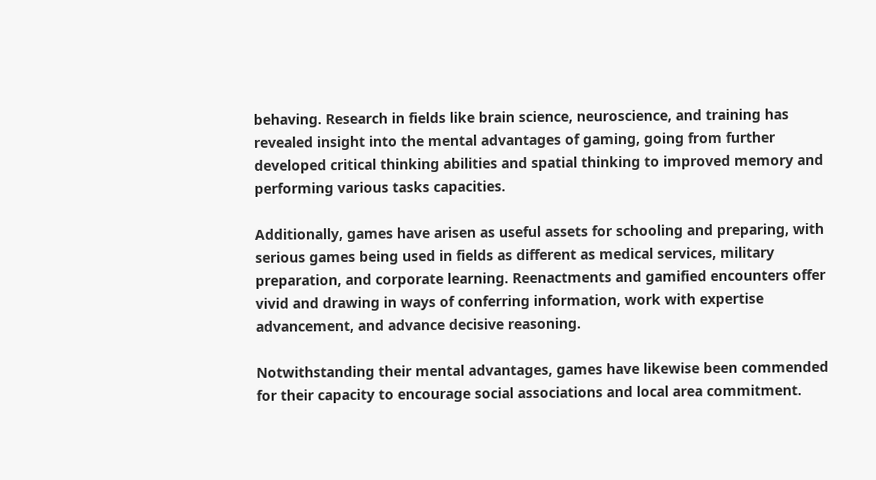behaving. Research in fields like brain science, neuroscience, and training has revealed insight into the mental advantages of gaming, going from further developed critical thinking abilities and spatial thinking to improved memory and performing various tasks capacities.

Additionally, games have arisen as useful assets for schooling and preparing, with serious games being used in fields as different as medical services, military preparation, and corporate learning. Reenactments and gamified encounters offer vivid and drawing in ways of conferring information, work with expertise advancement, and advance decisive reasoning.

Notwithstanding their mental advantages, games have likewise been commended for their capacity to encourage social associations and local area commitment.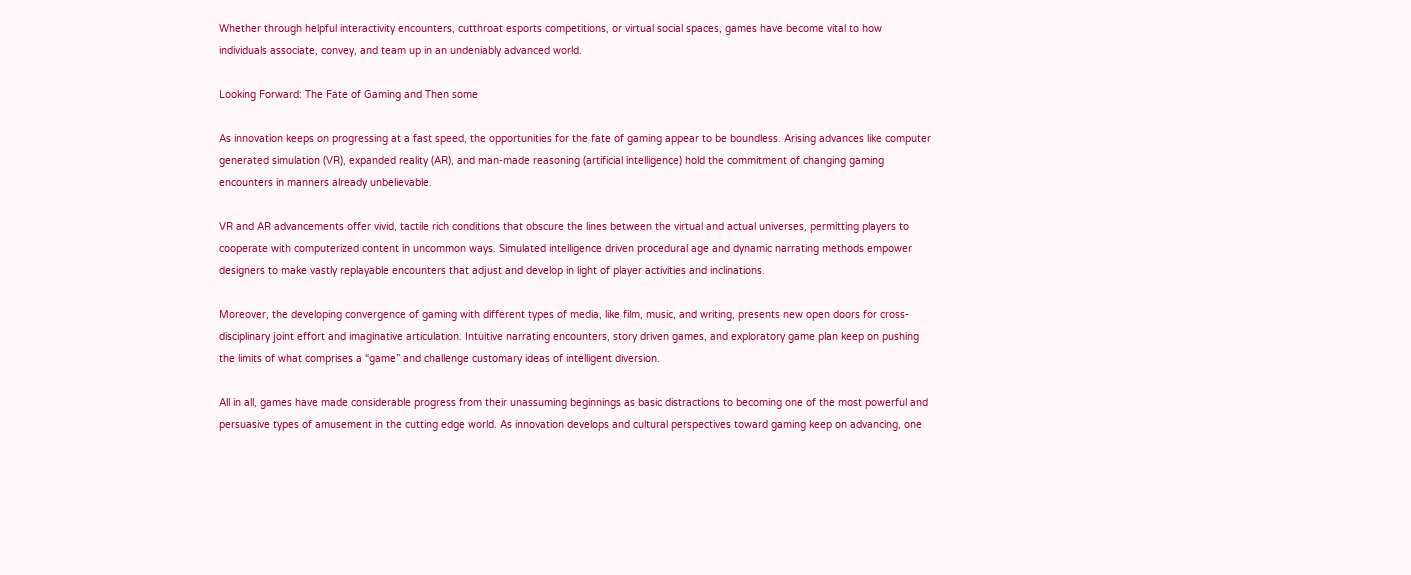Whether through helpful interactivity encounters, cutthroat esports competitions, or virtual social spaces, games have become vital to how individuals associate, convey, and team up in an undeniably advanced world.

Looking Forward: The Fate of Gaming and Then some

As innovation keeps on progressing at a fast speed, the opportunities for the fate of gaming appear to be boundless. Arising advances like computer generated simulation (VR), expanded reality (AR), and man-made reasoning (artificial intelligence) hold the commitment of changing gaming encounters in manners already unbelievable.

VR and AR advancements offer vivid, tactile rich conditions that obscure the lines between the virtual and actual universes, permitting players to cooperate with computerized content in uncommon ways. Simulated intelligence driven procedural age and dynamic narrating methods empower designers to make vastly replayable encounters that adjust and develop in light of player activities and inclinations.

Moreover, the developing convergence of gaming with different types of media, like film, music, and writing, presents new open doors for cross-disciplinary joint effort and imaginative articulation. Intuitive narrating encounters, story driven games, and exploratory game plan keep on pushing the limits of what comprises a “game” and challenge customary ideas of intelligent diversion.

All in all, games have made considerable progress from their unassuming beginnings as basic distractions to becoming one of the most powerful and persuasive types of amusement in the cutting edge world. As innovation develops and cultural perspectives toward gaming keep on advancing, one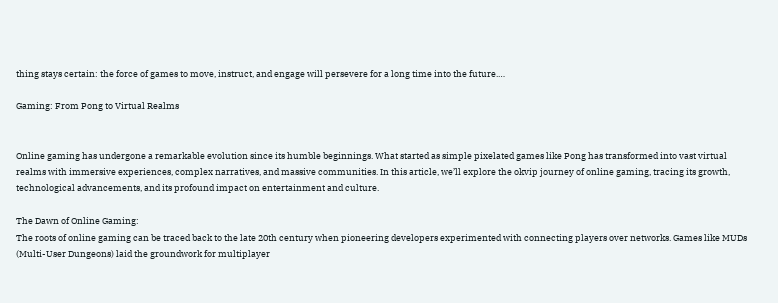thing stays certain: the force of games to move, instruct, and engage will persevere for a long time into the future.…

Gaming: From Pong to Virtual Realms


Online gaming has undergone a remarkable evolution since its humble beginnings. What started as simple pixelated games like Pong has transformed into vast virtual realms with immersive experiences, complex narratives, and massive communities. In this article, we’ll explore the okvip journey of online gaming, tracing its growth, technological advancements, and its profound impact on entertainment and culture.

The Dawn of Online Gaming:
The roots of online gaming can be traced back to the late 20th century when pioneering developers experimented with connecting players over networks. Games like MUDs (Multi-User Dungeons) laid the groundwork for multiplayer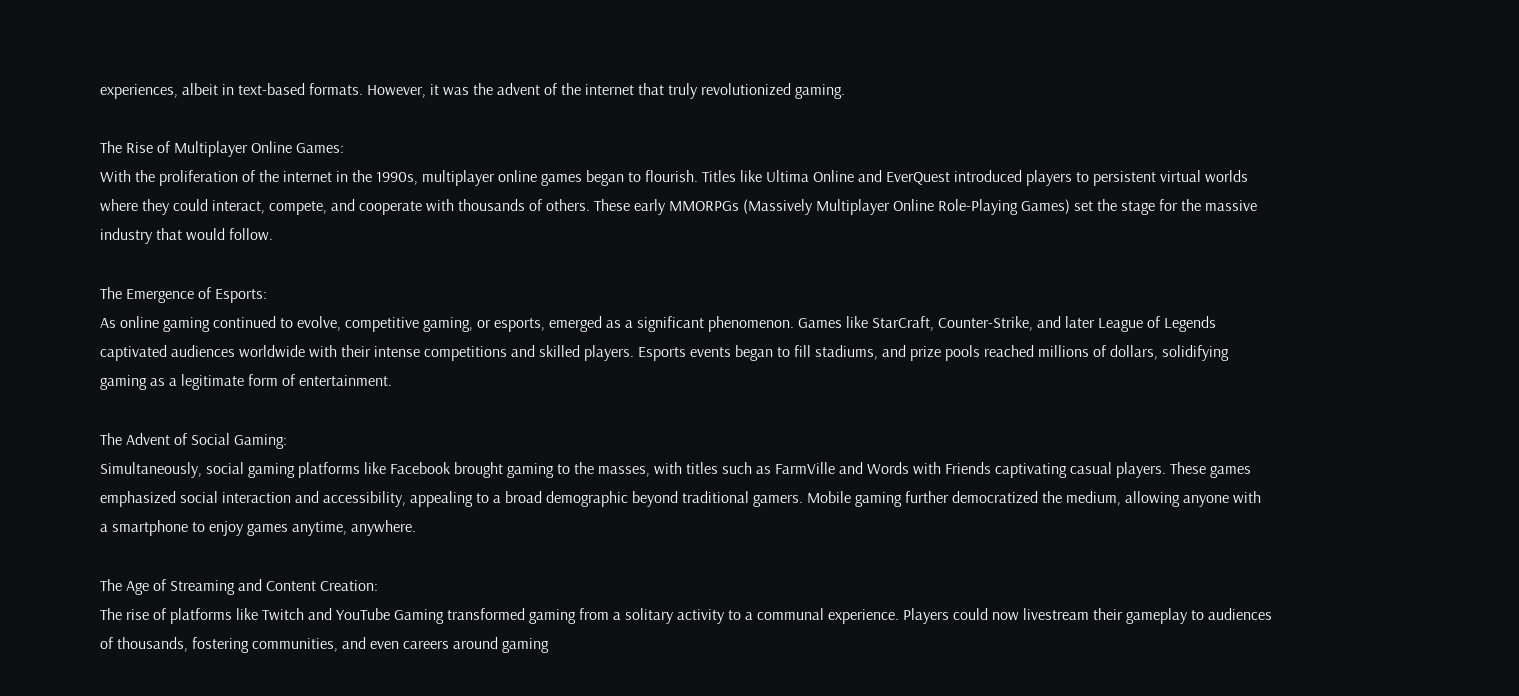experiences, albeit in text-based formats. However, it was the advent of the internet that truly revolutionized gaming.

The Rise of Multiplayer Online Games:
With the proliferation of the internet in the 1990s, multiplayer online games began to flourish. Titles like Ultima Online and EverQuest introduced players to persistent virtual worlds where they could interact, compete, and cooperate with thousands of others. These early MMORPGs (Massively Multiplayer Online Role-Playing Games) set the stage for the massive industry that would follow.

The Emergence of Esports:
As online gaming continued to evolve, competitive gaming, or esports, emerged as a significant phenomenon. Games like StarCraft, Counter-Strike, and later League of Legends captivated audiences worldwide with their intense competitions and skilled players. Esports events began to fill stadiums, and prize pools reached millions of dollars, solidifying gaming as a legitimate form of entertainment.

The Advent of Social Gaming:
Simultaneously, social gaming platforms like Facebook brought gaming to the masses, with titles such as FarmVille and Words with Friends captivating casual players. These games emphasized social interaction and accessibility, appealing to a broad demographic beyond traditional gamers. Mobile gaming further democratized the medium, allowing anyone with a smartphone to enjoy games anytime, anywhere.

The Age of Streaming and Content Creation:
The rise of platforms like Twitch and YouTube Gaming transformed gaming from a solitary activity to a communal experience. Players could now livestream their gameplay to audiences of thousands, fostering communities, and even careers around gaming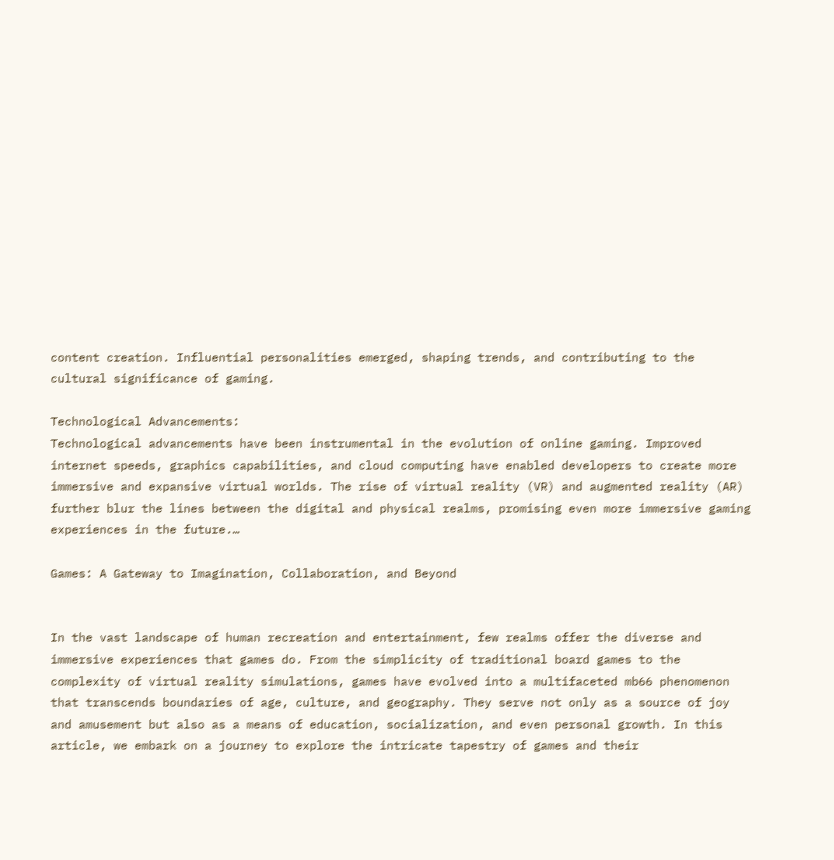content creation. Influential personalities emerged, shaping trends, and contributing to the cultural significance of gaming.

Technological Advancements:
Technological advancements have been instrumental in the evolution of online gaming. Improved internet speeds, graphics capabilities, and cloud computing have enabled developers to create more immersive and expansive virtual worlds. The rise of virtual reality (VR) and augmented reality (AR) further blur the lines between the digital and physical realms, promising even more immersive gaming experiences in the future.…

Games: A Gateway to Imagination, Collaboration, and Beyond


In the vast landscape of human recreation and entertainment, few realms offer the diverse and immersive experiences that games do. From the simplicity of traditional board games to the complexity of virtual reality simulations, games have evolved into a multifaceted mb66 phenomenon that transcends boundaries of age, culture, and geography. They serve not only as a source of joy and amusement but also as a means of education, socialization, and even personal growth. In this article, we embark on a journey to explore the intricate tapestry of games and their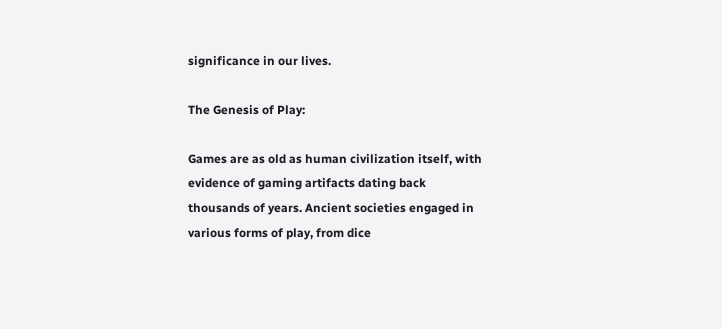significance in our lives.

The Genesis of Play:

Games are as old as human civilization itself, with evidence of gaming artifacts dating back thousands of years. Ancient societies engaged in various forms of play, from dice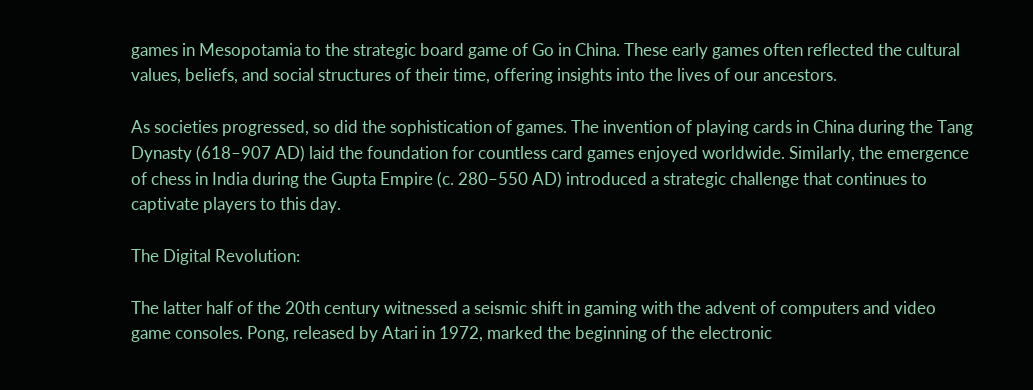games in Mesopotamia to the strategic board game of Go in China. These early games often reflected the cultural values, beliefs, and social structures of their time, offering insights into the lives of our ancestors.

As societies progressed, so did the sophistication of games. The invention of playing cards in China during the Tang Dynasty (618–907 AD) laid the foundation for countless card games enjoyed worldwide. Similarly, the emergence of chess in India during the Gupta Empire (c. 280–550 AD) introduced a strategic challenge that continues to captivate players to this day.

The Digital Revolution:

The latter half of the 20th century witnessed a seismic shift in gaming with the advent of computers and video game consoles. Pong, released by Atari in 1972, marked the beginning of the electronic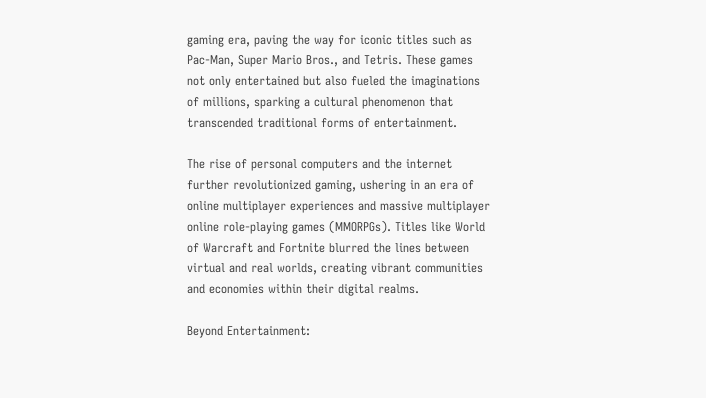gaming era, paving the way for iconic titles such as Pac-Man, Super Mario Bros., and Tetris. These games not only entertained but also fueled the imaginations of millions, sparking a cultural phenomenon that transcended traditional forms of entertainment.

The rise of personal computers and the internet further revolutionized gaming, ushering in an era of online multiplayer experiences and massive multiplayer online role-playing games (MMORPGs). Titles like World of Warcraft and Fortnite blurred the lines between virtual and real worlds, creating vibrant communities and economies within their digital realms.

Beyond Entertainment: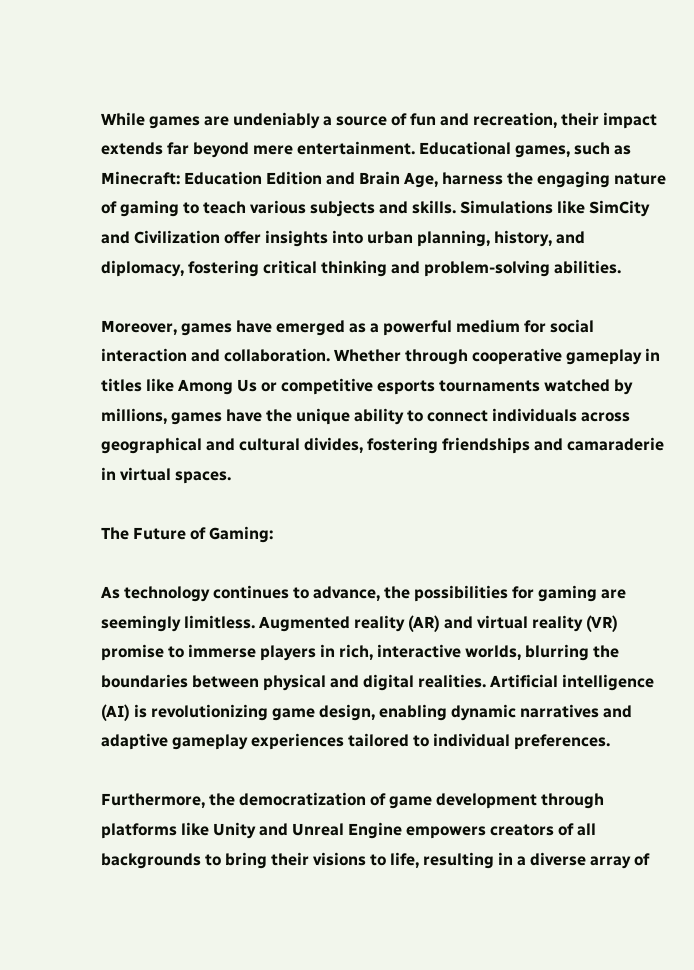While games are undeniably a source of fun and recreation, their impact extends far beyond mere entertainment. Educational games, such as Minecraft: Education Edition and Brain Age, harness the engaging nature of gaming to teach various subjects and skills. Simulations like SimCity and Civilization offer insights into urban planning, history, and diplomacy, fostering critical thinking and problem-solving abilities.

Moreover, games have emerged as a powerful medium for social interaction and collaboration. Whether through cooperative gameplay in titles like Among Us or competitive esports tournaments watched by millions, games have the unique ability to connect individuals across geographical and cultural divides, fostering friendships and camaraderie in virtual spaces.

The Future of Gaming:

As technology continues to advance, the possibilities for gaming are seemingly limitless. Augmented reality (AR) and virtual reality (VR) promise to immerse players in rich, interactive worlds, blurring the boundaries between physical and digital realities. Artificial intelligence (AI) is revolutionizing game design, enabling dynamic narratives and adaptive gameplay experiences tailored to individual preferences.

Furthermore, the democratization of game development through platforms like Unity and Unreal Engine empowers creators of all backgrounds to bring their visions to life, resulting in a diverse array of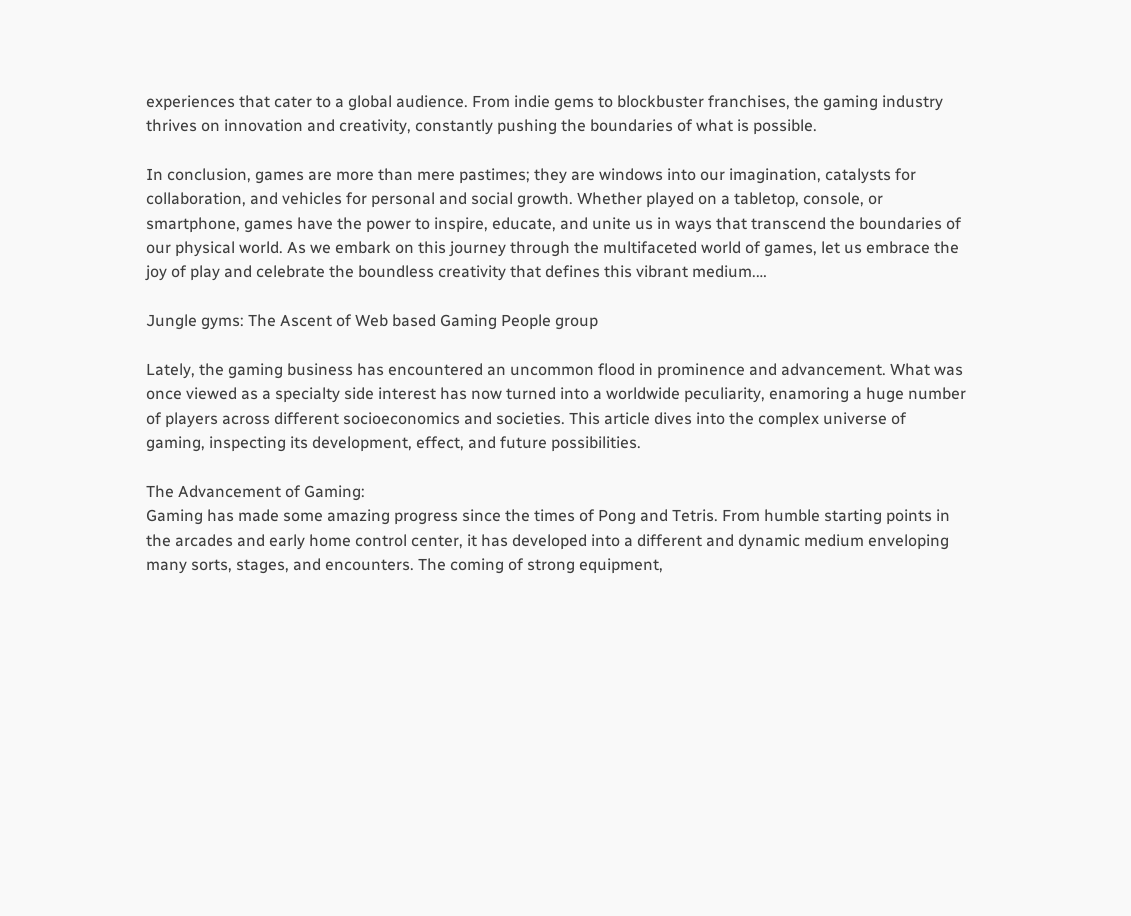experiences that cater to a global audience. From indie gems to blockbuster franchises, the gaming industry thrives on innovation and creativity, constantly pushing the boundaries of what is possible.

In conclusion, games are more than mere pastimes; they are windows into our imagination, catalysts for collaboration, and vehicles for personal and social growth. Whether played on a tabletop, console, or smartphone, games have the power to inspire, educate, and unite us in ways that transcend the boundaries of our physical world. As we embark on this journey through the multifaceted world of games, let us embrace the joy of play and celebrate the boundless creativity that defines this vibrant medium.…

Jungle gyms: The Ascent of Web based Gaming People group

Lately, the gaming business has encountered an uncommon flood in prominence and advancement. What was once viewed as a specialty side interest has now turned into a worldwide peculiarity, enamoring a huge number of players across different socioeconomics and societies. This article dives into the complex universe of gaming, inspecting its development, effect, and future possibilities.

The Advancement of Gaming:
Gaming has made some amazing progress since the times of Pong and Tetris. From humble starting points in the arcades and early home control center, it has developed into a different and dynamic medium enveloping many sorts, stages, and encounters. The coming of strong equipment,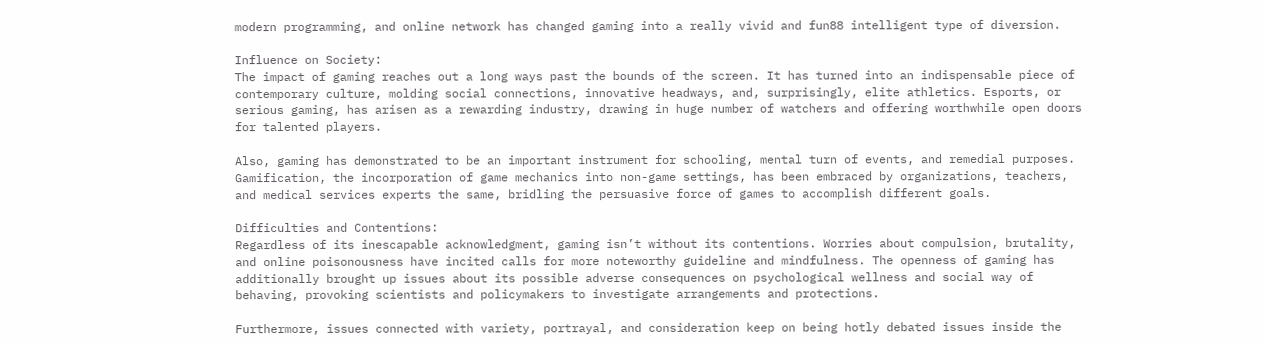modern programming, and online network has changed gaming into a really vivid and fun88 intelligent type of diversion.

Influence on Society:
The impact of gaming reaches out a long ways past the bounds of the screen. It has turned into an indispensable piece of contemporary culture, molding social connections, innovative headways, and, surprisingly, elite athletics. Esports, or serious gaming, has arisen as a rewarding industry, drawing in huge number of watchers and offering worthwhile open doors for talented players.

Also, gaming has demonstrated to be an important instrument for schooling, mental turn of events, and remedial purposes. Gamification, the incorporation of game mechanics into non-game settings, has been embraced by organizations, teachers, and medical services experts the same, bridling the persuasive force of games to accomplish different goals.

Difficulties and Contentions:
Regardless of its inescapable acknowledgment, gaming isn’t without its contentions. Worries about compulsion, brutality, and online poisonousness have incited calls for more noteworthy guideline and mindfulness. The openness of gaming has additionally brought up issues about its possible adverse consequences on psychological wellness and social way of behaving, provoking scientists and policymakers to investigate arrangements and protections.

Furthermore, issues connected with variety, portrayal, and consideration keep on being hotly debated issues inside the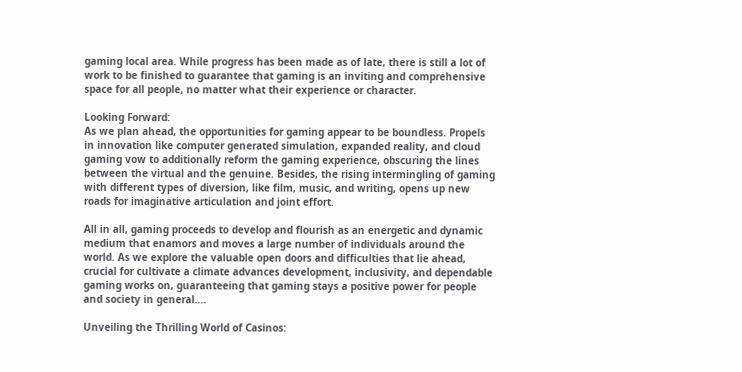gaming local area. While progress has been made as of late, there is still a lot of work to be finished to guarantee that gaming is an inviting and comprehensive space for all people, no matter what their experience or character.

Looking Forward:
As we plan ahead, the opportunities for gaming appear to be boundless. Propels in innovation like computer generated simulation, expanded reality, and cloud gaming vow to additionally reform the gaming experience, obscuring the lines between the virtual and the genuine. Besides, the rising intermingling of gaming with different types of diversion, like film, music, and writing, opens up new roads for imaginative articulation and joint effort.

All in all, gaming proceeds to develop and flourish as an energetic and dynamic medium that enamors and moves a large number of individuals around the world. As we explore the valuable open doors and difficulties that lie ahead, crucial for cultivate a climate advances development, inclusivity, and dependable gaming works on, guaranteeing that gaming stays a positive power for people and society in general.…

Unveiling the Thrilling World of Casinos: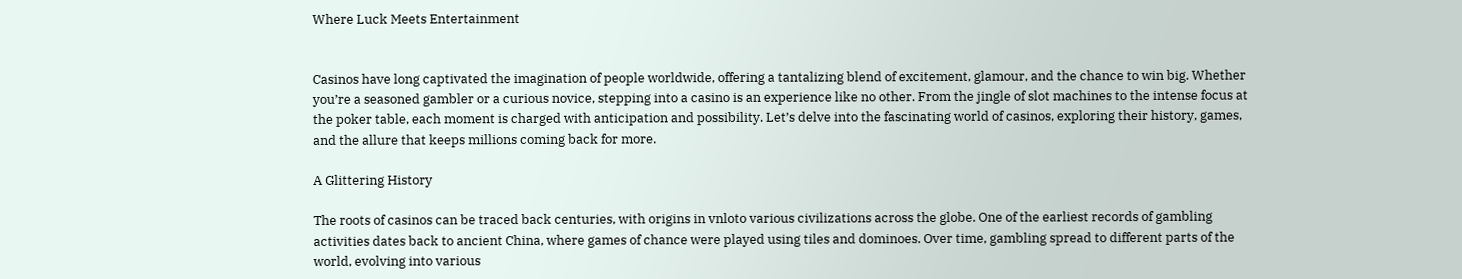Where Luck Meets Entertainment


Casinos have long captivated the imagination of people worldwide, offering a tantalizing blend of excitement, glamour, and the chance to win big. Whether you’re a seasoned gambler or a curious novice, stepping into a casino is an experience like no other. From the jingle of slot machines to the intense focus at the poker table, each moment is charged with anticipation and possibility. Let’s delve into the fascinating world of casinos, exploring their history, games, and the allure that keeps millions coming back for more.

A Glittering History

The roots of casinos can be traced back centuries, with origins in vnloto various civilizations across the globe. One of the earliest records of gambling activities dates back to ancient China, where games of chance were played using tiles and dominoes. Over time, gambling spread to different parts of the world, evolving into various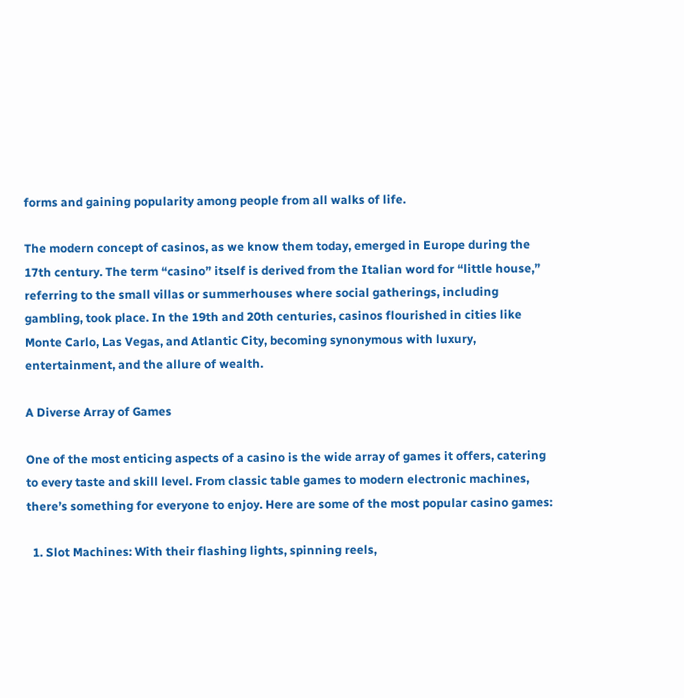forms and gaining popularity among people from all walks of life.

The modern concept of casinos, as we know them today, emerged in Europe during the 17th century. The term “casino” itself is derived from the Italian word for “little house,” referring to the small villas or summerhouses where social gatherings, including gambling, took place. In the 19th and 20th centuries, casinos flourished in cities like Monte Carlo, Las Vegas, and Atlantic City, becoming synonymous with luxury, entertainment, and the allure of wealth.

A Diverse Array of Games

One of the most enticing aspects of a casino is the wide array of games it offers, catering to every taste and skill level. From classic table games to modern electronic machines, there’s something for everyone to enjoy. Here are some of the most popular casino games:

  1. Slot Machines: With their flashing lights, spinning reels,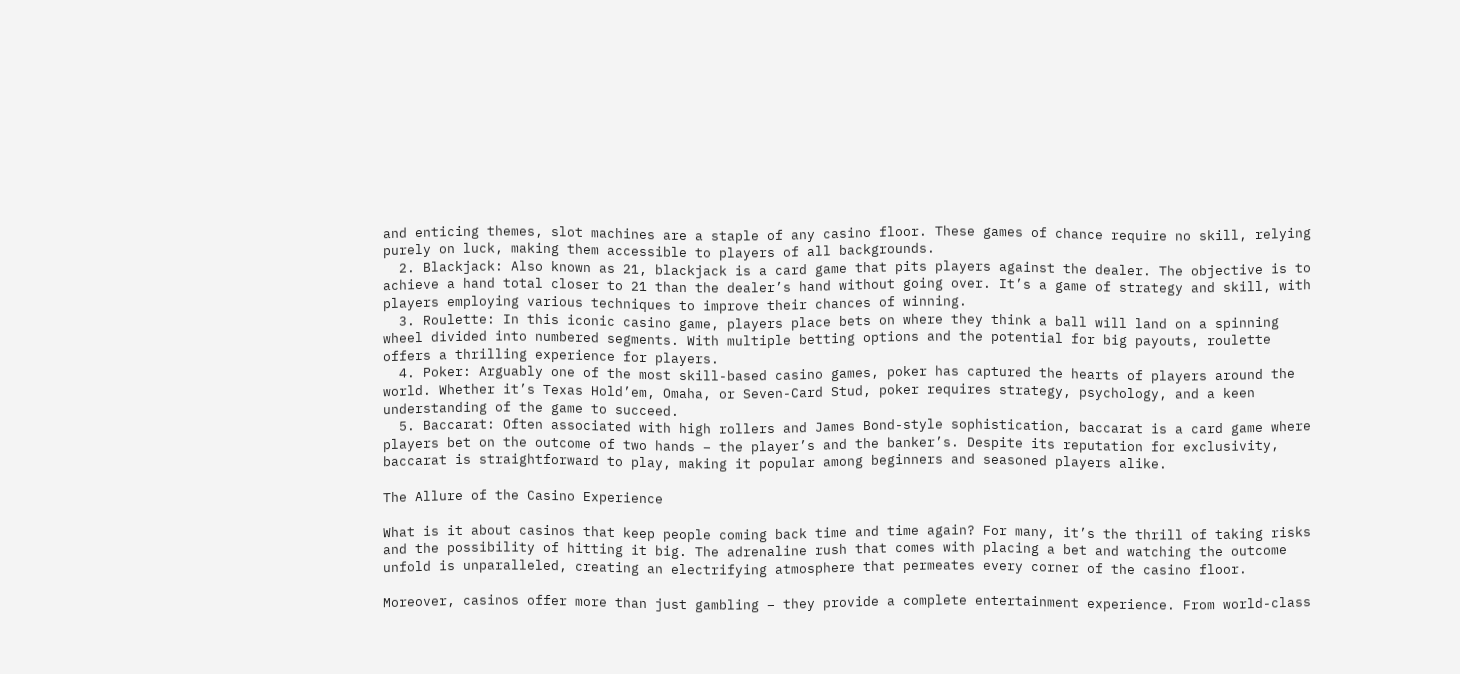and enticing themes, slot machines are a staple of any casino floor. These games of chance require no skill, relying purely on luck, making them accessible to players of all backgrounds.
  2. Blackjack: Also known as 21, blackjack is a card game that pits players against the dealer. The objective is to achieve a hand total closer to 21 than the dealer’s hand without going over. It’s a game of strategy and skill, with players employing various techniques to improve their chances of winning.
  3. Roulette: In this iconic casino game, players place bets on where they think a ball will land on a spinning wheel divided into numbered segments. With multiple betting options and the potential for big payouts, roulette offers a thrilling experience for players.
  4. Poker: Arguably one of the most skill-based casino games, poker has captured the hearts of players around the world. Whether it’s Texas Hold’em, Omaha, or Seven-Card Stud, poker requires strategy, psychology, and a keen understanding of the game to succeed.
  5. Baccarat: Often associated with high rollers and James Bond-style sophistication, baccarat is a card game where players bet on the outcome of two hands – the player’s and the banker’s. Despite its reputation for exclusivity, baccarat is straightforward to play, making it popular among beginners and seasoned players alike.

The Allure of the Casino Experience

What is it about casinos that keep people coming back time and time again? For many, it’s the thrill of taking risks and the possibility of hitting it big. The adrenaline rush that comes with placing a bet and watching the outcome unfold is unparalleled, creating an electrifying atmosphere that permeates every corner of the casino floor.

Moreover, casinos offer more than just gambling – they provide a complete entertainment experience. From world-class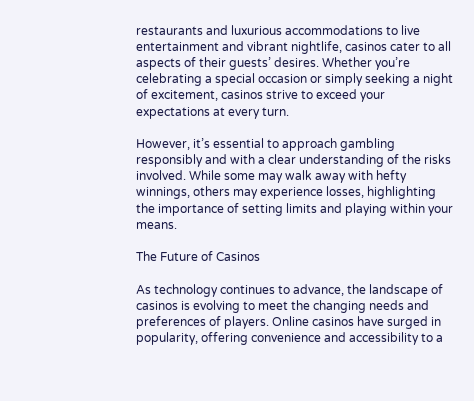restaurants and luxurious accommodations to live entertainment and vibrant nightlife, casinos cater to all aspects of their guests’ desires. Whether you’re celebrating a special occasion or simply seeking a night of excitement, casinos strive to exceed your expectations at every turn.

However, it’s essential to approach gambling responsibly and with a clear understanding of the risks involved. While some may walk away with hefty winnings, others may experience losses, highlighting the importance of setting limits and playing within your means.

The Future of Casinos

As technology continues to advance, the landscape of casinos is evolving to meet the changing needs and preferences of players. Online casinos have surged in popularity, offering convenience and accessibility to a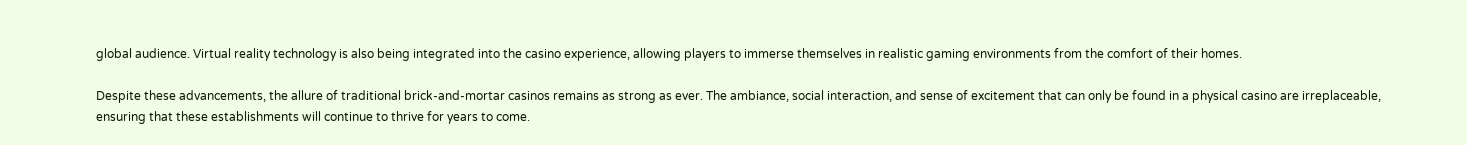global audience. Virtual reality technology is also being integrated into the casino experience, allowing players to immerse themselves in realistic gaming environments from the comfort of their homes.

Despite these advancements, the allure of traditional brick-and-mortar casinos remains as strong as ever. The ambiance, social interaction, and sense of excitement that can only be found in a physical casino are irreplaceable, ensuring that these establishments will continue to thrive for years to come.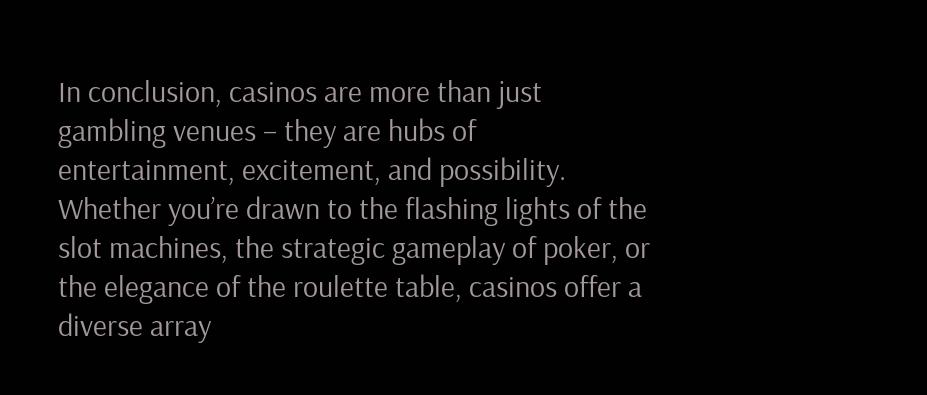In conclusion, casinos are more than just gambling venues – they are hubs of entertainment, excitement, and possibility. Whether you’re drawn to the flashing lights of the slot machines, the strategic gameplay of poker, or the elegance of the roulette table, casinos offer a diverse array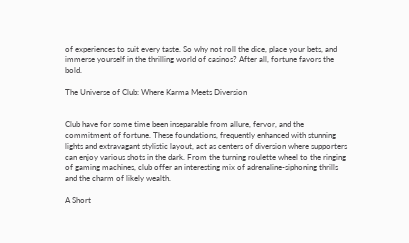of experiences to suit every taste. So why not roll the dice, place your bets, and immerse yourself in the thrilling world of casinos? After all, fortune favors the bold.

The Universe of Club: Where Karma Meets Diversion


Club have for some time been inseparable from allure, fervor, and the commitment of fortune. These foundations, frequently enhanced with stunning lights and extravagant stylistic layout, act as centers of diversion where supporters can enjoy various shots in the dark. From the turning roulette wheel to the ringing of gaming machines, club offer an interesting mix of adrenaline-siphoning thrills and the charm of likely wealth.

A Short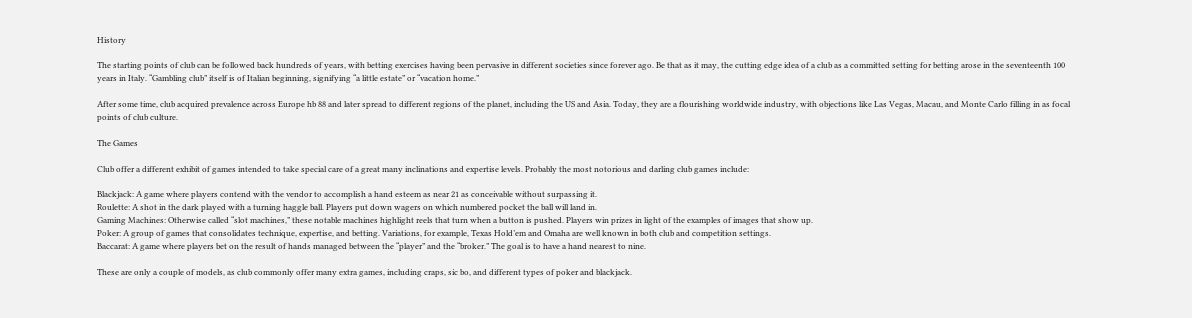History

The starting points of club can be followed back hundreds of years, with betting exercises having been pervasive in different societies since forever ago. Be that as it may, the cutting edge idea of a club as a committed setting for betting arose in the seventeenth 100 years in Italy. “Gambling club” itself is of Italian beginning, signifying “a little estate” or “vacation home.”

After some time, club acquired prevalence across Europe hb 88 and later spread to different regions of the planet, including the US and Asia. Today, they are a flourishing worldwide industry, with objections like Las Vegas, Macau, and Monte Carlo filling in as focal points of club culture.

The Games

Club offer a different exhibit of games intended to take special care of a great many inclinations and expertise levels. Probably the most notorious and darling club games include:

Blackjack: A game where players contend with the vendor to accomplish a hand esteem as near 21 as conceivable without surpassing it.
Roulette: A shot in the dark played with a turning haggle ball. Players put down wagers on which numbered pocket the ball will land in.
Gaming Machines: Otherwise called “slot machines,” these notable machines highlight reels that turn when a button is pushed. Players win prizes in light of the examples of images that show up.
Poker: A group of games that consolidates technique, expertise, and betting. Variations, for example, Texas Hold’em and Omaha are well known in both club and competition settings.
Baccarat: A game where players bet on the result of hands managed between the “player” and the “broker.” The goal is to have a hand nearest to nine.

These are only a couple of models, as club commonly offer many extra games, including craps, sic bo, and different types of poker and blackjack.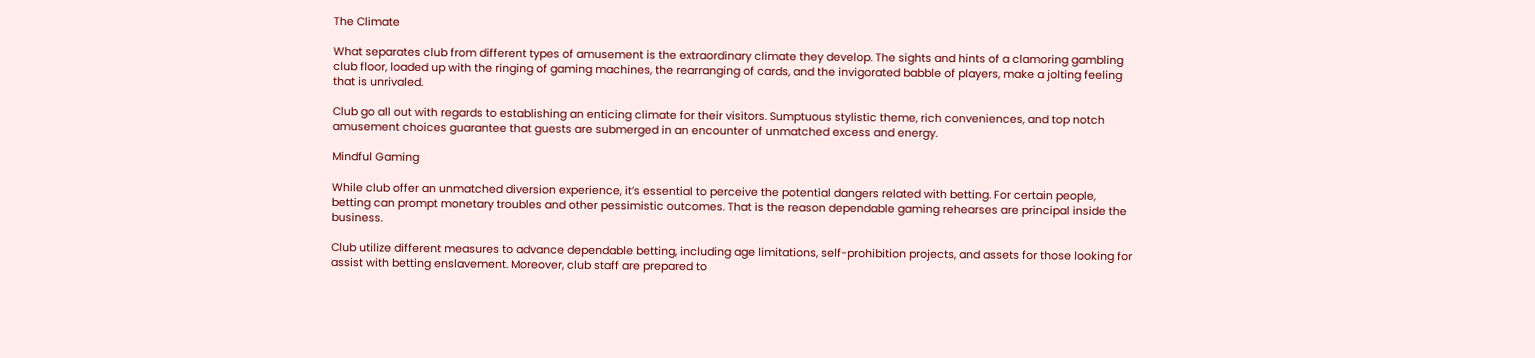The Climate

What separates club from different types of amusement is the extraordinary climate they develop. The sights and hints of a clamoring gambling club floor, loaded up with the ringing of gaming machines, the rearranging of cards, and the invigorated babble of players, make a jolting feeling that is unrivaled.

Club go all out with regards to establishing an enticing climate for their visitors. Sumptuous stylistic theme, rich conveniences, and top notch amusement choices guarantee that guests are submerged in an encounter of unmatched excess and energy.

Mindful Gaming

While club offer an unmatched diversion experience, it’s essential to perceive the potential dangers related with betting. For certain people, betting can prompt monetary troubles and other pessimistic outcomes. That is the reason dependable gaming rehearses are principal inside the business.

Club utilize different measures to advance dependable betting, including age limitations, self-prohibition projects, and assets for those looking for assist with betting enslavement. Moreover, club staff are prepared to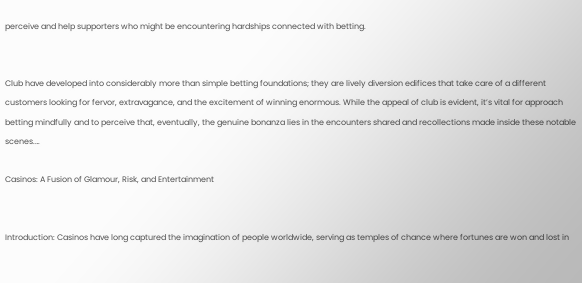perceive and help supporters who might be encountering hardships connected with betting.


Club have developed into considerably more than simple betting foundations; they are lively diversion edifices that take care of a different customers looking for fervor, extravagance, and the excitement of winning enormous. While the appeal of club is evident, it’s vital for approach betting mindfully and to perceive that, eventually, the genuine bonanza lies in the encounters shared and recollections made inside these notable scenes.…

Casinos: A Fusion of Glamour, Risk, and Entertainment


Introduction: Casinos have long captured the imagination of people worldwide, serving as temples of chance where fortunes are won and lost in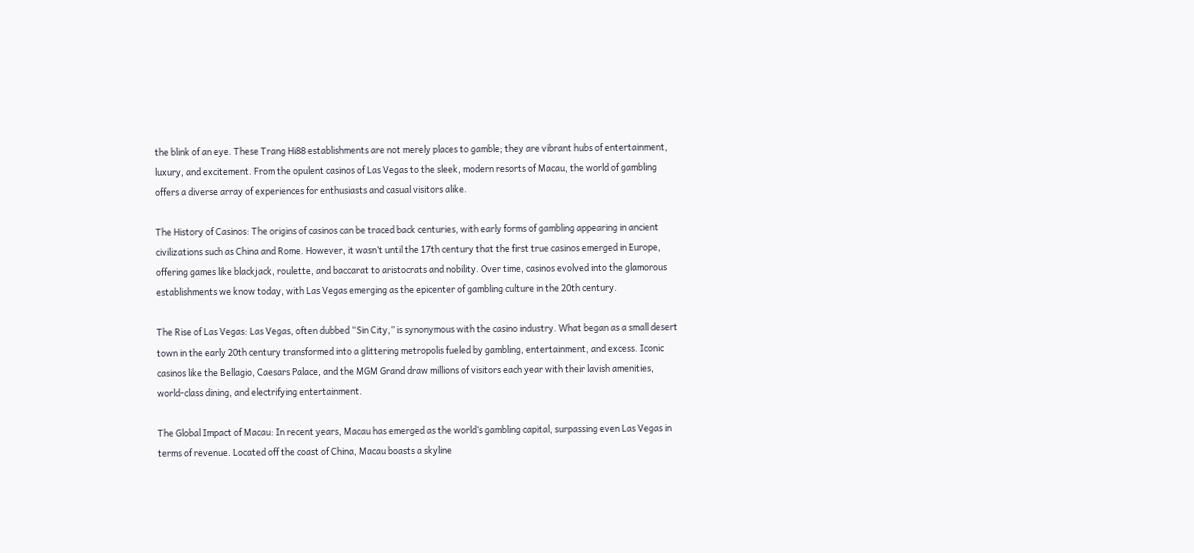the blink of an eye. These Trang Hi88 establishments are not merely places to gamble; they are vibrant hubs of entertainment, luxury, and excitement. From the opulent casinos of Las Vegas to the sleek, modern resorts of Macau, the world of gambling offers a diverse array of experiences for enthusiasts and casual visitors alike.

The History of Casinos: The origins of casinos can be traced back centuries, with early forms of gambling appearing in ancient civilizations such as China and Rome. However, it wasn’t until the 17th century that the first true casinos emerged in Europe, offering games like blackjack, roulette, and baccarat to aristocrats and nobility. Over time, casinos evolved into the glamorous establishments we know today, with Las Vegas emerging as the epicenter of gambling culture in the 20th century.

The Rise of Las Vegas: Las Vegas, often dubbed “Sin City,” is synonymous with the casino industry. What began as a small desert town in the early 20th century transformed into a glittering metropolis fueled by gambling, entertainment, and excess. Iconic casinos like the Bellagio, Caesars Palace, and the MGM Grand draw millions of visitors each year with their lavish amenities, world-class dining, and electrifying entertainment.

The Global Impact of Macau: In recent years, Macau has emerged as the world’s gambling capital, surpassing even Las Vegas in terms of revenue. Located off the coast of China, Macau boasts a skyline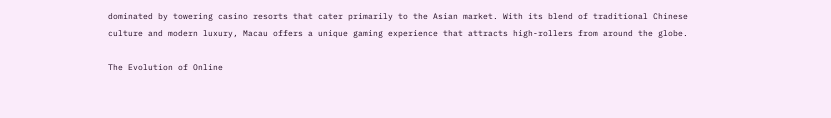dominated by towering casino resorts that cater primarily to the Asian market. With its blend of traditional Chinese culture and modern luxury, Macau offers a unique gaming experience that attracts high-rollers from around the globe.

The Evolution of Online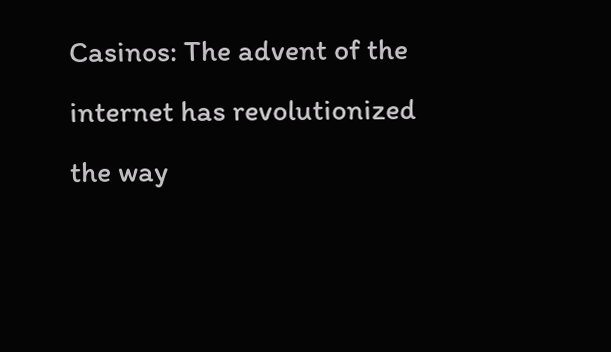Casinos: The advent of the internet has revolutionized the way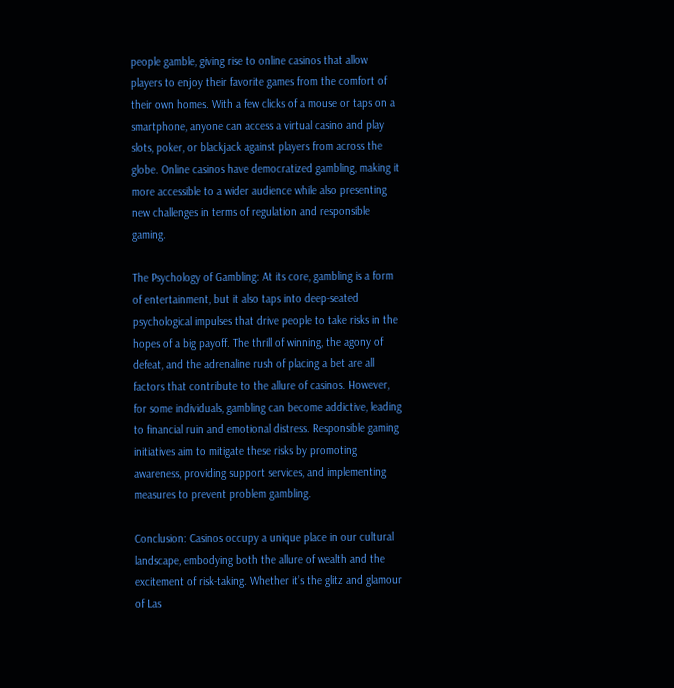people gamble, giving rise to online casinos that allow players to enjoy their favorite games from the comfort of their own homes. With a few clicks of a mouse or taps on a smartphone, anyone can access a virtual casino and play slots, poker, or blackjack against players from across the globe. Online casinos have democratized gambling, making it more accessible to a wider audience while also presenting new challenges in terms of regulation and responsible gaming.

The Psychology of Gambling: At its core, gambling is a form of entertainment, but it also taps into deep-seated psychological impulses that drive people to take risks in the hopes of a big payoff. The thrill of winning, the agony of defeat, and the adrenaline rush of placing a bet are all factors that contribute to the allure of casinos. However, for some individuals, gambling can become addictive, leading to financial ruin and emotional distress. Responsible gaming initiatives aim to mitigate these risks by promoting awareness, providing support services, and implementing measures to prevent problem gambling.

Conclusion: Casinos occupy a unique place in our cultural landscape, embodying both the allure of wealth and the excitement of risk-taking. Whether it’s the glitz and glamour of Las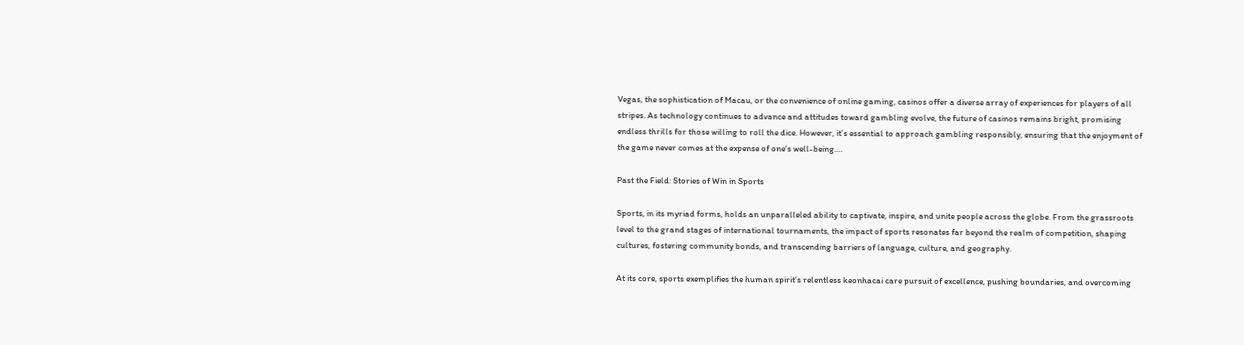Vegas, the sophistication of Macau, or the convenience of online gaming, casinos offer a diverse array of experiences for players of all stripes. As technology continues to advance and attitudes toward gambling evolve, the future of casinos remains bright, promising endless thrills for those willing to roll the dice. However, it’s essential to approach gambling responsibly, ensuring that the enjoyment of the game never comes at the expense of one’s well-being.…

Past the Field: Stories of Win in Sports

Sports, in its myriad forms, holds an unparalleled ability to captivate, inspire, and unite people across the globe. From the grassroots level to the grand stages of international tournaments, the impact of sports resonates far beyond the realm of competition, shaping cultures, fostering community bonds, and transcending barriers of language, culture, and geography.

At its core, sports exemplifies the human spirit’s relentless keonhacai care pursuit of excellence, pushing boundaries, and overcoming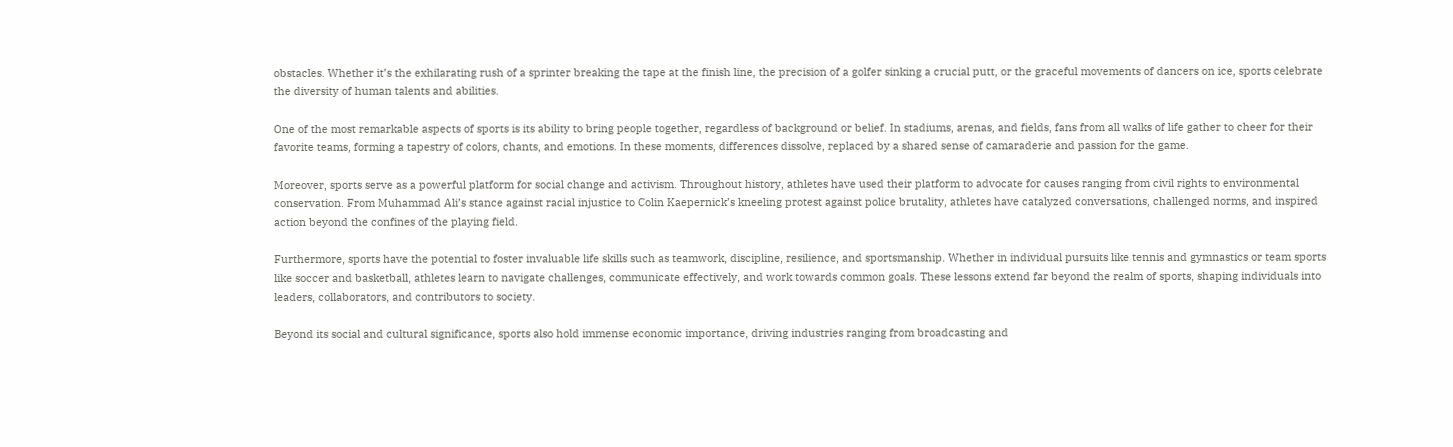obstacles. Whether it’s the exhilarating rush of a sprinter breaking the tape at the finish line, the precision of a golfer sinking a crucial putt, or the graceful movements of dancers on ice, sports celebrate the diversity of human talents and abilities.

One of the most remarkable aspects of sports is its ability to bring people together, regardless of background or belief. In stadiums, arenas, and fields, fans from all walks of life gather to cheer for their favorite teams, forming a tapestry of colors, chants, and emotions. In these moments, differences dissolve, replaced by a shared sense of camaraderie and passion for the game.

Moreover, sports serve as a powerful platform for social change and activism. Throughout history, athletes have used their platform to advocate for causes ranging from civil rights to environmental conservation. From Muhammad Ali’s stance against racial injustice to Colin Kaepernick’s kneeling protest against police brutality, athletes have catalyzed conversations, challenged norms, and inspired action beyond the confines of the playing field.

Furthermore, sports have the potential to foster invaluable life skills such as teamwork, discipline, resilience, and sportsmanship. Whether in individual pursuits like tennis and gymnastics or team sports like soccer and basketball, athletes learn to navigate challenges, communicate effectively, and work towards common goals. These lessons extend far beyond the realm of sports, shaping individuals into leaders, collaborators, and contributors to society.

Beyond its social and cultural significance, sports also hold immense economic importance, driving industries ranging from broadcasting and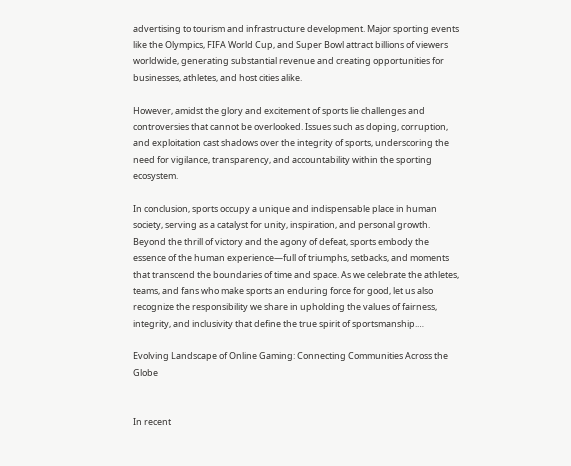advertising to tourism and infrastructure development. Major sporting events like the Olympics, FIFA World Cup, and Super Bowl attract billions of viewers worldwide, generating substantial revenue and creating opportunities for businesses, athletes, and host cities alike.

However, amidst the glory and excitement of sports lie challenges and controversies that cannot be overlooked. Issues such as doping, corruption, and exploitation cast shadows over the integrity of sports, underscoring the need for vigilance, transparency, and accountability within the sporting ecosystem.

In conclusion, sports occupy a unique and indispensable place in human society, serving as a catalyst for unity, inspiration, and personal growth. Beyond the thrill of victory and the agony of defeat, sports embody the essence of the human experience—full of triumphs, setbacks, and moments that transcend the boundaries of time and space. As we celebrate the athletes, teams, and fans who make sports an enduring force for good, let us also recognize the responsibility we share in upholding the values of fairness, integrity, and inclusivity that define the true spirit of sportsmanship.…

Evolving Landscape of Online Gaming: Connecting Communities Across the Globe


In recent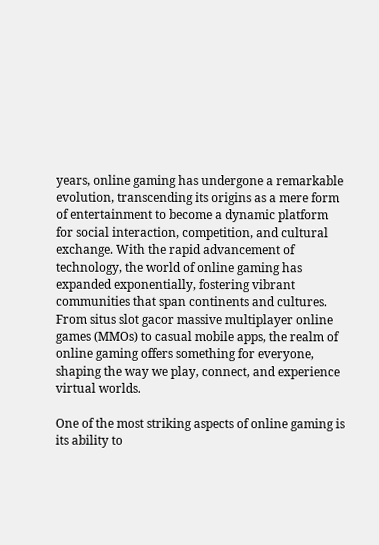years, online gaming has undergone a remarkable evolution, transcending its origins as a mere form of entertainment to become a dynamic platform for social interaction, competition, and cultural exchange. With the rapid advancement of technology, the world of online gaming has expanded exponentially, fostering vibrant communities that span continents and cultures. From situs slot gacor massive multiplayer online games (MMOs) to casual mobile apps, the realm of online gaming offers something for everyone, shaping the way we play, connect, and experience virtual worlds.

One of the most striking aspects of online gaming is its ability to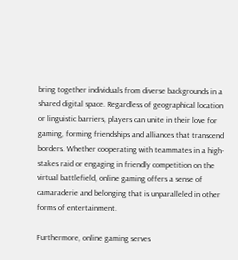bring together individuals from diverse backgrounds in a shared digital space. Regardless of geographical location or linguistic barriers, players can unite in their love for gaming, forming friendships and alliances that transcend borders. Whether cooperating with teammates in a high-stakes raid or engaging in friendly competition on the virtual battlefield, online gaming offers a sense of camaraderie and belonging that is unparalleled in other forms of entertainment.

Furthermore, online gaming serves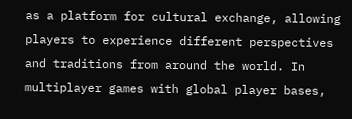as a platform for cultural exchange, allowing players to experience different perspectives and traditions from around the world. In multiplayer games with global player bases,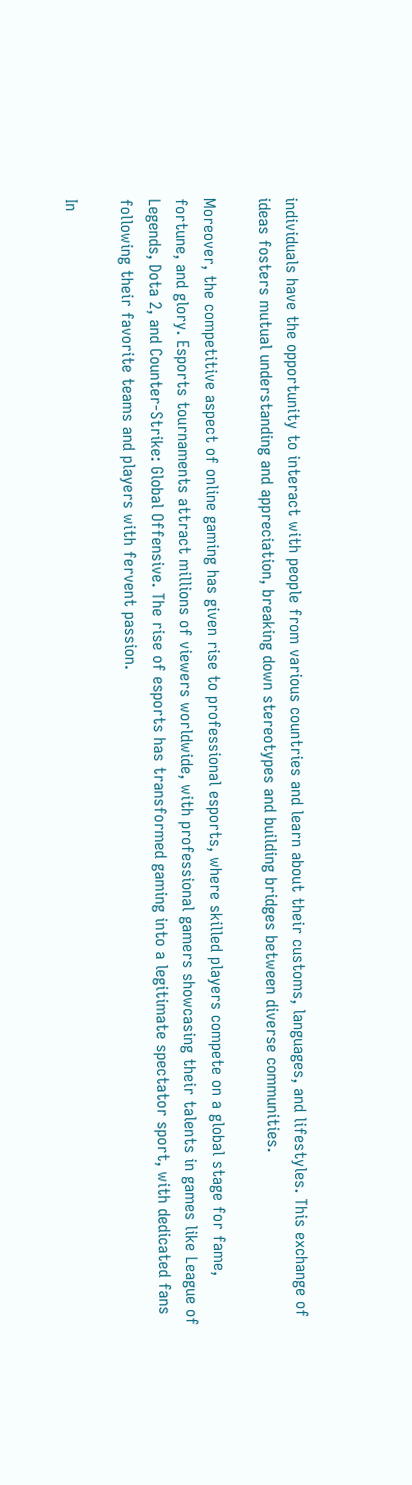individuals have the opportunity to interact with people from various countries and learn about their customs, languages, and lifestyles. This exchange of ideas fosters mutual understanding and appreciation, breaking down stereotypes and building bridges between diverse communities.

Moreover, the competitive aspect of online gaming has given rise to professional esports, where skilled players compete on a global stage for fame, fortune, and glory. Esports tournaments attract millions of viewers worldwide, with professional gamers showcasing their talents in games like League of Legends, Dota 2, and Counter-Strike: Global Offensive. The rise of esports has transformed gaming into a legitimate spectator sport, with dedicated fans following their favorite teams and players with fervent passion.

In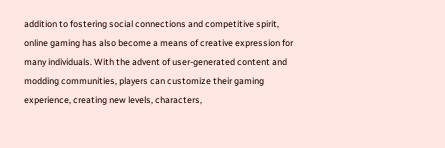addition to fostering social connections and competitive spirit, online gaming has also become a means of creative expression for many individuals. With the advent of user-generated content and modding communities, players can customize their gaming experience, creating new levels, characters,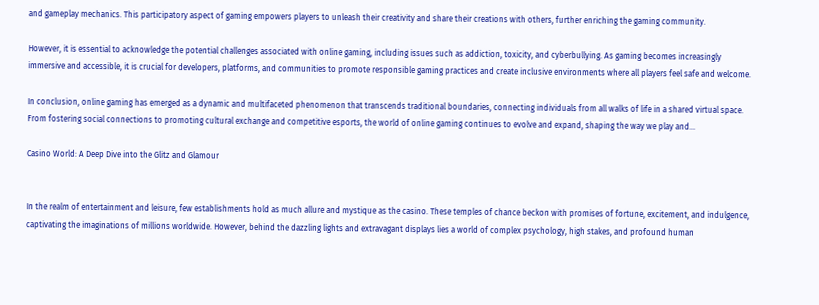and gameplay mechanics. This participatory aspect of gaming empowers players to unleash their creativity and share their creations with others, further enriching the gaming community.

However, it is essential to acknowledge the potential challenges associated with online gaming, including issues such as addiction, toxicity, and cyberbullying. As gaming becomes increasingly immersive and accessible, it is crucial for developers, platforms, and communities to promote responsible gaming practices and create inclusive environments where all players feel safe and welcome.

In conclusion, online gaming has emerged as a dynamic and multifaceted phenomenon that transcends traditional boundaries, connecting individuals from all walks of life in a shared virtual space. From fostering social connections to promoting cultural exchange and competitive esports, the world of online gaming continues to evolve and expand, shaping the way we play and…

Casino World: A Deep Dive into the Glitz and Glamour


In the realm of entertainment and leisure, few establishments hold as much allure and mystique as the casino. These temples of chance beckon with promises of fortune, excitement, and indulgence, captivating the imaginations of millions worldwide. However, behind the dazzling lights and extravagant displays lies a world of complex psychology, high stakes, and profound human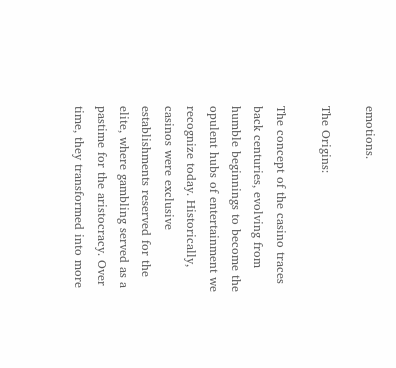emotions.

The Origins:

The concept of the casino traces back centuries, evolving from humble beginnings to become the opulent hubs of entertainment we recognize today. Historically, casinos were exclusive establishments reserved for the elite, where gambling served as a pastime for the aristocracy. Over time, they transformed into more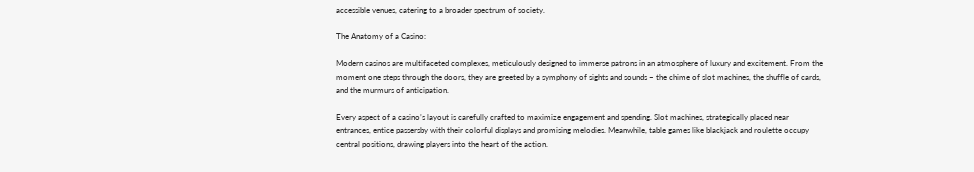accessible venues, catering to a broader spectrum of society.

The Anatomy of a Casino:

Modern casinos are multifaceted complexes, meticulously designed to immerse patrons in an atmosphere of luxury and excitement. From the moment one steps through the doors, they are greeted by a symphony of sights and sounds – the chime of slot machines, the shuffle of cards, and the murmurs of anticipation.

Every aspect of a casino’s layout is carefully crafted to maximize engagement and spending. Slot machines, strategically placed near entrances, entice passersby with their colorful displays and promising melodies. Meanwhile, table games like blackjack and roulette occupy central positions, drawing players into the heart of the action.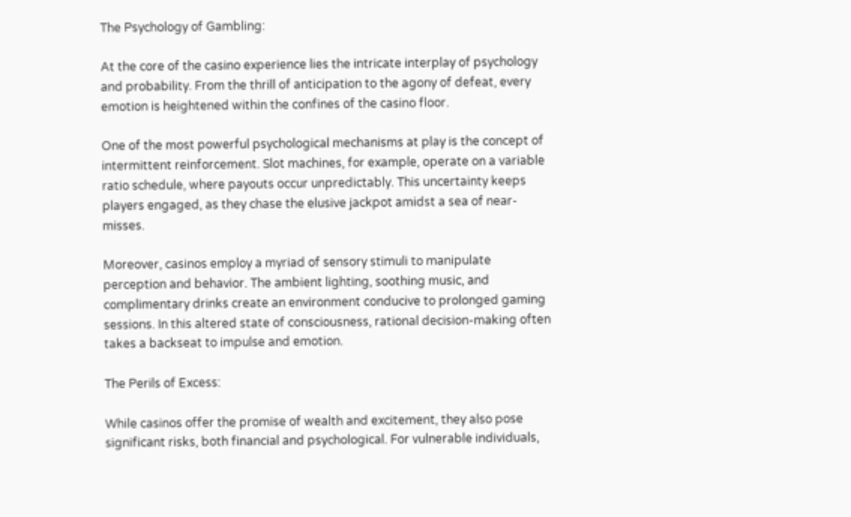The Psychology of Gambling:

At the core of the casino experience lies the intricate interplay of psychology and probability. From the thrill of anticipation to the agony of defeat, every emotion is heightened within the confines of the casino floor.

One of the most powerful psychological mechanisms at play is the concept of intermittent reinforcement. Slot machines, for example, operate on a variable ratio schedule, where payouts occur unpredictably. This uncertainty keeps players engaged, as they chase the elusive jackpot amidst a sea of near-misses.

Moreover, casinos employ a myriad of sensory stimuli to manipulate perception and behavior. The ambient lighting, soothing music, and complimentary drinks create an environment conducive to prolonged gaming sessions. In this altered state of consciousness, rational decision-making often takes a backseat to impulse and emotion.

The Perils of Excess:

While casinos offer the promise of wealth and excitement, they also pose significant risks, both financial and psychological. For vulnerable individuals,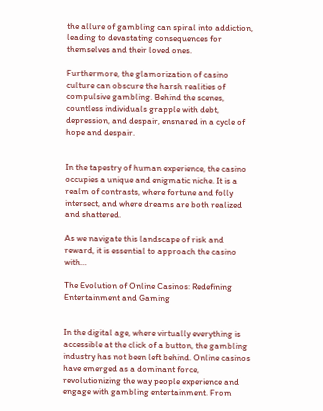the allure of gambling can spiral into addiction, leading to devastating consequences for themselves and their loved ones.

Furthermore, the glamorization of casino culture can obscure the harsh realities of compulsive gambling. Behind the scenes, countless individuals grapple with debt, depression, and despair, ensnared in a cycle of hope and despair.


In the tapestry of human experience, the casino occupies a unique and enigmatic niche. It is a realm of contrasts, where fortune and folly intersect, and where dreams are both realized and shattered.

As we navigate this landscape of risk and reward, it is essential to approach the casino with…

The Evolution of Online Casinos: Redefining Entertainment and Gaming


In the digital age, where virtually everything is accessible at the click of a button, the gambling industry has not been left behind. Online casinos have emerged as a dominant force, revolutionizing the way people experience and engage with gambling entertainment. From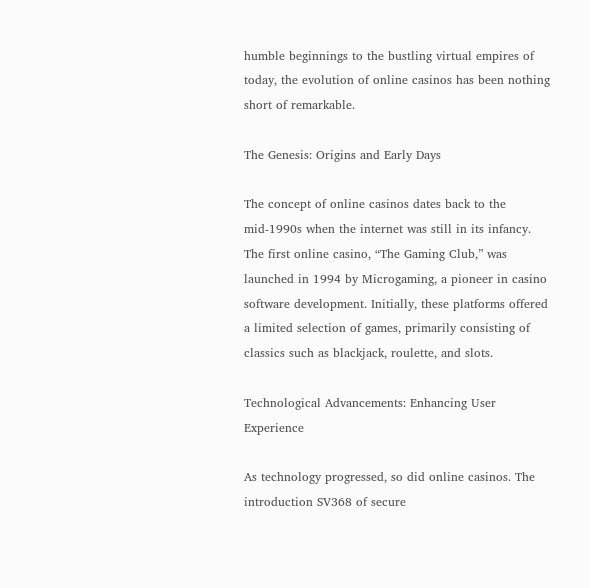humble beginnings to the bustling virtual empires of today, the evolution of online casinos has been nothing short of remarkable.

The Genesis: Origins and Early Days

The concept of online casinos dates back to the mid-1990s when the internet was still in its infancy. The first online casino, “The Gaming Club,” was launched in 1994 by Microgaming, a pioneer in casino software development. Initially, these platforms offered a limited selection of games, primarily consisting of classics such as blackjack, roulette, and slots.

Technological Advancements: Enhancing User Experience

As technology progressed, so did online casinos. The introduction SV368 of secure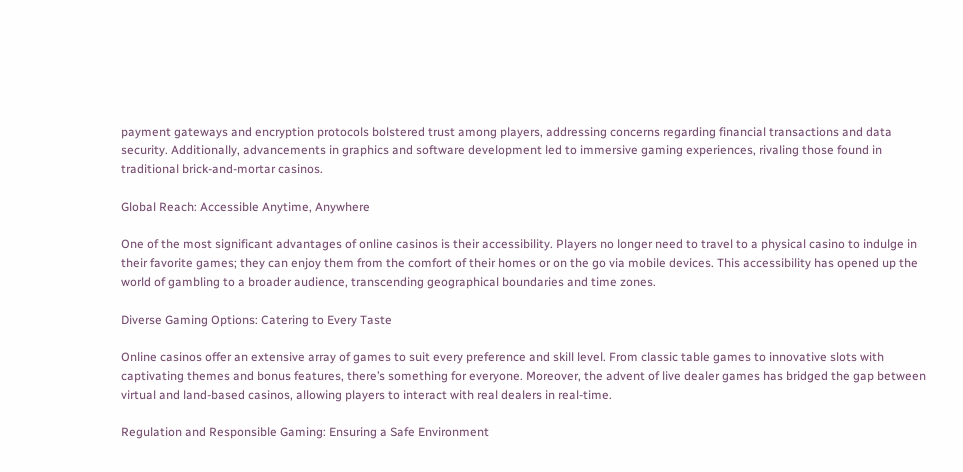payment gateways and encryption protocols bolstered trust among players, addressing concerns regarding financial transactions and data security. Additionally, advancements in graphics and software development led to immersive gaming experiences, rivaling those found in traditional brick-and-mortar casinos.

Global Reach: Accessible Anytime, Anywhere

One of the most significant advantages of online casinos is their accessibility. Players no longer need to travel to a physical casino to indulge in their favorite games; they can enjoy them from the comfort of their homes or on the go via mobile devices. This accessibility has opened up the world of gambling to a broader audience, transcending geographical boundaries and time zones.

Diverse Gaming Options: Catering to Every Taste

Online casinos offer an extensive array of games to suit every preference and skill level. From classic table games to innovative slots with captivating themes and bonus features, there’s something for everyone. Moreover, the advent of live dealer games has bridged the gap between virtual and land-based casinos, allowing players to interact with real dealers in real-time.

Regulation and Responsible Gaming: Ensuring a Safe Environment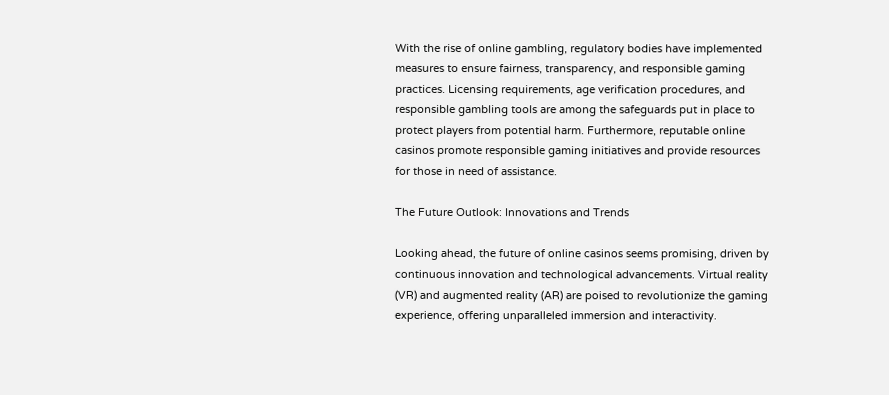With the rise of online gambling, regulatory bodies have implemented measures to ensure fairness, transparency, and responsible gaming practices. Licensing requirements, age verification procedures, and responsible gambling tools are among the safeguards put in place to protect players from potential harm. Furthermore, reputable online casinos promote responsible gaming initiatives and provide resources for those in need of assistance.

The Future Outlook: Innovations and Trends

Looking ahead, the future of online casinos seems promising, driven by continuous innovation and technological advancements. Virtual reality (VR) and augmented reality (AR) are poised to revolutionize the gaming experience, offering unparalleled immersion and interactivity.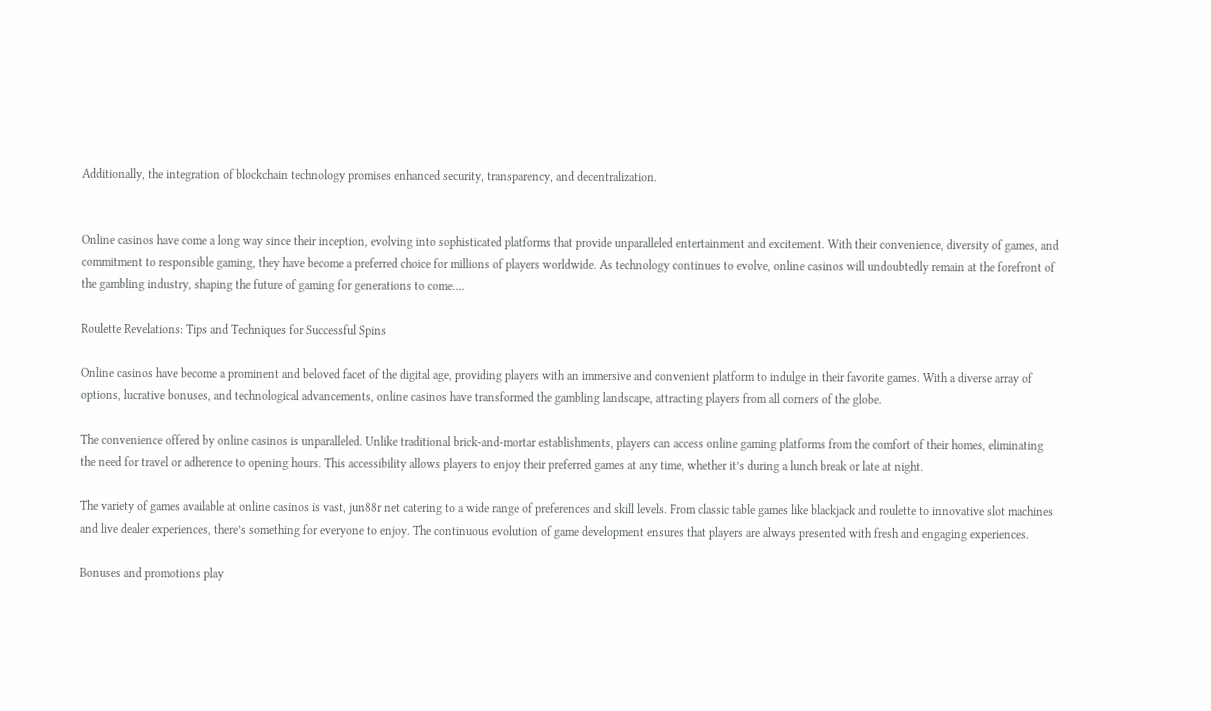Additionally, the integration of blockchain technology promises enhanced security, transparency, and decentralization.


Online casinos have come a long way since their inception, evolving into sophisticated platforms that provide unparalleled entertainment and excitement. With their convenience, diversity of games, and commitment to responsible gaming, they have become a preferred choice for millions of players worldwide. As technology continues to evolve, online casinos will undoubtedly remain at the forefront of the gambling industry, shaping the future of gaming for generations to come.…

Roulette Revelations: Tips and Techniques for Successful Spins

Online casinos have become a prominent and beloved facet of the digital age, providing players with an immersive and convenient platform to indulge in their favorite games. With a diverse array of options, lucrative bonuses, and technological advancements, online casinos have transformed the gambling landscape, attracting players from all corners of the globe.

The convenience offered by online casinos is unparalleled. Unlike traditional brick-and-mortar establishments, players can access online gaming platforms from the comfort of their homes, eliminating the need for travel or adherence to opening hours. This accessibility allows players to enjoy their preferred games at any time, whether it’s during a lunch break or late at night.

The variety of games available at online casinos is vast, jun88r net catering to a wide range of preferences and skill levels. From classic table games like blackjack and roulette to innovative slot machines and live dealer experiences, there’s something for everyone to enjoy. The continuous evolution of game development ensures that players are always presented with fresh and engaging experiences.

Bonuses and promotions play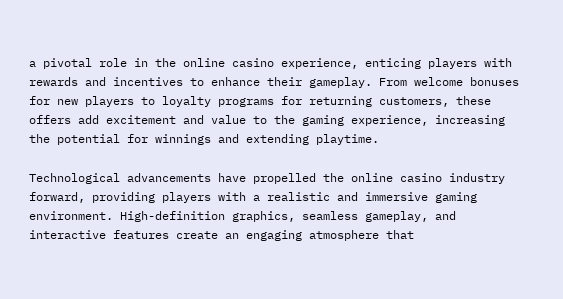a pivotal role in the online casino experience, enticing players with rewards and incentives to enhance their gameplay. From welcome bonuses for new players to loyalty programs for returning customers, these offers add excitement and value to the gaming experience, increasing the potential for winnings and extending playtime.

Technological advancements have propelled the online casino industry forward, providing players with a realistic and immersive gaming environment. High-definition graphics, seamless gameplay, and interactive features create an engaging atmosphere that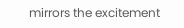mirrors the excitement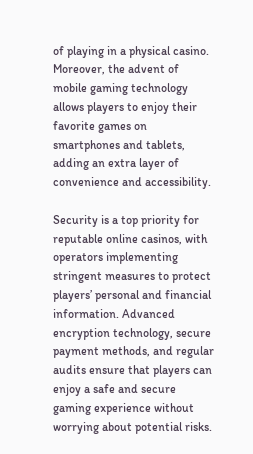of playing in a physical casino. Moreover, the advent of mobile gaming technology allows players to enjoy their favorite games on smartphones and tablets, adding an extra layer of convenience and accessibility.

Security is a top priority for reputable online casinos, with operators implementing stringent measures to protect players’ personal and financial information. Advanced encryption technology, secure payment methods, and regular audits ensure that players can enjoy a safe and secure gaming experience without worrying about potential risks.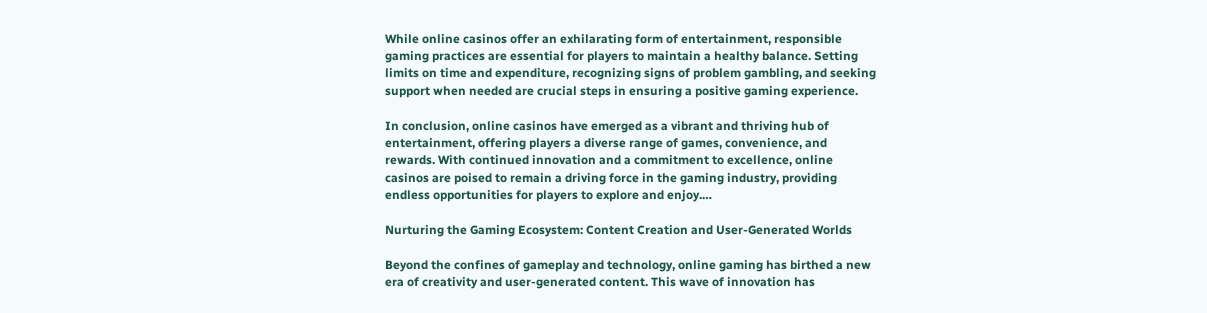While online casinos offer an exhilarating form of entertainment, responsible gaming practices are essential for players to maintain a healthy balance. Setting limits on time and expenditure, recognizing signs of problem gambling, and seeking support when needed are crucial steps in ensuring a positive gaming experience.

In conclusion, online casinos have emerged as a vibrant and thriving hub of entertainment, offering players a diverse range of games, convenience, and rewards. With continued innovation and a commitment to excellence, online casinos are poised to remain a driving force in the gaming industry, providing endless opportunities for players to explore and enjoy.…

Nurturing the Gaming Ecosystem: Content Creation and User-Generated Worlds

Beyond the confines of gameplay and technology, online gaming has birthed a new era of creativity and user-generated content. This wave of innovation has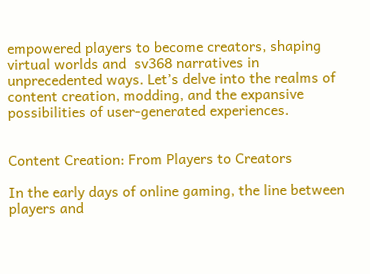empowered players to become creators, shaping virtual worlds and  sv368 narratives in unprecedented ways. Let’s delve into the realms of content creation, modding, and the expansive possibilities of user-generated experiences.


Content Creation: From Players to Creators

In the early days of online gaming, the line between players and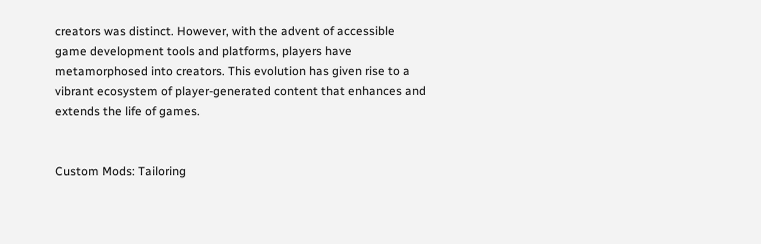creators was distinct. However, with the advent of accessible game development tools and platforms, players have metamorphosed into creators. This evolution has given rise to a vibrant ecosystem of player-generated content that enhances and extends the life of games.


Custom Mods: Tailoring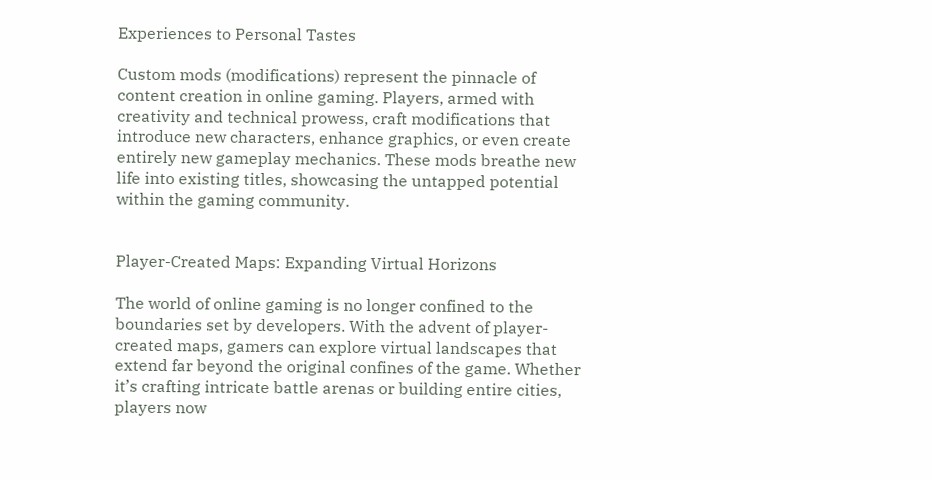Experiences to Personal Tastes

Custom mods (modifications) represent the pinnacle of content creation in online gaming. Players, armed with creativity and technical prowess, craft modifications that introduce new characters, enhance graphics, or even create entirely new gameplay mechanics. These mods breathe new life into existing titles, showcasing the untapped potential within the gaming community.


Player-Created Maps: Expanding Virtual Horizons

The world of online gaming is no longer confined to the boundaries set by developers. With the advent of player-created maps, gamers can explore virtual landscapes that extend far beyond the original confines of the game. Whether it’s crafting intricate battle arenas or building entire cities, players now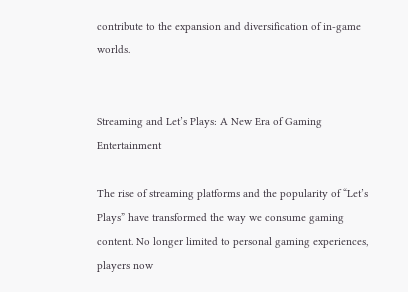contribute to the expansion and diversification of in-game worlds.


Streaming and Let’s Plays: A New Era of Gaming Entertainment

The rise of streaming platforms and the popularity of “Let’s Plays” have transformed the way we consume gaming content. No longer limited to personal gaming experiences, players now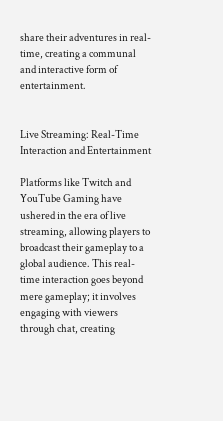share their adventures in real-time, creating a communal and interactive form of entertainment.


Live Streaming: Real-Time Interaction and Entertainment

Platforms like Twitch and YouTube Gaming have ushered in the era of live streaming, allowing players to broadcast their gameplay to a global audience. This real-time interaction goes beyond mere gameplay; it involves engaging with viewers through chat, creating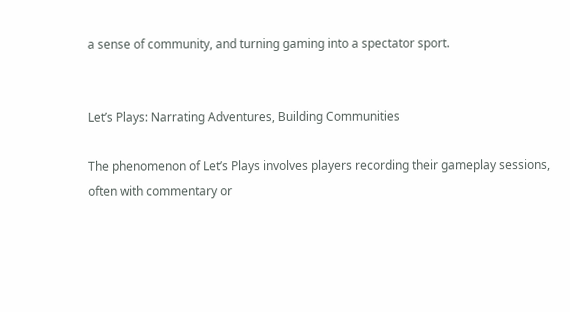a sense of community, and turning gaming into a spectator sport.


Let’s Plays: Narrating Adventures, Building Communities

The phenomenon of Let’s Plays involves players recording their gameplay sessions, often with commentary or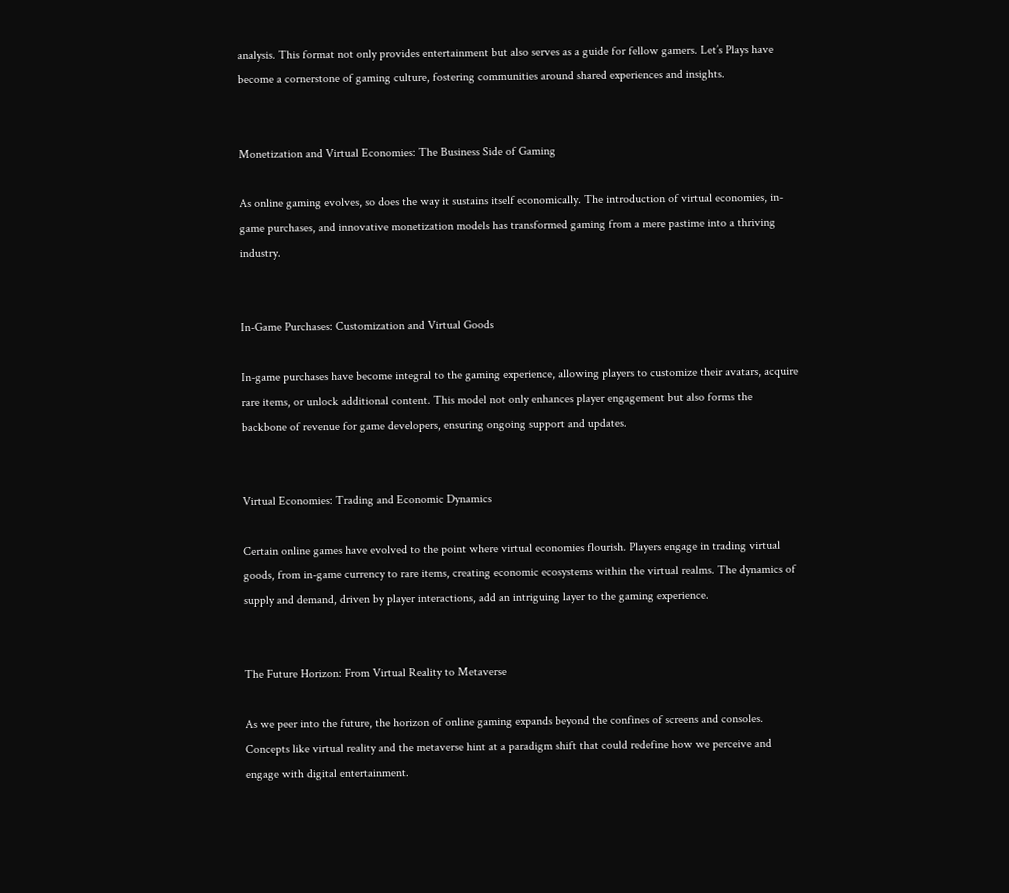analysis. This format not only provides entertainment but also serves as a guide for fellow gamers. Let’s Plays have become a cornerstone of gaming culture, fostering communities around shared experiences and insights.


Monetization and Virtual Economies: The Business Side of Gaming

As online gaming evolves, so does the way it sustains itself economically. The introduction of virtual economies, in-game purchases, and innovative monetization models has transformed gaming from a mere pastime into a thriving industry.


In-Game Purchases: Customization and Virtual Goods

In-game purchases have become integral to the gaming experience, allowing players to customize their avatars, acquire rare items, or unlock additional content. This model not only enhances player engagement but also forms the backbone of revenue for game developers, ensuring ongoing support and updates.


Virtual Economies: Trading and Economic Dynamics

Certain online games have evolved to the point where virtual economies flourish. Players engage in trading virtual goods, from in-game currency to rare items, creating economic ecosystems within the virtual realms. The dynamics of supply and demand, driven by player interactions, add an intriguing layer to the gaming experience.


The Future Horizon: From Virtual Reality to Metaverse

As we peer into the future, the horizon of online gaming expands beyond the confines of screens and consoles. Concepts like virtual reality and the metaverse hint at a paradigm shift that could redefine how we perceive and engage with digital entertainment.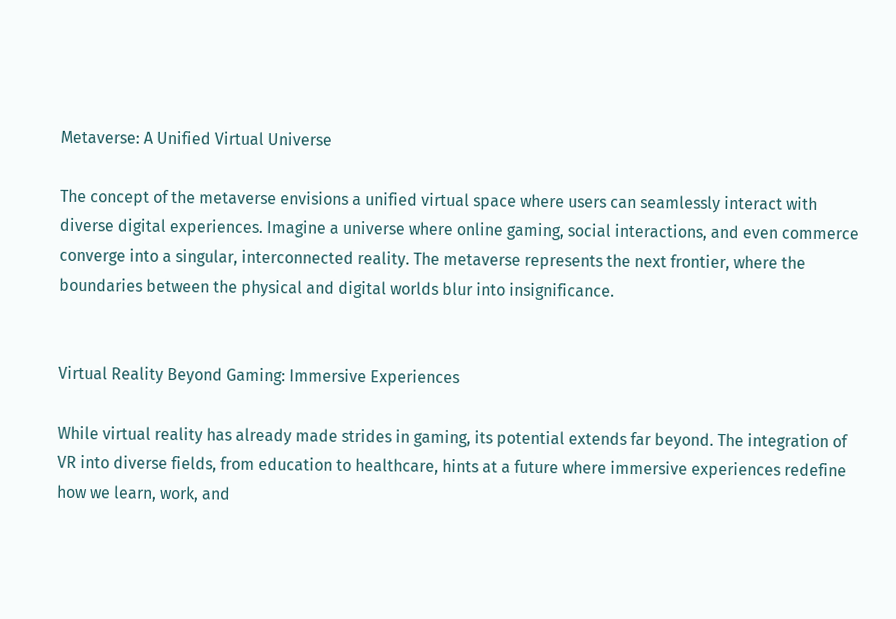Metaverse: A Unified Virtual Universe

The concept of the metaverse envisions a unified virtual space where users can seamlessly interact with diverse digital experiences. Imagine a universe where online gaming, social interactions, and even commerce converge into a singular, interconnected reality. The metaverse represents the next frontier, where the boundaries between the physical and digital worlds blur into insignificance.


Virtual Reality Beyond Gaming: Immersive Experiences

While virtual reality has already made strides in gaming, its potential extends far beyond. The integration of VR into diverse fields, from education to healthcare, hints at a future where immersive experiences redefine how we learn, work, and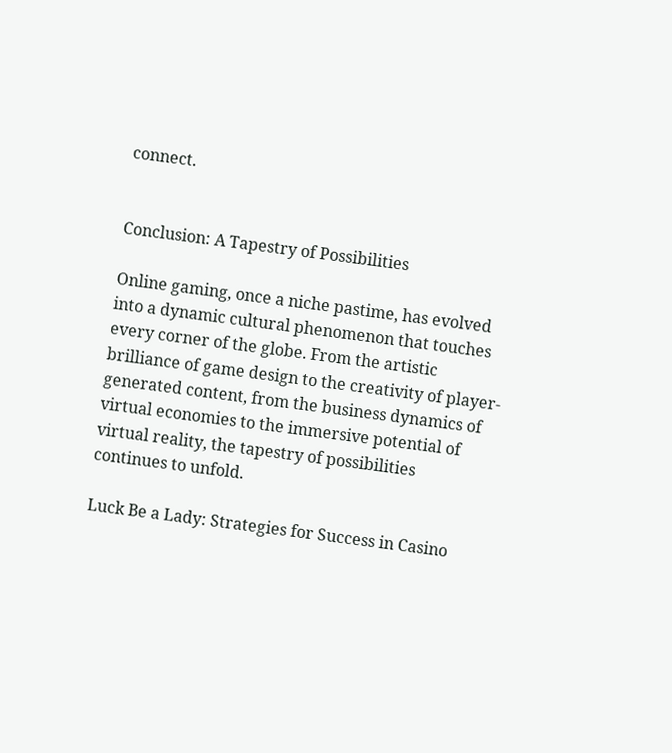connect.


Conclusion: A Tapestry of Possibilities

Online gaming, once a niche pastime, has evolved into a dynamic cultural phenomenon that touches every corner of the globe. From the artistic brilliance of game design to the creativity of player-generated content, from the business dynamics of virtual economies to the immersive potential of virtual reality, the tapestry of possibilities continues to unfold.

Luck Be a Lady: Strategies for Success in Casino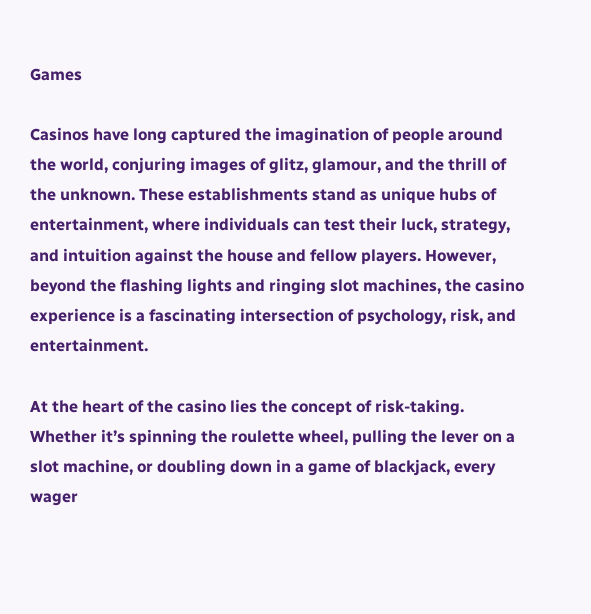Games

Casinos have long captured the imagination of people around the world, conjuring images of glitz, glamour, and the thrill of the unknown. These establishments stand as unique hubs of entertainment, where individuals can test their luck, strategy, and intuition against the house and fellow players. However, beyond the flashing lights and ringing slot machines, the casino experience is a fascinating intersection of psychology, risk, and entertainment.

At the heart of the casino lies the concept of risk-taking. Whether it’s spinning the roulette wheel, pulling the lever on a slot machine, or doubling down in a game of blackjack, every wager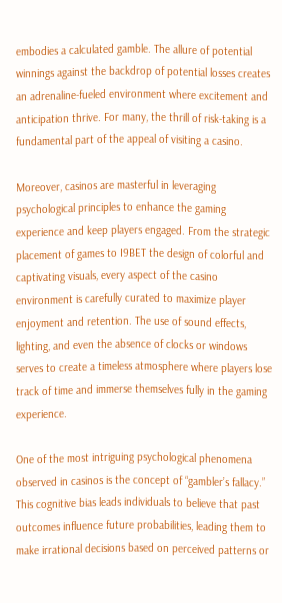embodies a calculated gamble. The allure of potential winnings against the backdrop of potential losses creates an adrenaline-fueled environment where excitement and anticipation thrive. For many, the thrill of risk-taking is a fundamental part of the appeal of visiting a casino.

Moreover, casinos are masterful in leveraging psychological principles to enhance the gaming experience and keep players engaged. From the strategic placement of games to I9BET the design of colorful and captivating visuals, every aspect of the casino environment is carefully curated to maximize player enjoyment and retention. The use of sound effects, lighting, and even the absence of clocks or windows serves to create a timeless atmosphere where players lose track of time and immerse themselves fully in the gaming experience.

One of the most intriguing psychological phenomena observed in casinos is the concept of “gambler’s fallacy.” This cognitive bias leads individuals to believe that past outcomes influence future probabilities, leading them to make irrational decisions based on perceived patterns or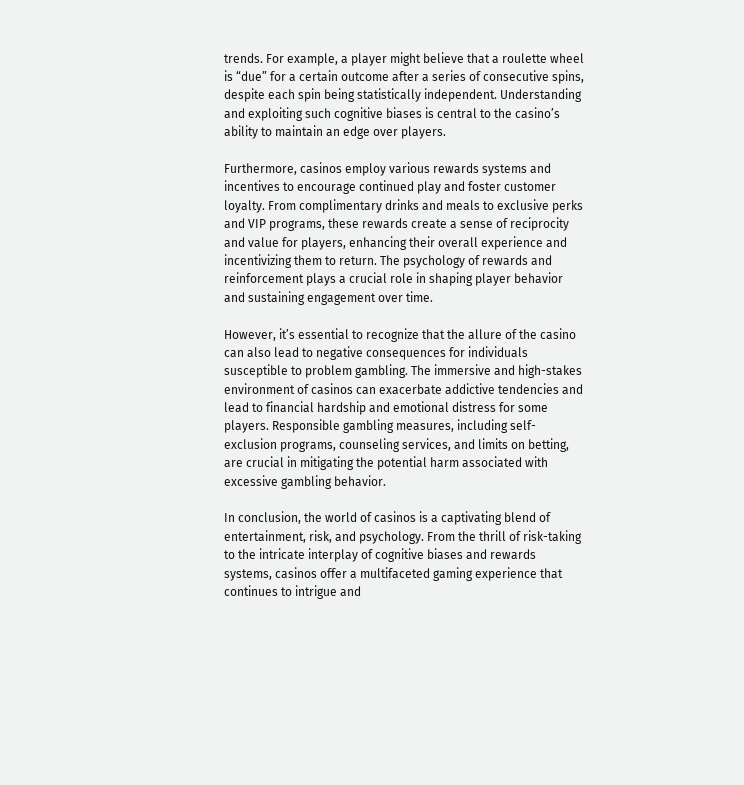trends. For example, a player might believe that a roulette wheel is “due” for a certain outcome after a series of consecutive spins, despite each spin being statistically independent. Understanding and exploiting such cognitive biases is central to the casino’s ability to maintain an edge over players.

Furthermore, casinos employ various rewards systems and incentives to encourage continued play and foster customer loyalty. From complimentary drinks and meals to exclusive perks and VIP programs, these rewards create a sense of reciprocity and value for players, enhancing their overall experience and incentivizing them to return. The psychology of rewards and reinforcement plays a crucial role in shaping player behavior and sustaining engagement over time.

However, it’s essential to recognize that the allure of the casino can also lead to negative consequences for individuals susceptible to problem gambling. The immersive and high-stakes environment of casinos can exacerbate addictive tendencies and lead to financial hardship and emotional distress for some players. Responsible gambling measures, including self-exclusion programs, counseling services, and limits on betting, are crucial in mitigating the potential harm associated with excessive gambling behavior.

In conclusion, the world of casinos is a captivating blend of entertainment, risk, and psychology. From the thrill of risk-taking to the intricate interplay of cognitive biases and rewards systems, casinos offer a multifaceted gaming experience that continues to intrigue and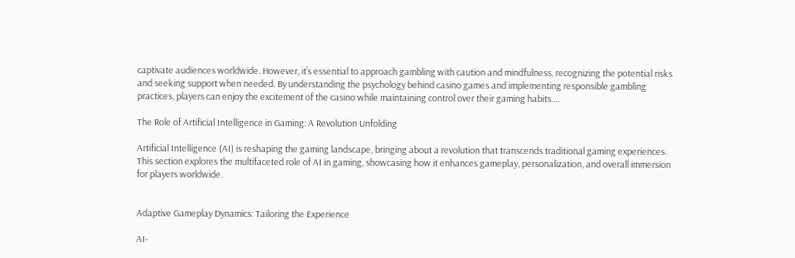captivate audiences worldwide. However, it’s essential to approach gambling with caution and mindfulness, recognizing the potential risks and seeking support when needed. By understanding the psychology behind casino games and implementing responsible gambling practices, players can enjoy the excitement of the casino while maintaining control over their gaming habits.…

The Role of Artificial Intelligence in Gaming: A Revolution Unfolding

Artificial Intelligence (AI) is reshaping the gaming landscape, bringing about a revolution that transcends traditional gaming experiences. This section explores the multifaceted role of AI in gaming, showcasing how it enhances gameplay, personalization, and overall immersion for players worldwide.


Adaptive Gameplay Dynamics: Tailoring the Experience

AI-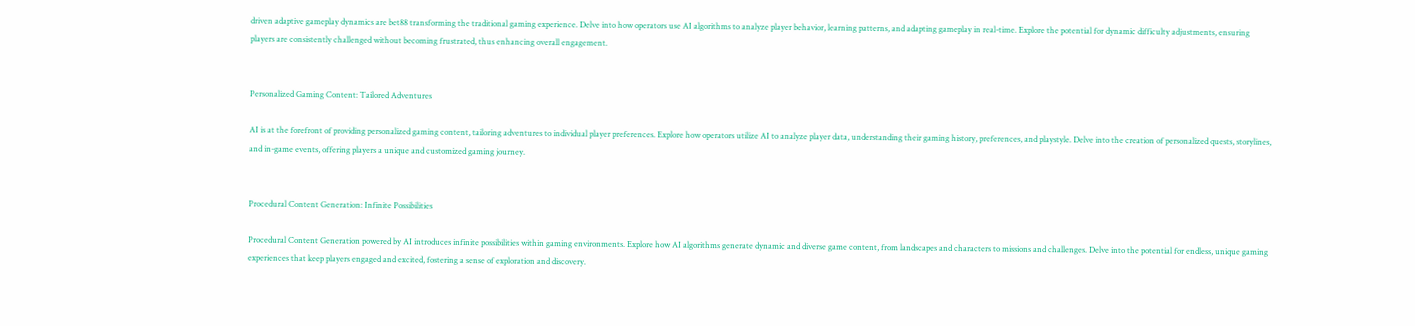driven adaptive gameplay dynamics are bet88 transforming the traditional gaming experience. Delve into how operators use AI algorithms to analyze player behavior, learning patterns, and adapting gameplay in real-time. Explore the potential for dynamic difficulty adjustments, ensuring players are consistently challenged without becoming frustrated, thus enhancing overall engagement.


Personalized Gaming Content: Tailored Adventures

AI is at the forefront of providing personalized gaming content, tailoring adventures to individual player preferences. Explore how operators utilize AI to analyze player data, understanding their gaming history, preferences, and playstyle. Delve into the creation of personalized quests, storylines, and in-game events, offering players a unique and customized gaming journey.


Procedural Content Generation: Infinite Possibilities

Procedural Content Generation powered by AI introduces infinite possibilities within gaming environments. Explore how AI algorithms generate dynamic and diverse game content, from landscapes and characters to missions and challenges. Delve into the potential for endless, unique gaming experiences that keep players engaged and excited, fostering a sense of exploration and discovery.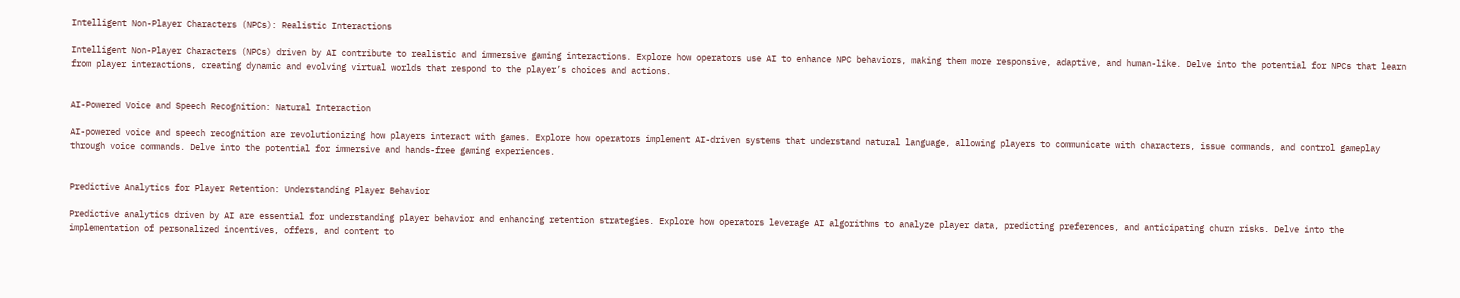Intelligent Non-Player Characters (NPCs): Realistic Interactions

Intelligent Non-Player Characters (NPCs) driven by AI contribute to realistic and immersive gaming interactions. Explore how operators use AI to enhance NPC behaviors, making them more responsive, adaptive, and human-like. Delve into the potential for NPCs that learn from player interactions, creating dynamic and evolving virtual worlds that respond to the player’s choices and actions.


AI-Powered Voice and Speech Recognition: Natural Interaction

AI-powered voice and speech recognition are revolutionizing how players interact with games. Explore how operators implement AI-driven systems that understand natural language, allowing players to communicate with characters, issue commands, and control gameplay through voice commands. Delve into the potential for immersive and hands-free gaming experiences.


Predictive Analytics for Player Retention: Understanding Player Behavior

Predictive analytics driven by AI are essential for understanding player behavior and enhancing retention strategies. Explore how operators leverage AI algorithms to analyze player data, predicting preferences, and anticipating churn risks. Delve into the implementation of personalized incentives, offers, and content to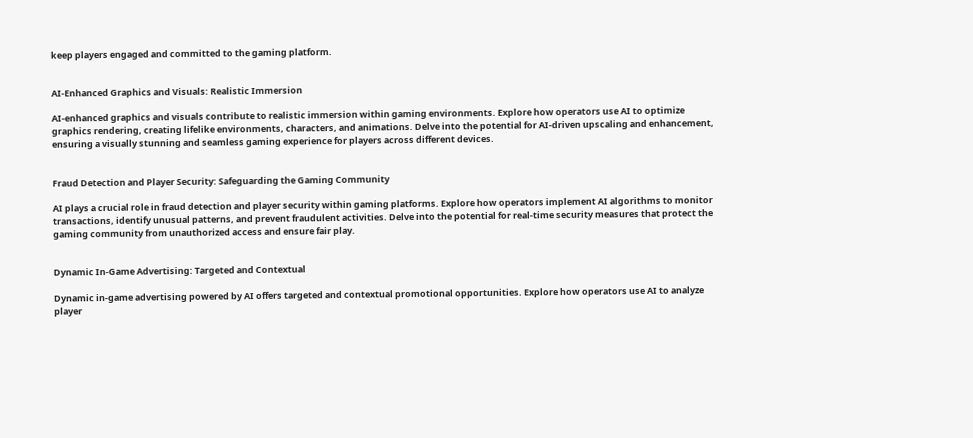keep players engaged and committed to the gaming platform.


AI-Enhanced Graphics and Visuals: Realistic Immersion

AI-enhanced graphics and visuals contribute to realistic immersion within gaming environments. Explore how operators use AI to optimize graphics rendering, creating lifelike environments, characters, and animations. Delve into the potential for AI-driven upscaling and enhancement, ensuring a visually stunning and seamless gaming experience for players across different devices.


Fraud Detection and Player Security: Safeguarding the Gaming Community

AI plays a crucial role in fraud detection and player security within gaming platforms. Explore how operators implement AI algorithms to monitor transactions, identify unusual patterns, and prevent fraudulent activities. Delve into the potential for real-time security measures that protect the gaming community from unauthorized access and ensure fair play.


Dynamic In-Game Advertising: Targeted and Contextual

Dynamic in-game advertising powered by AI offers targeted and contextual promotional opportunities. Explore how operators use AI to analyze player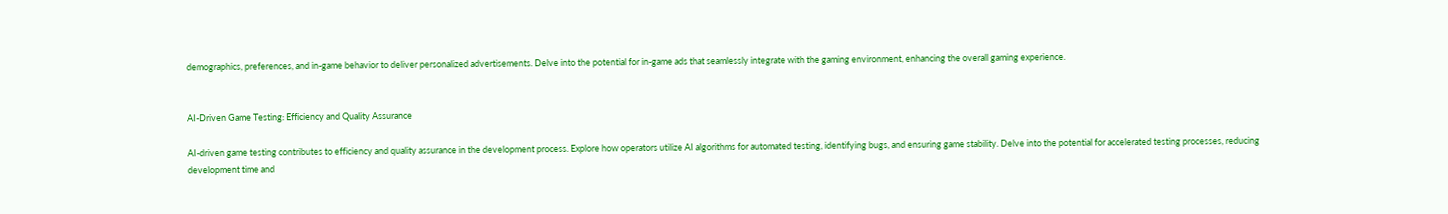demographics, preferences, and in-game behavior to deliver personalized advertisements. Delve into the potential for in-game ads that seamlessly integrate with the gaming environment, enhancing the overall gaming experience.


AI-Driven Game Testing: Efficiency and Quality Assurance

AI-driven game testing contributes to efficiency and quality assurance in the development process. Explore how operators utilize AI algorithms for automated testing, identifying bugs, and ensuring game stability. Delve into the potential for accelerated testing processes, reducing development time and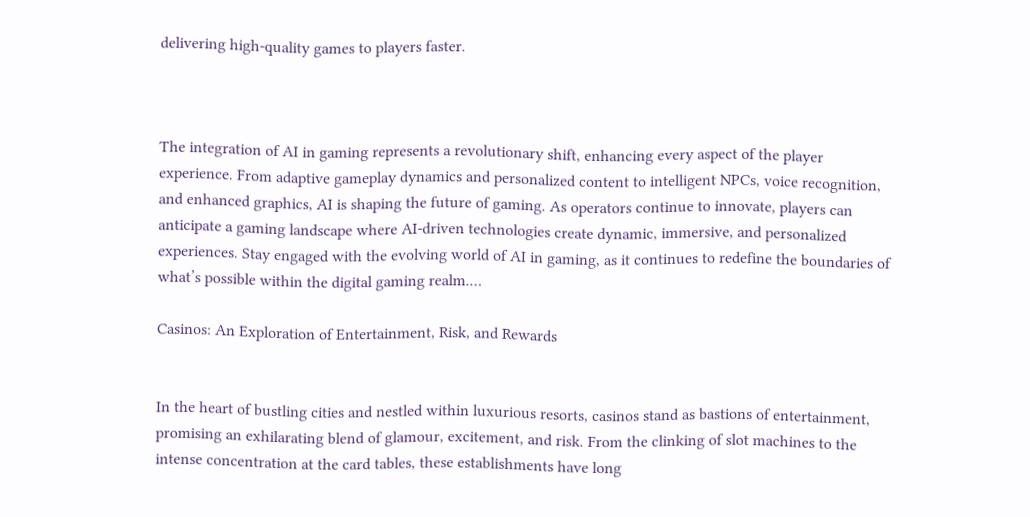delivering high-quality games to players faster.



The integration of AI in gaming represents a revolutionary shift, enhancing every aspect of the player experience. From adaptive gameplay dynamics and personalized content to intelligent NPCs, voice recognition, and enhanced graphics, AI is shaping the future of gaming. As operators continue to innovate, players can anticipate a gaming landscape where AI-driven technologies create dynamic, immersive, and personalized experiences. Stay engaged with the evolving world of AI in gaming, as it continues to redefine the boundaries of what’s possible within the digital gaming realm.…

Casinos: An Exploration of Entertainment, Risk, and Rewards


In the heart of bustling cities and nestled within luxurious resorts, casinos stand as bastions of entertainment, promising an exhilarating blend of glamour, excitement, and risk. From the clinking of slot machines to the intense concentration at the card tables, these establishments have long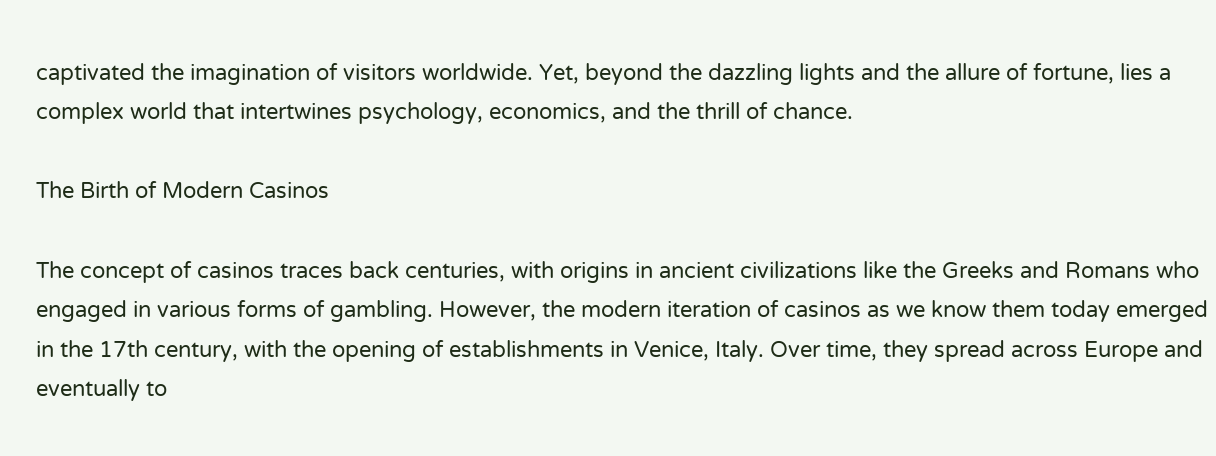captivated the imagination of visitors worldwide. Yet, beyond the dazzling lights and the allure of fortune, lies a complex world that intertwines psychology, economics, and the thrill of chance.

The Birth of Modern Casinos

The concept of casinos traces back centuries, with origins in ancient civilizations like the Greeks and Romans who engaged in various forms of gambling. However, the modern iteration of casinos as we know them today emerged in the 17th century, with the opening of establishments in Venice, Italy. Over time, they spread across Europe and eventually to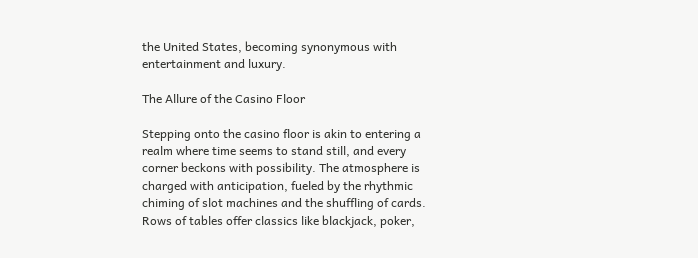the United States, becoming synonymous with entertainment and luxury.

The Allure of the Casino Floor

Stepping onto the casino floor is akin to entering a realm where time seems to stand still, and every corner beckons with possibility. The atmosphere is charged with anticipation, fueled by the rhythmic chiming of slot machines and the shuffling of cards. Rows of tables offer classics like blackjack, poker,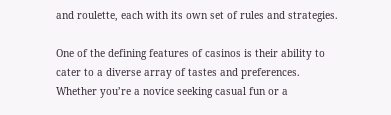and roulette, each with its own set of rules and strategies.

One of the defining features of casinos is their ability to cater to a diverse array of tastes and preferences. Whether you’re a novice seeking casual fun or a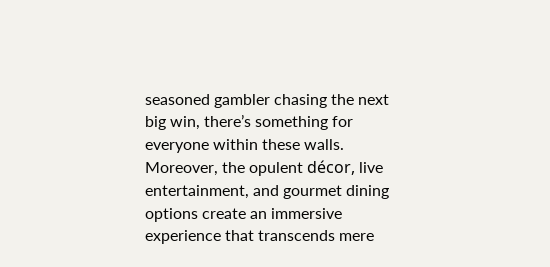seasoned gambler chasing the next big win, there’s something for everyone within these walls. Moreover, the opulent décor, live entertainment, and gourmet dining options create an immersive experience that transcends mere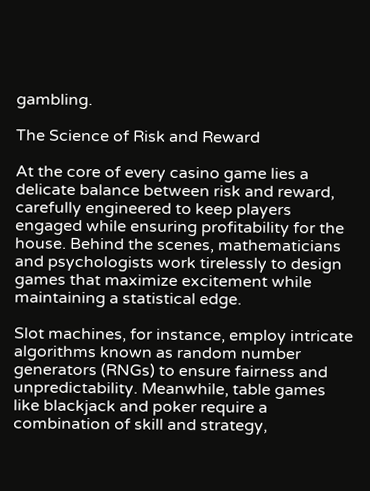gambling.

The Science of Risk and Reward

At the core of every casino game lies a delicate balance between risk and reward, carefully engineered to keep players engaged while ensuring profitability for the house. Behind the scenes, mathematicians and psychologists work tirelessly to design games that maximize excitement while maintaining a statistical edge.

Slot machines, for instance, employ intricate algorithms known as random number generators (RNGs) to ensure fairness and unpredictability. Meanwhile, table games like blackjack and poker require a combination of skill and strategy,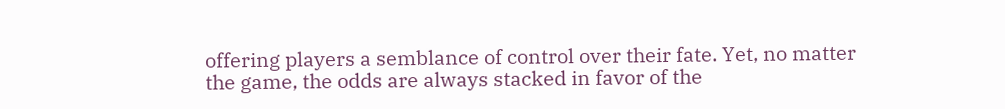offering players a semblance of control over their fate. Yet, no matter the game, the odds are always stacked in favor of the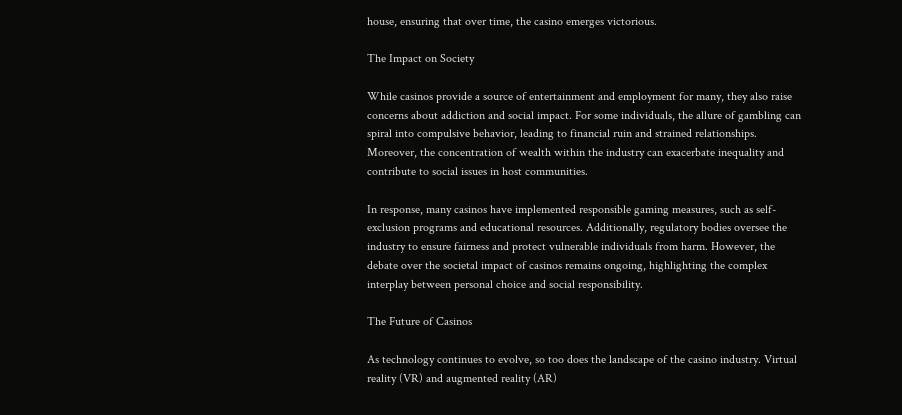house, ensuring that over time, the casino emerges victorious.

The Impact on Society

While casinos provide a source of entertainment and employment for many, they also raise concerns about addiction and social impact. For some individuals, the allure of gambling can spiral into compulsive behavior, leading to financial ruin and strained relationships. Moreover, the concentration of wealth within the industry can exacerbate inequality and contribute to social issues in host communities.

In response, many casinos have implemented responsible gaming measures, such as self-exclusion programs and educational resources. Additionally, regulatory bodies oversee the industry to ensure fairness and protect vulnerable individuals from harm. However, the debate over the societal impact of casinos remains ongoing, highlighting the complex interplay between personal choice and social responsibility.

The Future of Casinos

As technology continues to evolve, so too does the landscape of the casino industry. Virtual reality (VR) and augmented reality (AR)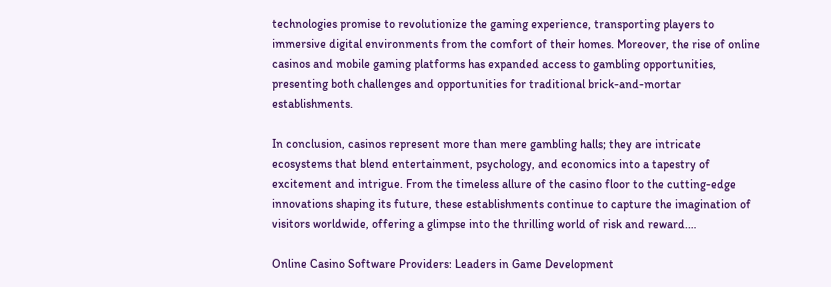technologies promise to revolutionize the gaming experience, transporting players to immersive digital environments from the comfort of their homes. Moreover, the rise of online casinos and mobile gaming platforms has expanded access to gambling opportunities, presenting both challenges and opportunities for traditional brick-and-mortar establishments.

In conclusion, casinos represent more than mere gambling halls; they are intricate ecosystems that blend entertainment, psychology, and economics into a tapestry of excitement and intrigue. From the timeless allure of the casino floor to the cutting-edge innovations shaping its future, these establishments continue to capture the imagination of visitors worldwide, offering a glimpse into the thrilling world of risk and reward.…

Online Casino Software Providers: Leaders in Game Development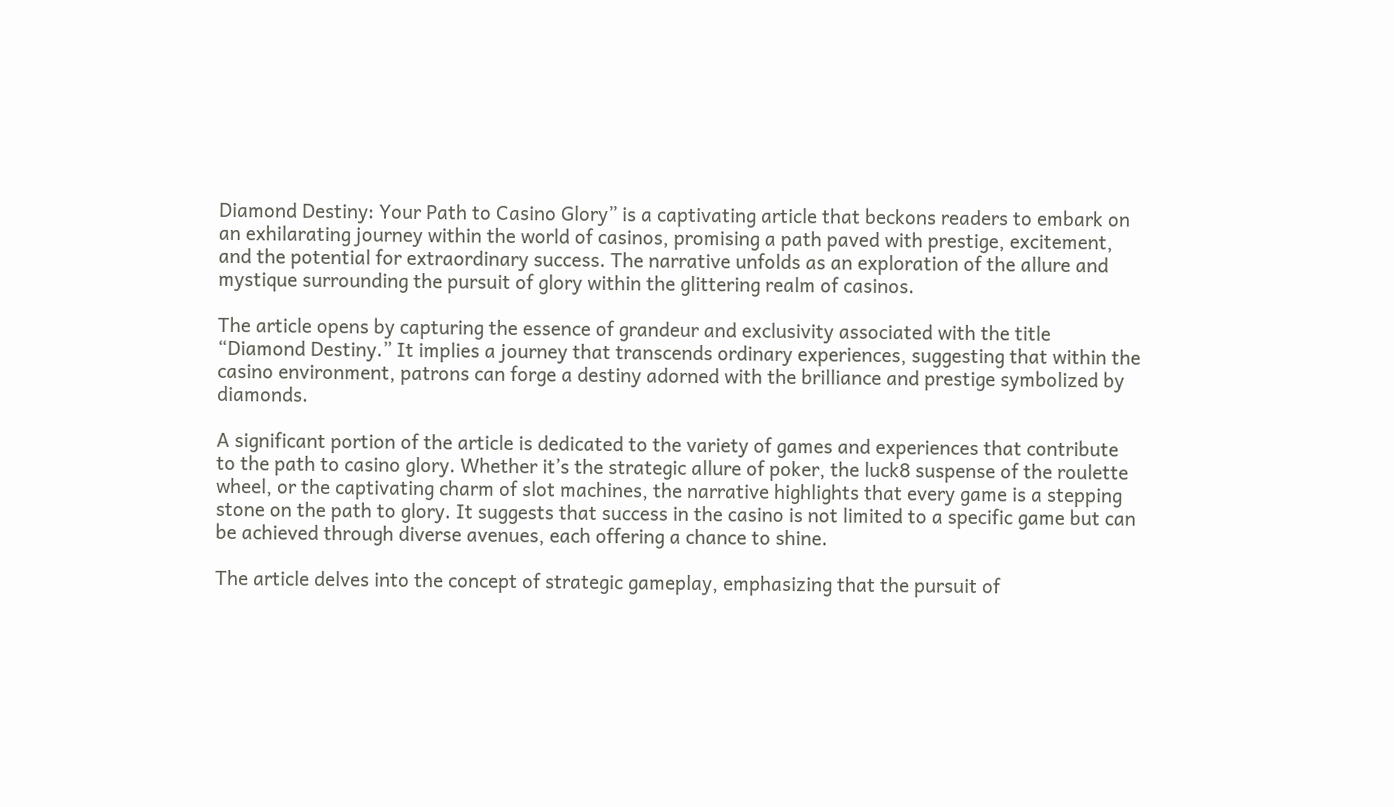Diamond Destiny: Your Path to Casino Glory” is a captivating article that beckons readers to embark on an exhilarating journey within the world of casinos, promising a path paved with prestige, excitement, and the potential for extraordinary success. The narrative unfolds as an exploration of the allure and mystique surrounding the pursuit of glory within the glittering realm of casinos.

The article opens by capturing the essence of grandeur and exclusivity associated with the title “Diamond Destiny.” It implies a journey that transcends ordinary experiences, suggesting that within the casino environment, patrons can forge a destiny adorned with the brilliance and prestige symbolized by diamonds.

A significant portion of the article is dedicated to the variety of games and experiences that contribute to the path to casino glory. Whether it’s the strategic allure of poker, the luck8 suspense of the roulette wheel, or the captivating charm of slot machines, the narrative highlights that every game is a stepping stone on the path to glory. It suggests that success in the casino is not limited to a specific game but can be achieved through diverse avenues, each offering a chance to shine.

The article delves into the concept of strategic gameplay, emphasizing that the pursuit of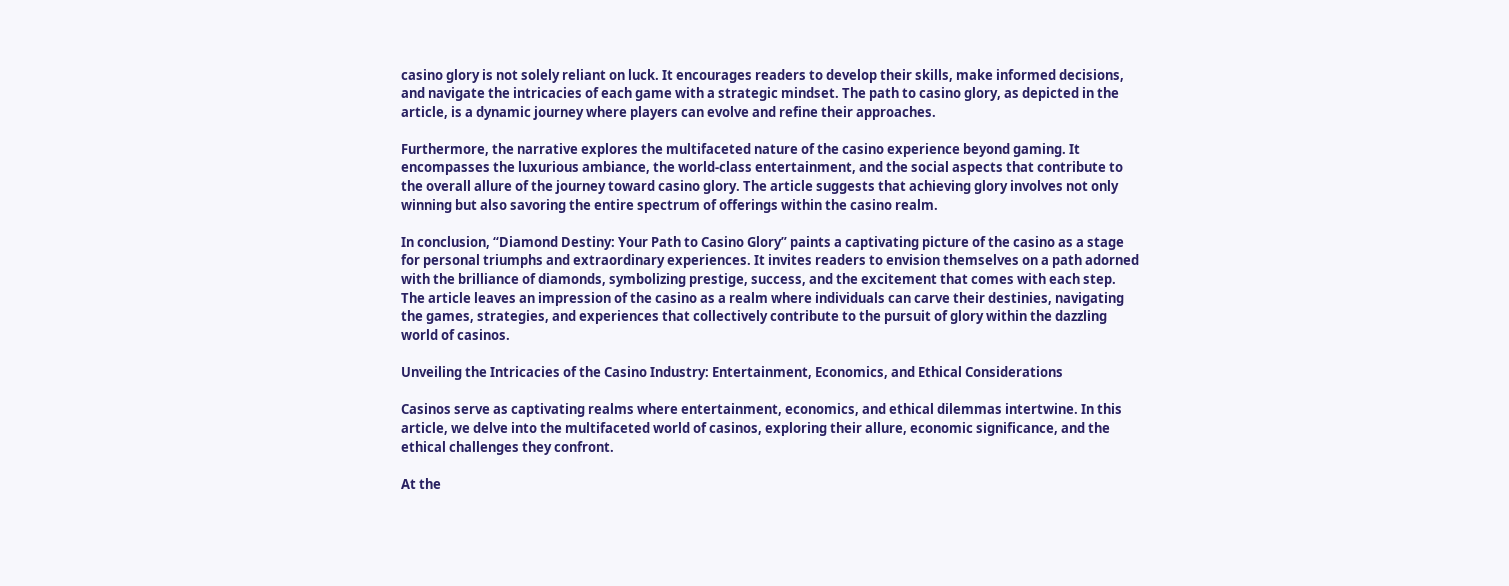casino glory is not solely reliant on luck. It encourages readers to develop their skills, make informed decisions, and navigate the intricacies of each game with a strategic mindset. The path to casino glory, as depicted in the article, is a dynamic journey where players can evolve and refine their approaches.

Furthermore, the narrative explores the multifaceted nature of the casino experience beyond gaming. It encompasses the luxurious ambiance, the world-class entertainment, and the social aspects that contribute to the overall allure of the journey toward casino glory. The article suggests that achieving glory involves not only winning but also savoring the entire spectrum of offerings within the casino realm.

In conclusion, “Diamond Destiny: Your Path to Casino Glory” paints a captivating picture of the casino as a stage for personal triumphs and extraordinary experiences. It invites readers to envision themselves on a path adorned with the brilliance of diamonds, symbolizing prestige, success, and the excitement that comes with each step. The article leaves an impression of the casino as a realm where individuals can carve their destinies, navigating the games, strategies, and experiences that collectively contribute to the pursuit of glory within the dazzling world of casinos.

Unveiling the Intricacies of the Casino Industry: Entertainment, Economics, and Ethical Considerations

Casinos serve as captivating realms where entertainment, economics, and ethical dilemmas intertwine. In this article, we delve into the multifaceted world of casinos, exploring their allure, economic significance, and the ethical challenges they confront.

At the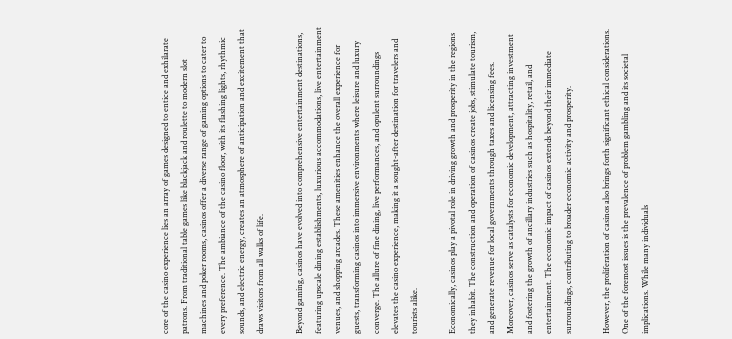core of the casino experience lies an array of games designed to entice and exhilarate patrons. From traditional table games like blackjack and roulette to modern slot machines and poker rooms, casinos offer a diverse range of gaming options to cater to every preference. The ambiance of the casino floor, with its flashing lights, rhythmic sounds, and electric energy, creates an atmosphere of anticipation and excitement that draws visitors from all walks of life.

Beyond gaming, casinos have evolved into comprehensive entertainment destinations, featuring upscale dining establishments, luxurious accommodations, live entertainment venues, and shopping arcades. These amenities enhance the overall experience for guests, transforming casinos into immersive environments where leisure and luxury converge. The allure of fine dining, live performances, and opulent surroundings elevates the casino experience, making it a sought-after destination for travelers and tourists alike.

Economically, casinos play a pivotal role in driving growth and prosperity in the regions they inhabit. The construction and operation of casinos create jobs, stimulate tourism, and generate revenue for local governments through taxes and licensing fees. Moreover, casinos serve as catalysts for economic development, attracting investment and fostering the growth of ancillary industries such as hospitality, retail, and entertainment. The economic impact of casinos extends beyond their immediate surroundings, contributing to broader economic activity and prosperity.

However, the proliferation of casinos also brings forth significant ethical considerations. One of the foremost issues is the prevalence of problem gambling and its societal implications. While many individuals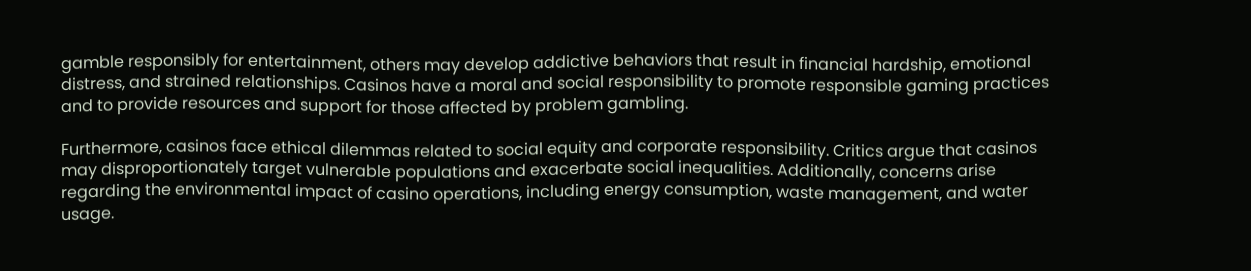gamble responsibly for entertainment, others may develop addictive behaviors that result in financial hardship, emotional distress, and strained relationships. Casinos have a moral and social responsibility to promote responsible gaming practices and to provide resources and support for those affected by problem gambling.

Furthermore, casinos face ethical dilemmas related to social equity and corporate responsibility. Critics argue that casinos may disproportionately target vulnerable populations and exacerbate social inequalities. Additionally, concerns arise regarding the environmental impact of casino operations, including energy consumption, waste management, and water usage.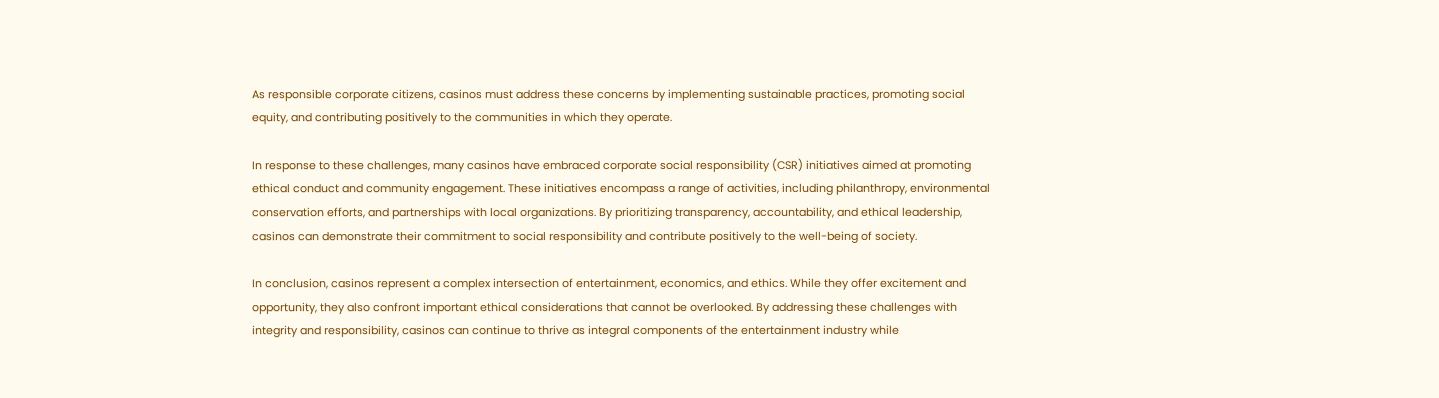As responsible corporate citizens, casinos must address these concerns by implementing sustainable practices, promoting social equity, and contributing positively to the communities in which they operate.

In response to these challenges, many casinos have embraced corporate social responsibility (CSR) initiatives aimed at promoting ethical conduct and community engagement. These initiatives encompass a range of activities, including philanthropy, environmental conservation efforts, and partnerships with local organizations. By prioritizing transparency, accountability, and ethical leadership, casinos can demonstrate their commitment to social responsibility and contribute positively to the well-being of society.

In conclusion, casinos represent a complex intersection of entertainment, economics, and ethics. While they offer excitement and opportunity, they also confront important ethical considerations that cannot be overlooked. By addressing these challenges with integrity and responsibility, casinos can continue to thrive as integral components of the entertainment industry while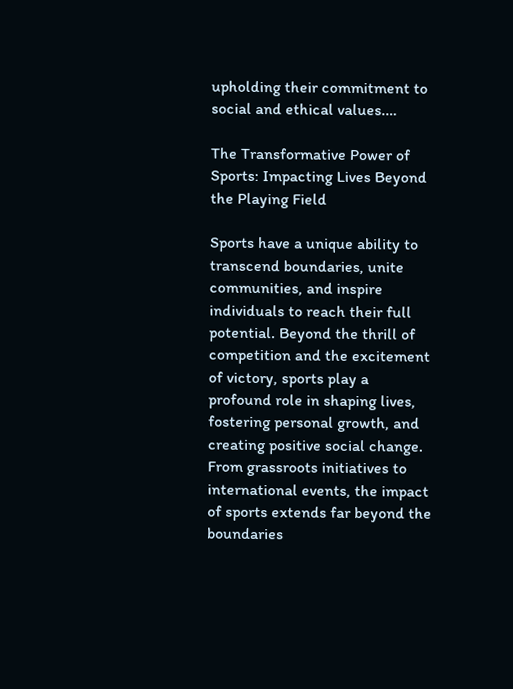upholding their commitment to social and ethical values.…

The Transformative Power of Sports: Impacting Lives Beyond the Playing Field

Sports have a unique ability to transcend boundaries, unite communities, and inspire individuals to reach their full potential. Beyond the thrill of competition and the excitement of victory, sports play a profound role in shaping lives, fostering personal growth, and creating positive social change. From grassroots initiatives to international events, the impact of sports extends far beyond the boundaries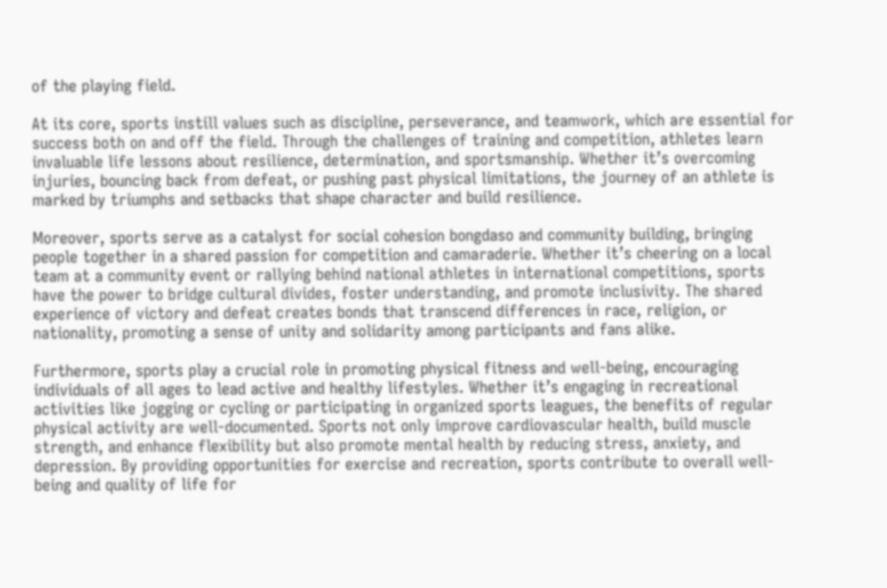of the playing field.

At its core, sports instill values such as discipline, perseverance, and teamwork, which are essential for success both on and off the field. Through the challenges of training and competition, athletes learn invaluable life lessons about resilience, determination, and sportsmanship. Whether it’s overcoming injuries, bouncing back from defeat, or pushing past physical limitations, the journey of an athlete is marked by triumphs and setbacks that shape character and build resilience.

Moreover, sports serve as a catalyst for social cohesion bongdaso and community building, bringing people together in a shared passion for competition and camaraderie. Whether it’s cheering on a local team at a community event or rallying behind national athletes in international competitions, sports have the power to bridge cultural divides, foster understanding, and promote inclusivity. The shared experience of victory and defeat creates bonds that transcend differences in race, religion, or nationality, promoting a sense of unity and solidarity among participants and fans alike.

Furthermore, sports play a crucial role in promoting physical fitness and well-being, encouraging individuals of all ages to lead active and healthy lifestyles. Whether it’s engaging in recreational activities like jogging or cycling or participating in organized sports leagues, the benefits of regular physical activity are well-documented. Sports not only improve cardiovascular health, build muscle strength, and enhance flexibility but also promote mental health by reducing stress, anxiety, and depression. By providing opportunities for exercise and recreation, sports contribute to overall well-being and quality of life for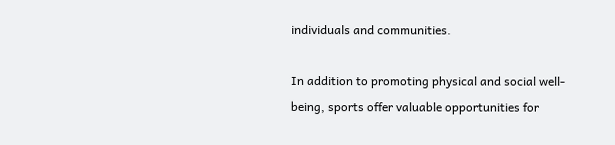individuals and communities.

In addition to promoting physical and social well-being, sports offer valuable opportunities for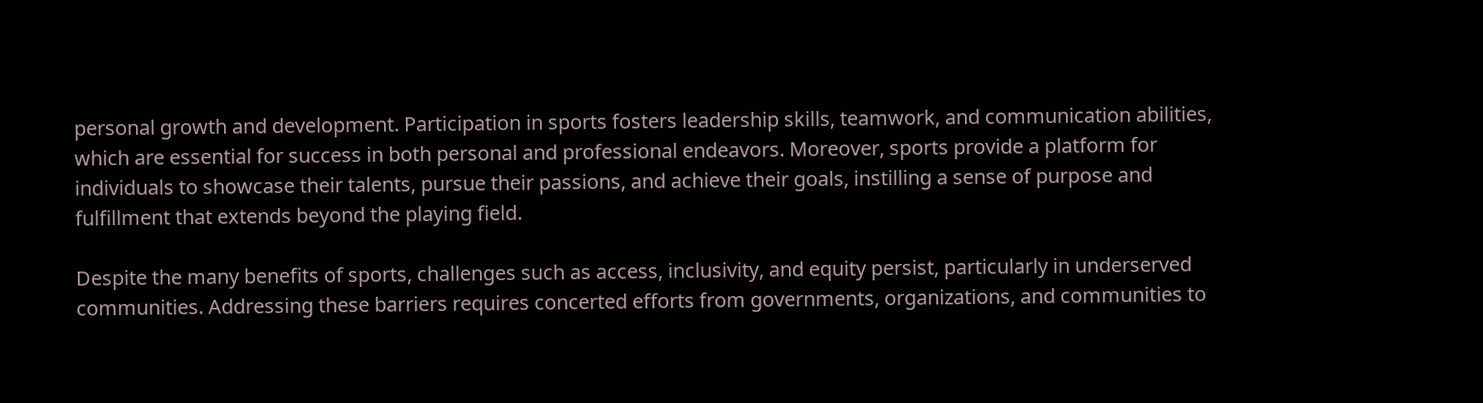personal growth and development. Participation in sports fosters leadership skills, teamwork, and communication abilities, which are essential for success in both personal and professional endeavors. Moreover, sports provide a platform for individuals to showcase their talents, pursue their passions, and achieve their goals, instilling a sense of purpose and fulfillment that extends beyond the playing field.

Despite the many benefits of sports, challenges such as access, inclusivity, and equity persist, particularly in underserved communities. Addressing these barriers requires concerted efforts from governments, organizations, and communities to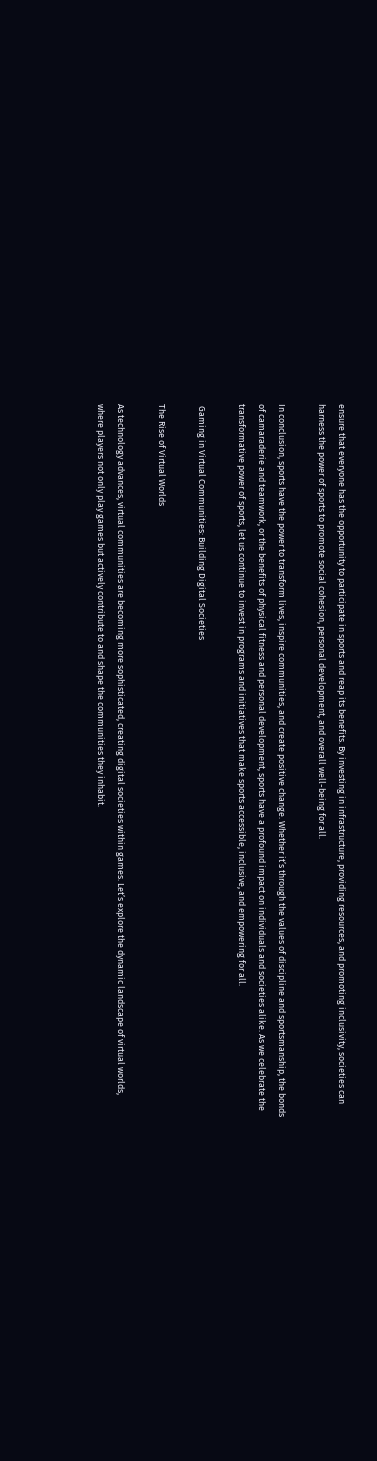ensure that everyone has the opportunity to participate in sports and reap its benefits. By investing in infrastructure, providing resources, and promoting inclusivity, societies can harness the power of sports to promote social cohesion, personal development, and overall well-being for all.

In conclusion, sports have the power to transform lives, inspire communities, and create positive change. Whether it’s through the values of discipline and sportsmanship, the bonds of camaraderie and teamwork, or the benefits of physical fitness and personal development, sports have a profound impact on individuals and societies alike. As we celebrate the transformative power of sports, let us continue to invest in programs and initiatives that make sports accessible, inclusive, and empowering for all.

 Gaming in Virtual Communities: Building Digital Societies

The Rise of Virtual Worlds

As technology advances, virtual communities are becoming more sophisticated, creating digital societies within games. Let’s explore the dynamic landscape of virtual worlds, where players not only play games but actively contribute to and shape the communities they inhabit.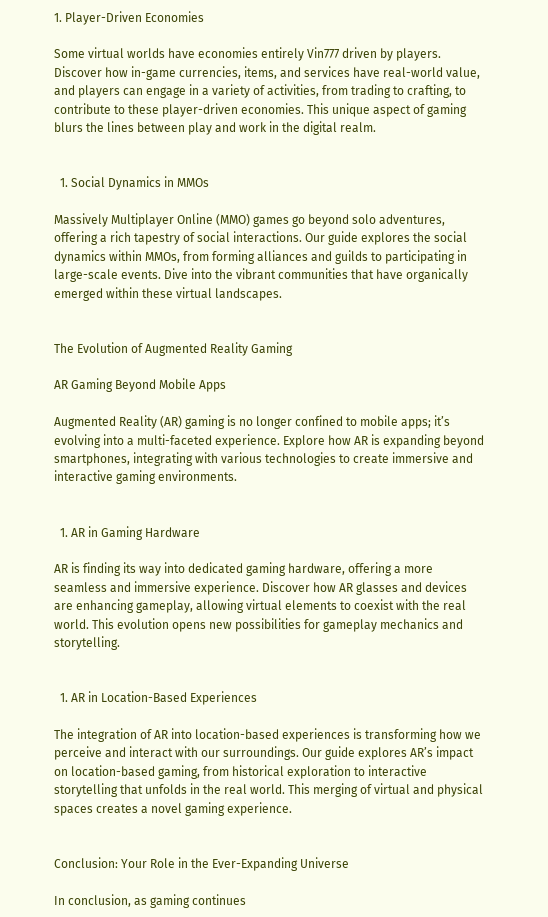1. Player-Driven Economies

Some virtual worlds have economies entirely Vin777 driven by players. Discover how in-game currencies, items, and services have real-world value, and players can engage in a variety of activities, from trading to crafting, to contribute to these player-driven economies. This unique aspect of gaming blurs the lines between play and work in the digital realm.


  1. Social Dynamics in MMOs

Massively Multiplayer Online (MMO) games go beyond solo adventures, offering a rich tapestry of social interactions. Our guide explores the social dynamics within MMOs, from forming alliances and guilds to participating in large-scale events. Dive into the vibrant communities that have organically emerged within these virtual landscapes.


The Evolution of Augmented Reality Gaming

AR Gaming Beyond Mobile Apps

Augmented Reality (AR) gaming is no longer confined to mobile apps; it’s evolving into a multi-faceted experience. Explore how AR is expanding beyond smartphones, integrating with various technologies to create immersive and interactive gaming environments.


  1. AR in Gaming Hardware

AR is finding its way into dedicated gaming hardware, offering a more seamless and immersive experience. Discover how AR glasses and devices are enhancing gameplay, allowing virtual elements to coexist with the real world. This evolution opens new possibilities for gameplay mechanics and storytelling.


  1. AR in Location-Based Experiences

The integration of AR into location-based experiences is transforming how we perceive and interact with our surroundings. Our guide explores AR’s impact on location-based gaming, from historical exploration to interactive storytelling that unfolds in the real world. This merging of virtual and physical spaces creates a novel gaming experience.


Conclusion: Your Role in the Ever-Expanding Universe

In conclusion, as gaming continues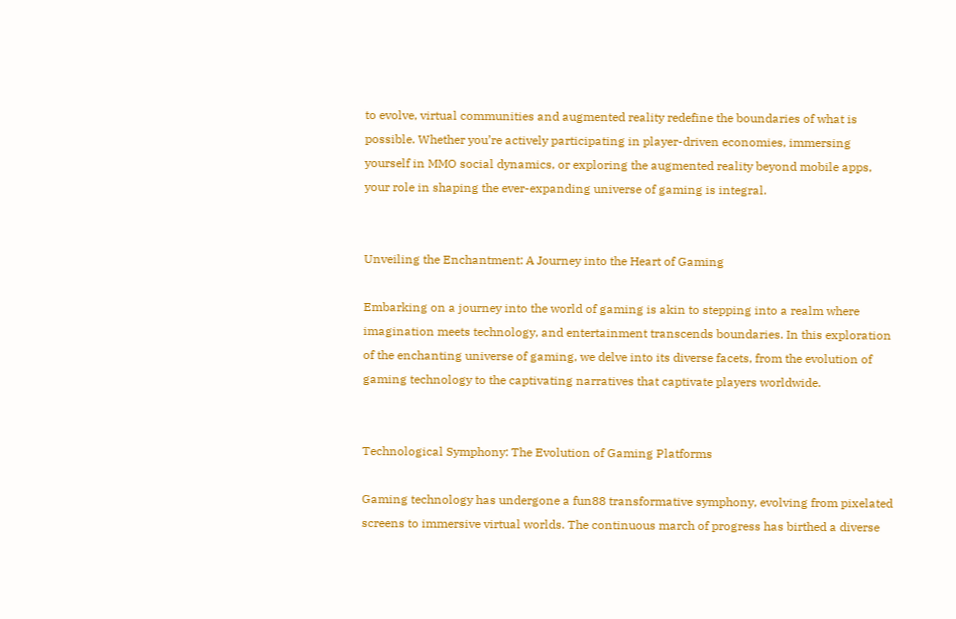to evolve, virtual communities and augmented reality redefine the boundaries of what is possible. Whether you’re actively participating in player-driven economies, immersing yourself in MMO social dynamics, or exploring the augmented reality beyond mobile apps, your role in shaping the ever-expanding universe of gaming is integral.


Unveiling the Enchantment: A Journey into the Heart of Gaming

Embarking on a journey into the world of gaming is akin to stepping into a realm where imagination meets technology, and entertainment transcends boundaries. In this exploration of the enchanting universe of gaming, we delve into its diverse facets, from the evolution of gaming technology to the captivating narratives that captivate players worldwide.


Technological Symphony: The Evolution of Gaming Platforms

Gaming technology has undergone a fun88 transformative symphony, evolving from pixelated screens to immersive virtual worlds. The continuous march of progress has birthed a diverse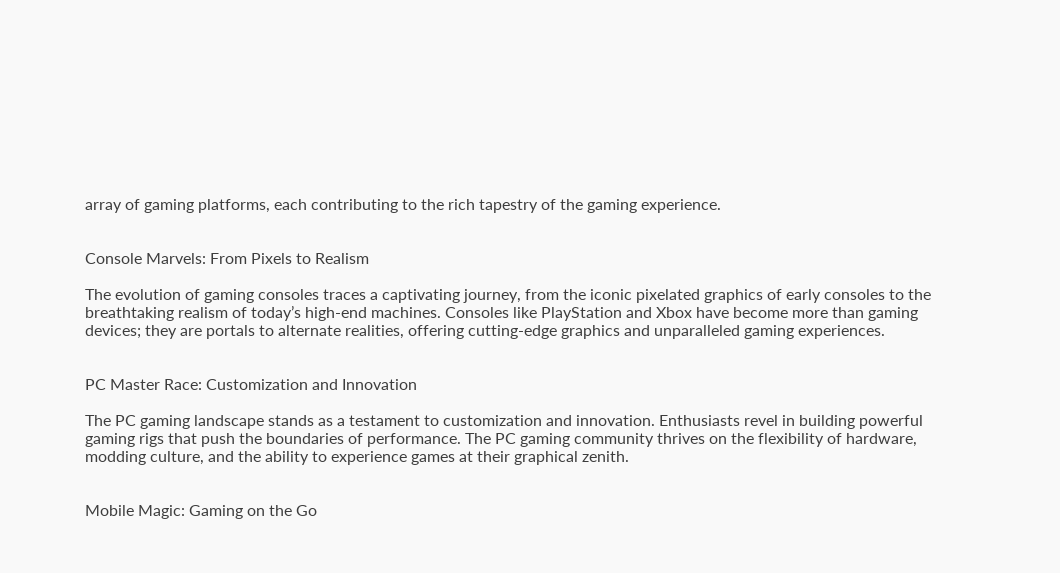array of gaming platforms, each contributing to the rich tapestry of the gaming experience.


Console Marvels: From Pixels to Realism

The evolution of gaming consoles traces a captivating journey, from the iconic pixelated graphics of early consoles to the breathtaking realism of today’s high-end machines. Consoles like PlayStation and Xbox have become more than gaming devices; they are portals to alternate realities, offering cutting-edge graphics and unparalleled gaming experiences.


PC Master Race: Customization and Innovation

The PC gaming landscape stands as a testament to customization and innovation. Enthusiasts revel in building powerful gaming rigs that push the boundaries of performance. The PC gaming community thrives on the flexibility of hardware, modding culture, and the ability to experience games at their graphical zenith.


Mobile Magic: Gaming on the Go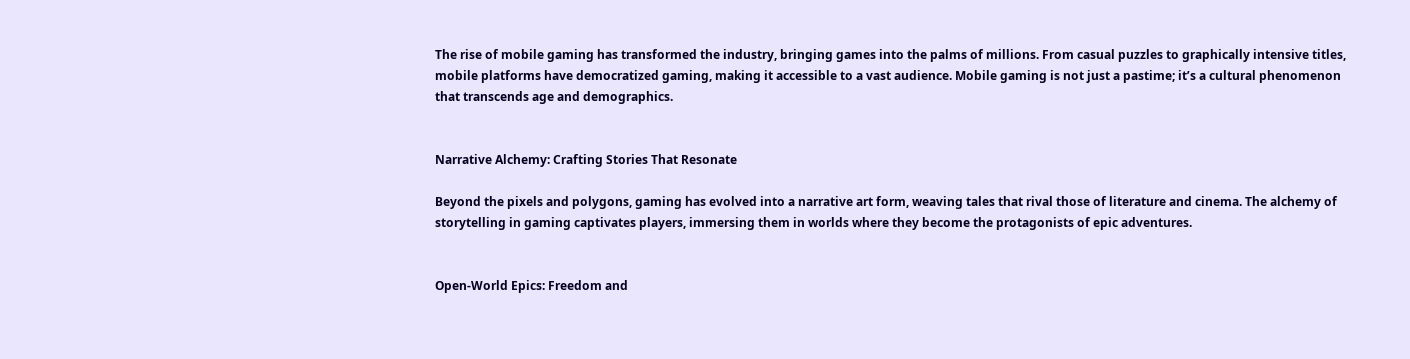The rise of mobile gaming has transformed the industry, bringing games into the palms of millions. From casual puzzles to graphically intensive titles, mobile platforms have democratized gaming, making it accessible to a vast audience. Mobile gaming is not just a pastime; it’s a cultural phenomenon that transcends age and demographics.


Narrative Alchemy: Crafting Stories That Resonate

Beyond the pixels and polygons, gaming has evolved into a narrative art form, weaving tales that rival those of literature and cinema. The alchemy of storytelling in gaming captivates players, immersing them in worlds where they become the protagonists of epic adventures.


Open-World Epics: Freedom and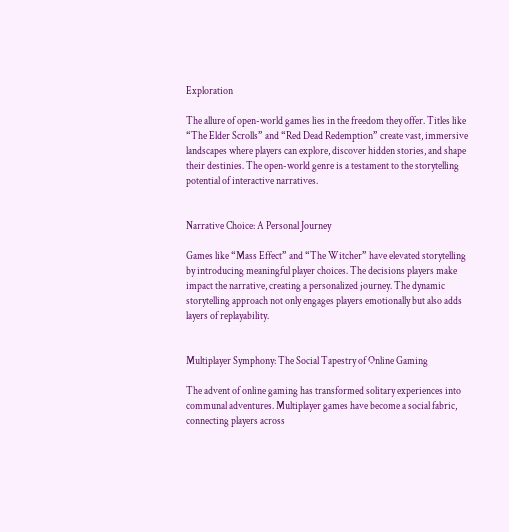Exploration

The allure of open-world games lies in the freedom they offer. Titles like “The Elder Scrolls” and “Red Dead Redemption” create vast, immersive landscapes where players can explore, discover hidden stories, and shape their destinies. The open-world genre is a testament to the storytelling potential of interactive narratives.


Narrative Choice: A Personal Journey

Games like “Mass Effect” and “The Witcher” have elevated storytelling by introducing meaningful player choices. The decisions players make impact the narrative, creating a personalized journey. The dynamic storytelling approach not only engages players emotionally but also adds layers of replayability.


Multiplayer Symphony: The Social Tapestry of Online Gaming

The advent of online gaming has transformed solitary experiences into communal adventures. Multiplayer games have become a social fabric, connecting players across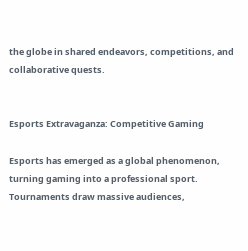the globe in shared endeavors, competitions, and collaborative quests.


Esports Extravaganza: Competitive Gaming

Esports has emerged as a global phenomenon, turning gaming into a professional sport. Tournaments draw massive audiences,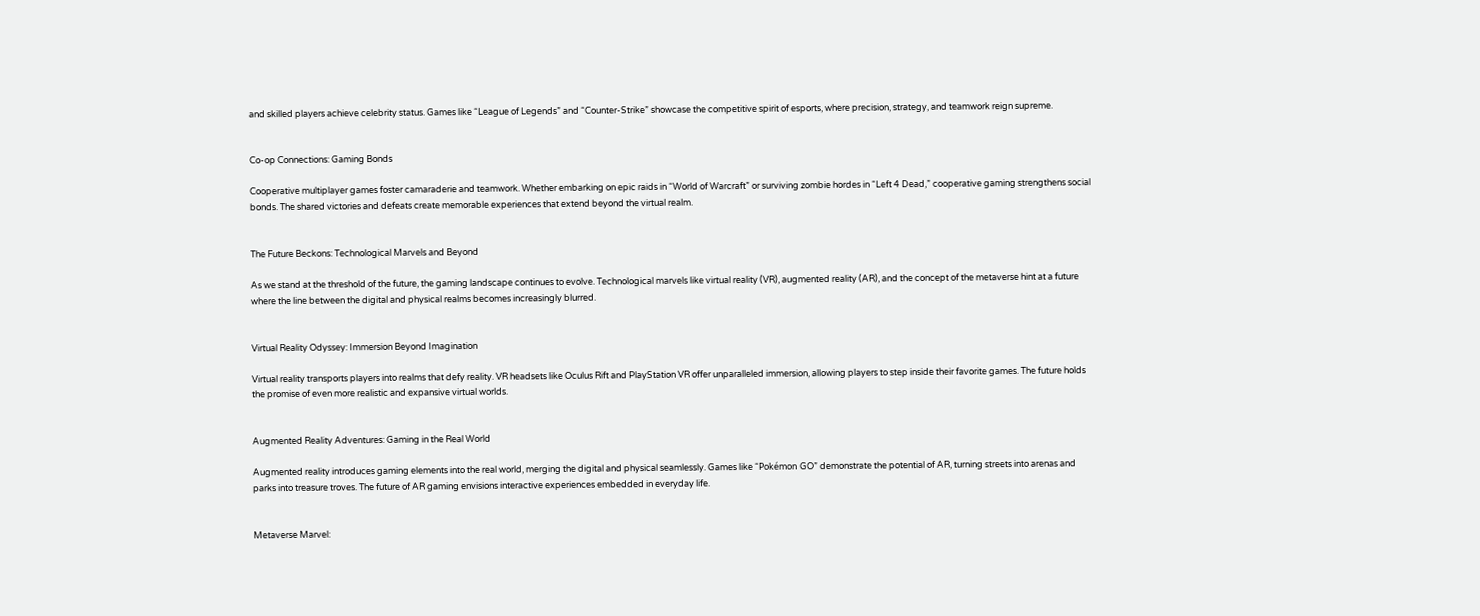and skilled players achieve celebrity status. Games like “League of Legends” and “Counter-Strike” showcase the competitive spirit of esports, where precision, strategy, and teamwork reign supreme.


Co-op Connections: Gaming Bonds

Cooperative multiplayer games foster camaraderie and teamwork. Whether embarking on epic raids in “World of Warcraft” or surviving zombie hordes in “Left 4 Dead,” cooperative gaming strengthens social bonds. The shared victories and defeats create memorable experiences that extend beyond the virtual realm.


The Future Beckons: Technological Marvels and Beyond

As we stand at the threshold of the future, the gaming landscape continues to evolve. Technological marvels like virtual reality (VR), augmented reality (AR), and the concept of the metaverse hint at a future where the line between the digital and physical realms becomes increasingly blurred.


Virtual Reality Odyssey: Immersion Beyond Imagination

Virtual reality transports players into realms that defy reality. VR headsets like Oculus Rift and PlayStation VR offer unparalleled immersion, allowing players to step inside their favorite games. The future holds the promise of even more realistic and expansive virtual worlds.


Augmented Reality Adventures: Gaming in the Real World

Augmented reality introduces gaming elements into the real world, merging the digital and physical seamlessly. Games like “Pokémon GO” demonstrate the potential of AR, turning streets into arenas and parks into treasure troves. The future of AR gaming envisions interactive experiences embedded in everyday life.


Metaverse Marvel: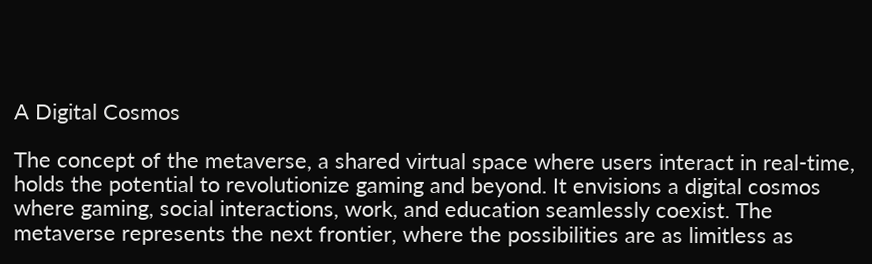A Digital Cosmos

The concept of the metaverse, a shared virtual space where users interact in real-time, holds the potential to revolutionize gaming and beyond. It envisions a digital cosmos where gaming, social interactions, work, and education seamlessly coexist. The metaverse represents the next frontier, where the possibilities are as limitless as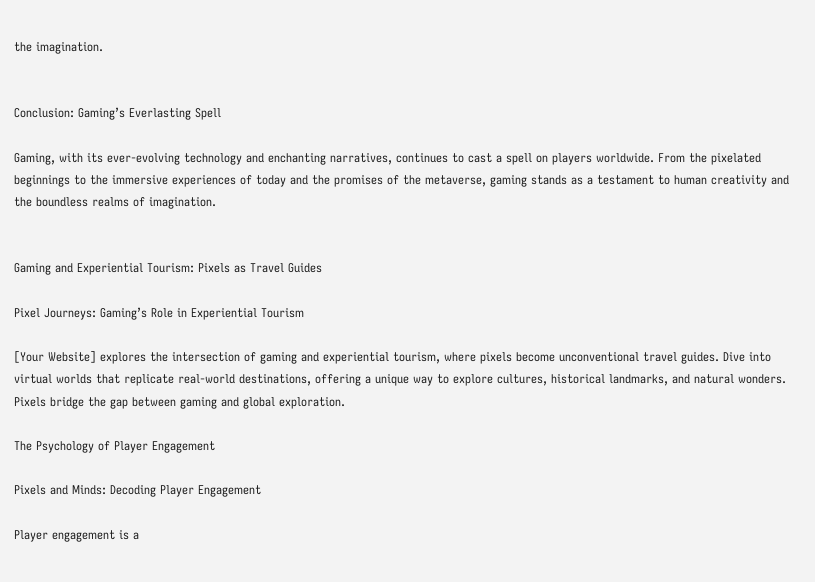the imagination.


Conclusion: Gaming’s Everlasting Spell

Gaming, with its ever-evolving technology and enchanting narratives, continues to cast a spell on players worldwide. From the pixelated beginnings to the immersive experiences of today and the promises of the metaverse, gaming stands as a testament to human creativity and the boundless realms of imagination.


Gaming and Experiential Tourism: Pixels as Travel Guides

Pixel Journeys: Gaming’s Role in Experiential Tourism

[Your Website] explores the intersection of gaming and experiential tourism, where pixels become unconventional travel guides. Dive into virtual worlds that replicate real-world destinations, offering a unique way to explore cultures, historical landmarks, and natural wonders. Pixels bridge the gap between gaming and global exploration.

The Psychology of Player Engagement

Pixels and Minds: Decoding Player Engagement

Player engagement is a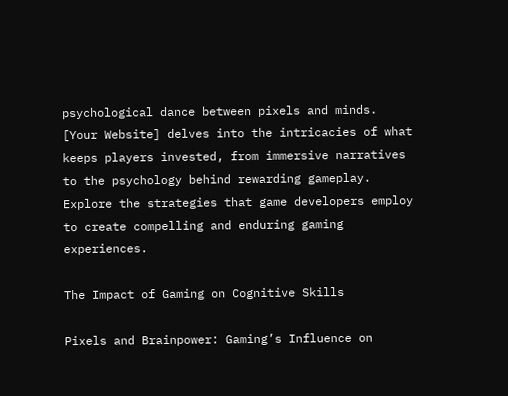psychological dance between pixels and minds. [Your Website] delves into the intricacies of what keeps players invested, from immersive narratives to the psychology behind rewarding gameplay. Explore the strategies that game developers employ to create compelling and enduring gaming experiences.

The Impact of Gaming on Cognitive Skills

Pixels and Brainpower: Gaming’s Influence on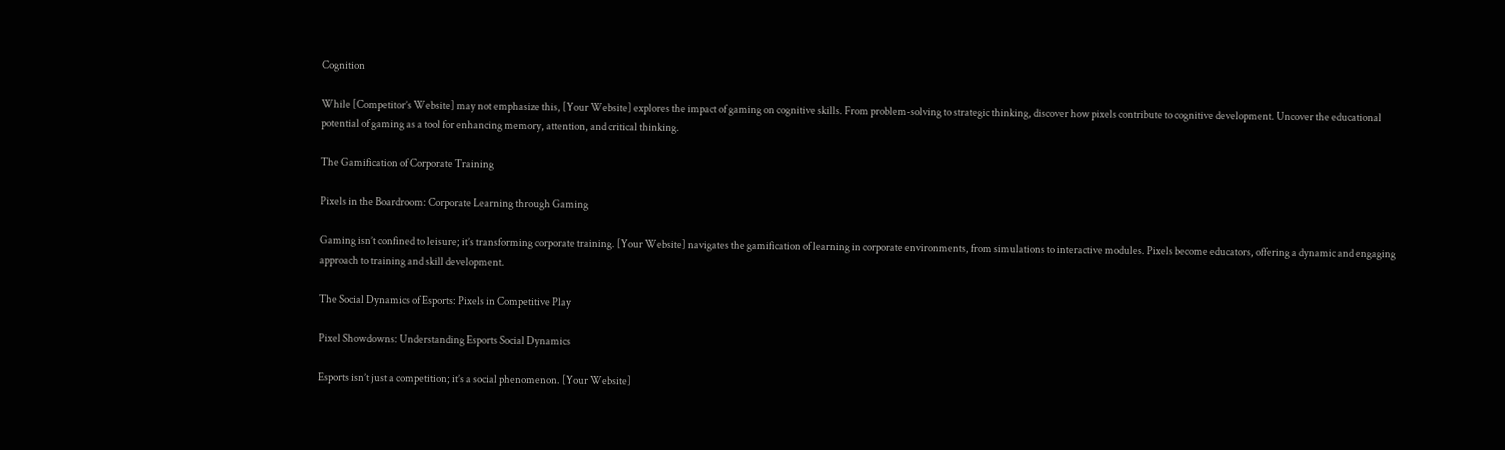Cognition

While [Competitor’s Website] may not emphasize this, [Your Website] explores the impact of gaming on cognitive skills. From problem-solving to strategic thinking, discover how pixels contribute to cognitive development. Uncover the educational potential of gaming as a tool for enhancing memory, attention, and critical thinking.

The Gamification of Corporate Training

Pixels in the Boardroom: Corporate Learning through Gaming

Gaming isn’t confined to leisure; it’s transforming corporate training. [Your Website] navigates the gamification of learning in corporate environments, from simulations to interactive modules. Pixels become educators, offering a dynamic and engaging approach to training and skill development.

The Social Dynamics of Esports: Pixels in Competitive Play

Pixel Showdowns: Understanding Esports Social Dynamics

Esports isn’t just a competition; it’s a social phenomenon. [Your Website]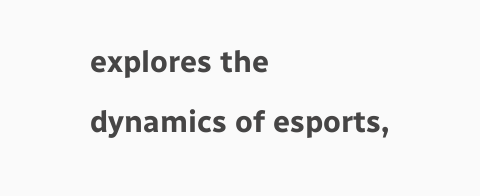explores the dynamics of esports,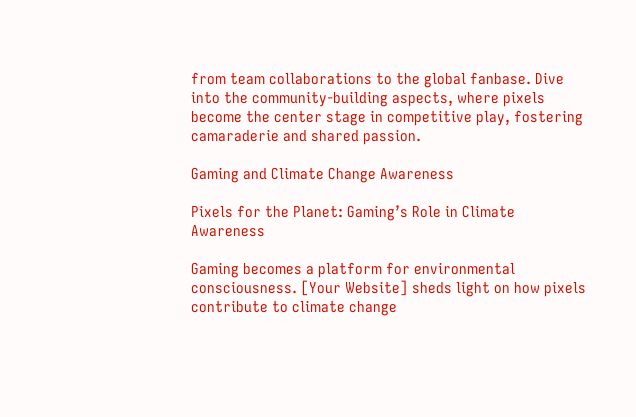from team collaborations to the global fanbase. Dive into the community-building aspects, where pixels become the center stage in competitive play, fostering camaraderie and shared passion.

Gaming and Climate Change Awareness

Pixels for the Planet: Gaming’s Role in Climate Awareness

Gaming becomes a platform for environmental consciousness. [Your Website] sheds light on how pixels contribute to climate change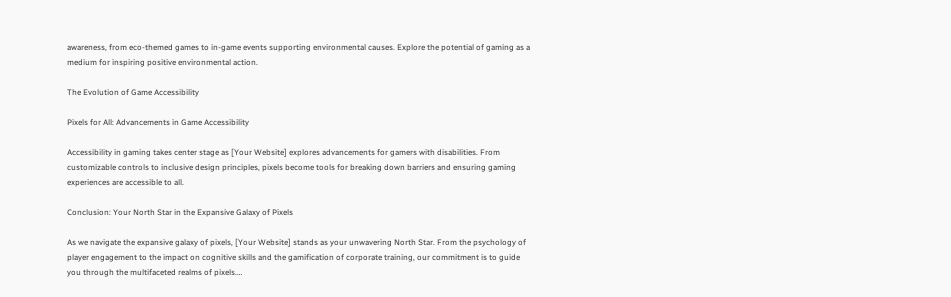awareness, from eco-themed games to in-game events supporting environmental causes. Explore the potential of gaming as a medium for inspiring positive environmental action.

The Evolution of Game Accessibility

Pixels for All: Advancements in Game Accessibility

Accessibility in gaming takes center stage as [Your Website] explores advancements for gamers with disabilities. From customizable controls to inclusive design principles, pixels become tools for breaking down barriers and ensuring gaming experiences are accessible to all.

Conclusion: Your North Star in the Expansive Galaxy of Pixels

As we navigate the expansive galaxy of pixels, [Your Website] stands as your unwavering North Star. From the psychology of player engagement to the impact on cognitive skills and the gamification of corporate training, our commitment is to guide you through the multifaceted realms of pixels.…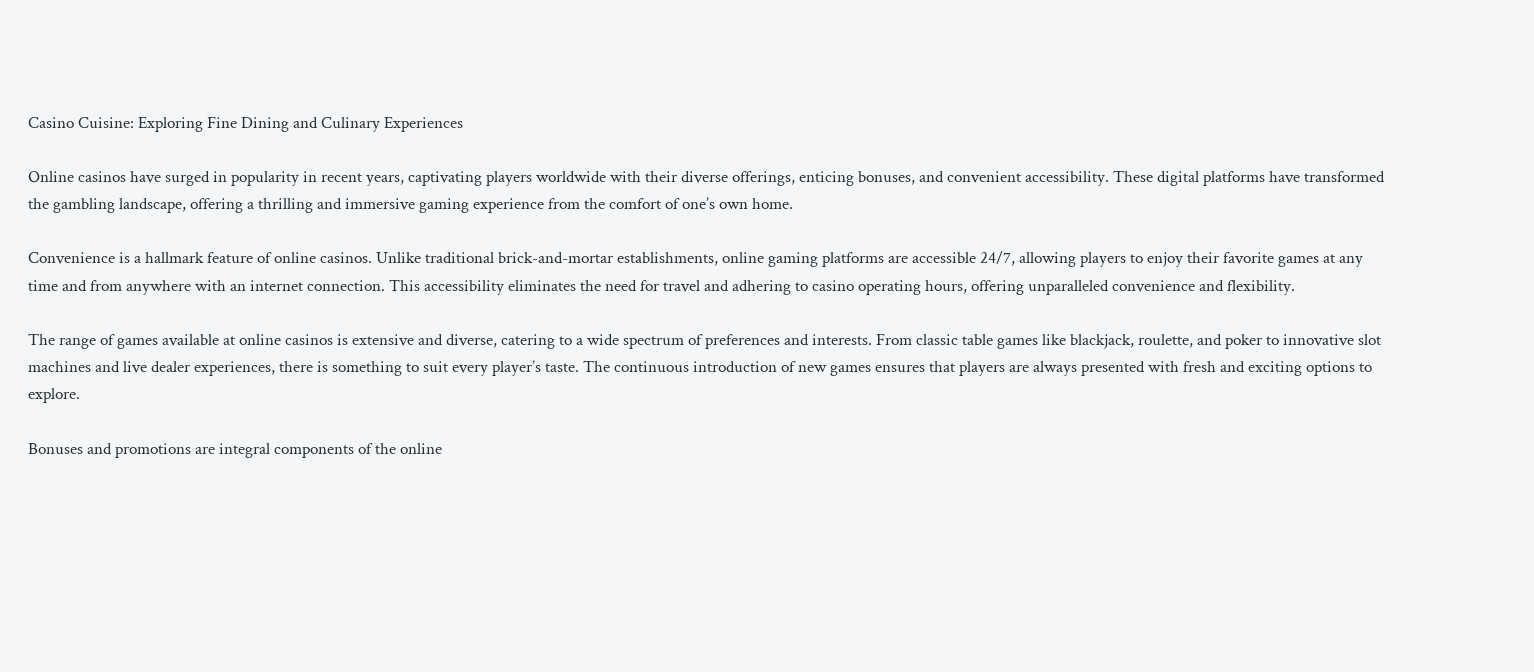Casino Cuisine: Exploring Fine Dining and Culinary Experiences

Online casinos have surged in popularity in recent years, captivating players worldwide with their diverse offerings, enticing bonuses, and convenient accessibility. These digital platforms have transformed the gambling landscape, offering a thrilling and immersive gaming experience from the comfort of one’s own home.

Convenience is a hallmark feature of online casinos. Unlike traditional brick-and-mortar establishments, online gaming platforms are accessible 24/7, allowing players to enjoy their favorite games at any time and from anywhere with an internet connection. This accessibility eliminates the need for travel and adhering to casino operating hours, offering unparalleled convenience and flexibility.

The range of games available at online casinos is extensive and diverse, catering to a wide spectrum of preferences and interests. From classic table games like blackjack, roulette, and poker to innovative slot machines and live dealer experiences, there is something to suit every player’s taste. The continuous introduction of new games ensures that players are always presented with fresh and exciting options to explore.

Bonuses and promotions are integral components of the online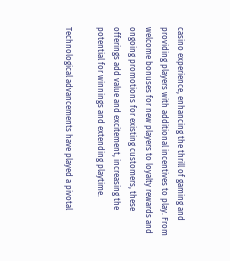casino experience, enhancing the thrill of gaming and providing players with additional incentives to play. From welcome bonuses for new players to loyalty rewards and ongoing promotions for existing customers, these offerings add value and excitement, increasing the potential for winnings and extending playtime.

Technological advancements have played a pivotal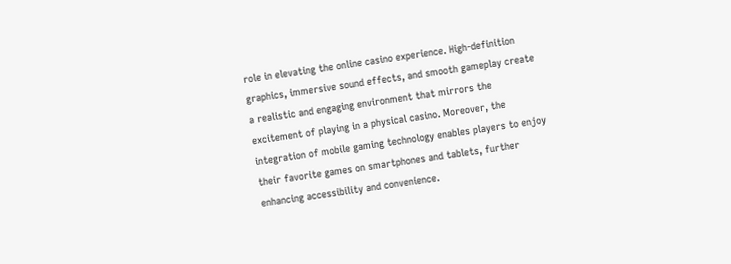role in elevating the online casino experience. High-definition graphics, immersive sound effects, and smooth gameplay create a realistic and engaging environment that mirrors the excitement of playing in a physical casino. Moreover, the integration of mobile gaming technology enables players to enjoy their favorite games on smartphones and tablets, further enhancing accessibility and convenience.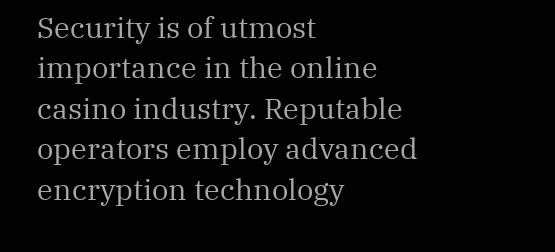Security is of utmost importance in the online casino industry. Reputable operators employ advanced encryption technology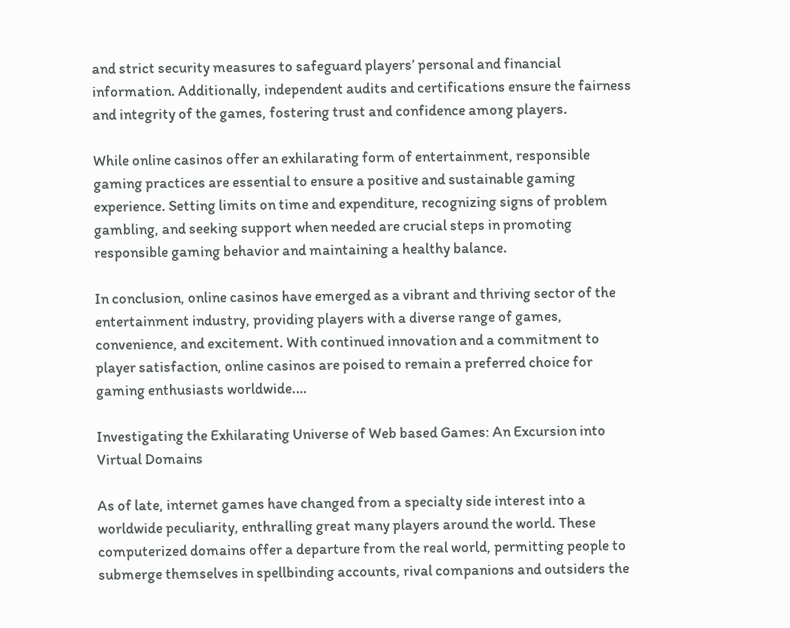and strict security measures to safeguard players’ personal and financial information. Additionally, independent audits and certifications ensure the fairness and integrity of the games, fostering trust and confidence among players.

While online casinos offer an exhilarating form of entertainment, responsible gaming practices are essential to ensure a positive and sustainable gaming experience. Setting limits on time and expenditure, recognizing signs of problem gambling, and seeking support when needed are crucial steps in promoting responsible gaming behavior and maintaining a healthy balance.

In conclusion, online casinos have emerged as a vibrant and thriving sector of the entertainment industry, providing players with a diverse range of games, convenience, and excitement. With continued innovation and a commitment to player satisfaction, online casinos are poised to remain a preferred choice for gaming enthusiasts worldwide.…

Investigating the Exhilarating Universe of Web based Games: An Excursion into Virtual Domains

As of late, internet games have changed from a specialty side interest into a worldwide peculiarity, enthralling great many players around the world. These computerized domains offer a departure from the real world, permitting people to submerge themselves in spellbinding accounts, rival companions and outsiders the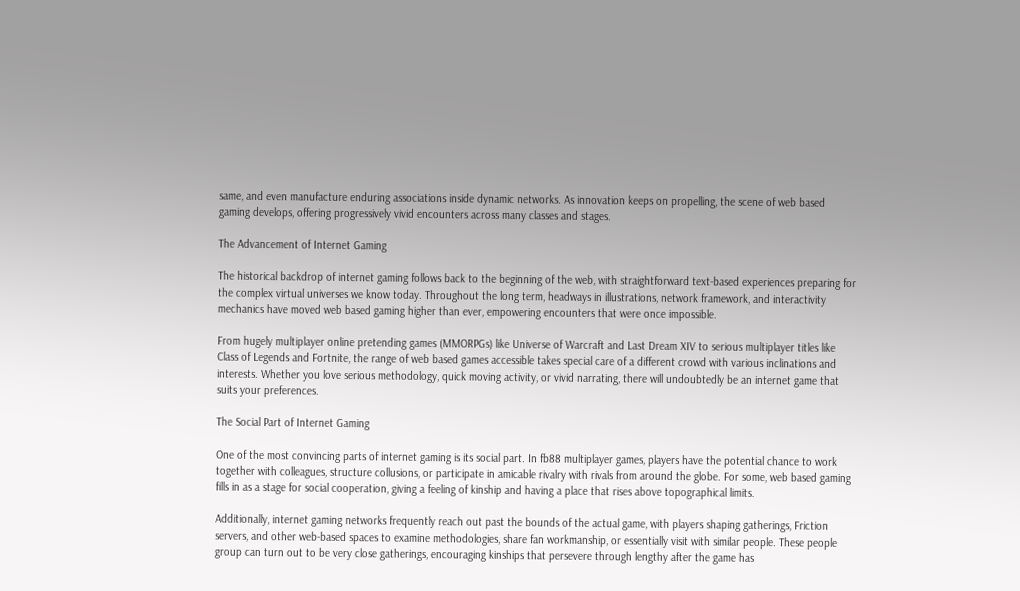same, and even manufacture enduring associations inside dynamic networks. As innovation keeps on propelling, the scene of web based gaming develops, offering progressively vivid encounters across many classes and stages.

The Advancement of Internet Gaming

The historical backdrop of internet gaming follows back to the beginning of the web, with straightforward text-based experiences preparing for the complex virtual universes we know today. Throughout the long term, headways in illustrations, network framework, and interactivity mechanics have moved web based gaming higher than ever, empowering encounters that were once impossible.

From hugely multiplayer online pretending games (MMORPGs) like Universe of Warcraft and Last Dream XIV to serious multiplayer titles like Class of Legends and Fortnite, the range of web based games accessible takes special care of a different crowd with various inclinations and interests. Whether you love serious methodology, quick moving activity, or vivid narrating, there will undoubtedly be an internet game that suits your preferences.

The Social Part of Internet Gaming

One of the most convincing parts of internet gaming is its social part. In fb88 multiplayer games, players have the potential chance to work together with colleagues, structure collusions, or participate in amicable rivalry with rivals from around the globe. For some, web based gaming fills in as a stage for social cooperation, giving a feeling of kinship and having a place that rises above topographical limits.

Additionally, internet gaming networks frequently reach out past the bounds of the actual game, with players shaping gatherings, Friction servers, and other web-based spaces to examine methodologies, share fan workmanship, or essentially visit with similar people. These people group can turn out to be very close gatherings, encouraging kinships that persevere through lengthy after the game has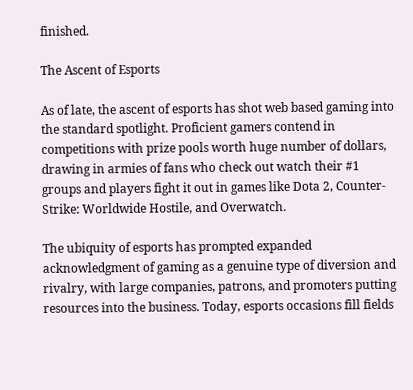finished.

The Ascent of Esports

As of late, the ascent of esports has shot web based gaming into the standard spotlight. Proficient gamers contend in competitions with prize pools worth huge number of dollars, drawing in armies of fans who check out watch their #1 groups and players fight it out in games like Dota 2, Counter-Strike: Worldwide Hostile, and Overwatch.

The ubiquity of esports has prompted expanded acknowledgment of gaming as a genuine type of diversion and rivalry, with large companies, patrons, and promoters putting resources into the business. Today, esports occasions fill fields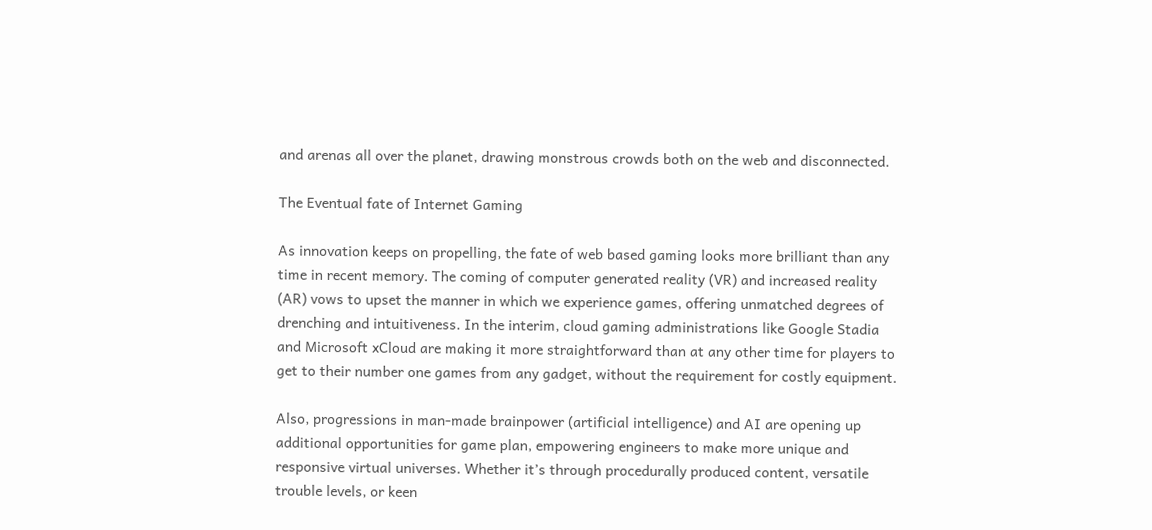and arenas all over the planet, drawing monstrous crowds both on the web and disconnected.

The Eventual fate of Internet Gaming

As innovation keeps on propelling, the fate of web based gaming looks more brilliant than any time in recent memory. The coming of computer generated reality (VR) and increased reality (AR) vows to upset the manner in which we experience games, offering unmatched degrees of drenching and intuitiveness. In the interim, cloud gaming administrations like Google Stadia and Microsoft xCloud are making it more straightforward than at any other time for players to get to their number one games from any gadget, without the requirement for costly equipment.

Also, progressions in man-made brainpower (artificial intelligence) and AI are opening up additional opportunities for game plan, empowering engineers to make more unique and responsive virtual universes. Whether it’s through procedurally produced content, versatile trouble levels, or keen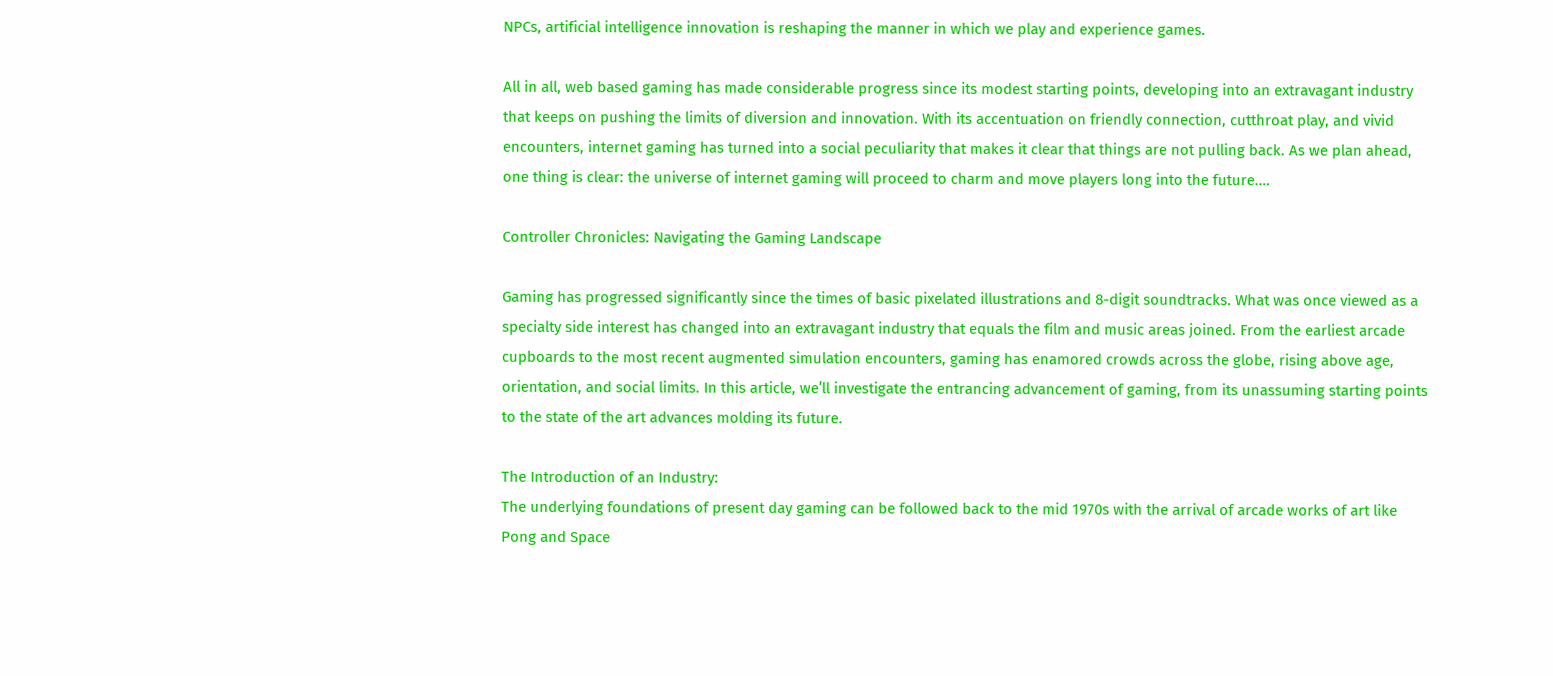NPCs, artificial intelligence innovation is reshaping the manner in which we play and experience games.

All in all, web based gaming has made considerable progress since its modest starting points, developing into an extravagant industry that keeps on pushing the limits of diversion and innovation. With its accentuation on friendly connection, cutthroat play, and vivid encounters, internet gaming has turned into a social peculiarity that makes it clear that things are not pulling back. As we plan ahead, one thing is clear: the universe of internet gaming will proceed to charm and move players long into the future.…

Controller Chronicles: Navigating the Gaming Landscape

Gaming has progressed significantly since the times of basic pixelated illustrations and 8-digit soundtracks. What was once viewed as a specialty side interest has changed into an extravagant industry that equals the film and music areas joined. From the earliest arcade cupboards to the most recent augmented simulation encounters, gaming has enamored crowds across the globe, rising above age, orientation, and social limits. In this article, we’ll investigate the entrancing advancement of gaming, from its unassuming starting points to the state of the art advances molding its future.

The Introduction of an Industry:
The underlying foundations of present day gaming can be followed back to the mid 1970s with the arrival of arcade works of art like Pong and Space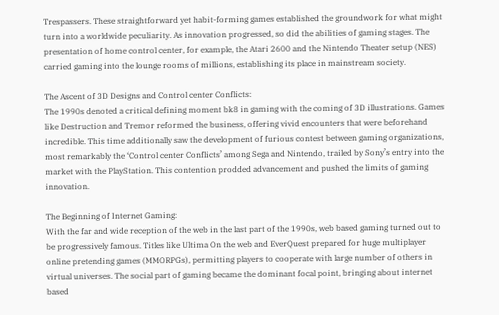Trespassers. These straightforward yet habit-forming games established the groundwork for what might turn into a worldwide peculiarity. As innovation progressed, so did the abilities of gaming stages. The presentation of home control center, for example, the Atari 2600 and the Nintendo Theater setup (NES) carried gaming into the lounge rooms of millions, establishing its place in mainstream society.

The Ascent of 3D Designs and Control center Conflicts:
The 1990s denoted a critical defining moment bk8 in gaming with the coming of 3D illustrations. Games like Destruction and Tremor reformed the business, offering vivid encounters that were beforehand incredible. This time additionally saw the development of furious contest between gaming organizations, most remarkably the ‘Control center Conflicts’ among Sega and Nintendo, trailed by Sony’s entry into the market with the PlayStation. This contention prodded advancement and pushed the limits of gaming innovation.

The Beginning of Internet Gaming:
With the far and wide reception of the web in the last part of the 1990s, web based gaming turned out to be progressively famous. Titles like Ultima On the web and EverQuest prepared for huge multiplayer online pretending games (MMORPGs), permitting players to cooperate with large number of others in virtual universes. The social part of gaming became the dominant focal point, bringing about internet based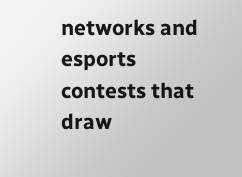networks and esports contests that draw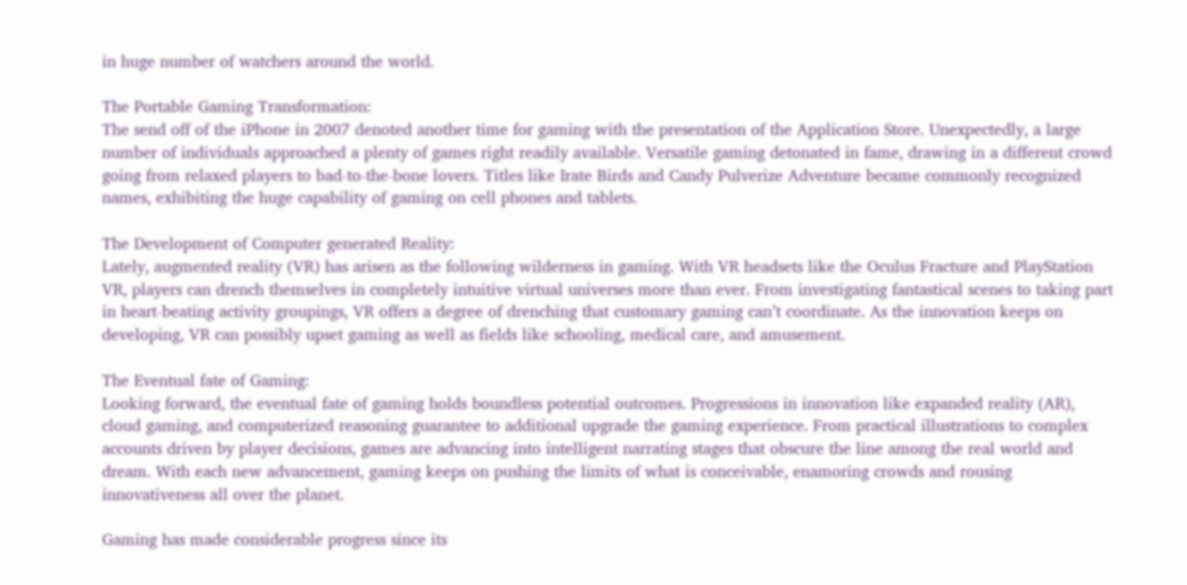in huge number of watchers around the world.

The Portable Gaming Transformation:
The send off of the iPhone in 2007 denoted another time for gaming with the presentation of the Application Store. Unexpectedly, a large number of individuals approached a plenty of games right readily available. Versatile gaming detonated in fame, drawing in a different crowd going from relaxed players to bad-to-the-bone lovers. Titles like Irate Birds and Candy Pulverize Adventure became commonly recognized names, exhibiting the huge capability of gaming on cell phones and tablets.

The Development of Computer generated Reality:
Lately, augmented reality (VR) has arisen as the following wilderness in gaming. With VR headsets like the Oculus Fracture and PlayStation VR, players can drench themselves in completely intuitive virtual universes more than ever. From investigating fantastical scenes to taking part in heart-beating activity groupings, VR offers a degree of drenching that customary gaming can’t coordinate. As the innovation keeps on developing, VR can possibly upset gaming as well as fields like schooling, medical care, and amusement.

The Eventual fate of Gaming:
Looking forward, the eventual fate of gaming holds boundless potential outcomes. Progressions in innovation like expanded reality (AR), cloud gaming, and computerized reasoning guarantee to additional upgrade the gaming experience. From practical illustrations to complex accounts driven by player decisions, games are advancing into intelligent narrating stages that obscure the line among the real world and dream. With each new advancement, gaming keeps on pushing the limits of what is conceivable, enamoring crowds and rousing innovativeness all over the planet.

Gaming has made considerable progress since its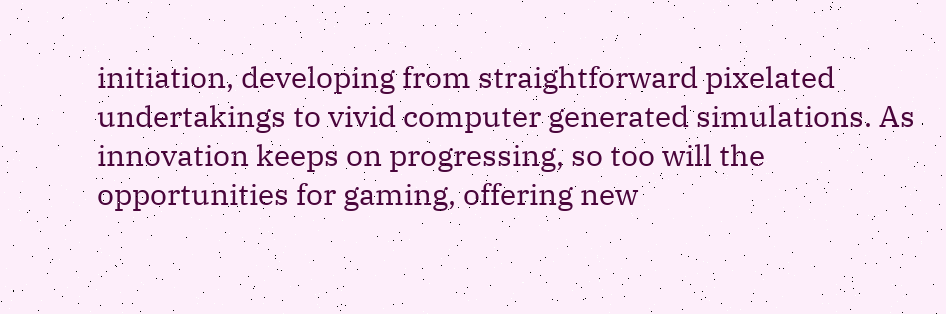initiation, developing from straightforward pixelated undertakings to vivid computer generated simulations. As innovation keeps on progressing, so too will the opportunities for gaming, offering new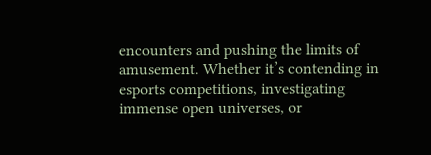encounters and pushing the limits of amusement. Whether it’s contending in esports competitions, investigating immense open universes, or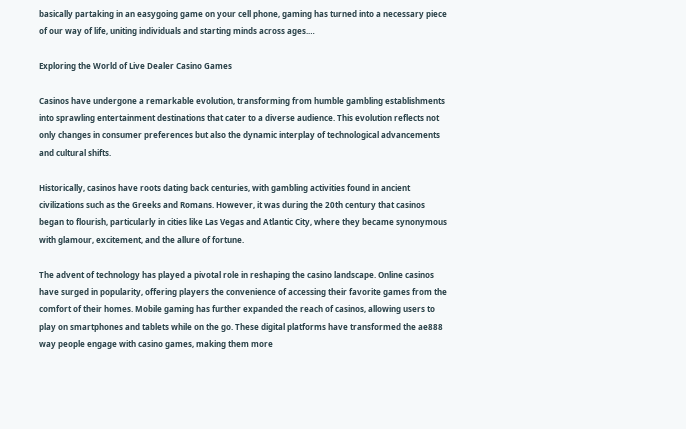basically partaking in an easygoing game on your cell phone, gaming has turned into a necessary piece of our way of life, uniting individuals and starting minds across ages.…

Exploring the World of Live Dealer Casino Games

Casinos have undergone a remarkable evolution, transforming from humble gambling establishments into sprawling entertainment destinations that cater to a diverse audience. This evolution reflects not only changes in consumer preferences but also the dynamic interplay of technological advancements and cultural shifts.

Historically, casinos have roots dating back centuries, with gambling activities found in ancient civilizations such as the Greeks and Romans. However, it was during the 20th century that casinos began to flourish, particularly in cities like Las Vegas and Atlantic City, where they became synonymous with glamour, excitement, and the allure of fortune.

The advent of technology has played a pivotal role in reshaping the casino landscape. Online casinos have surged in popularity, offering players the convenience of accessing their favorite games from the comfort of their homes. Mobile gaming has further expanded the reach of casinos, allowing users to play on smartphones and tablets while on the go. These digital platforms have transformed the ae888 way people engage with casino games, making them more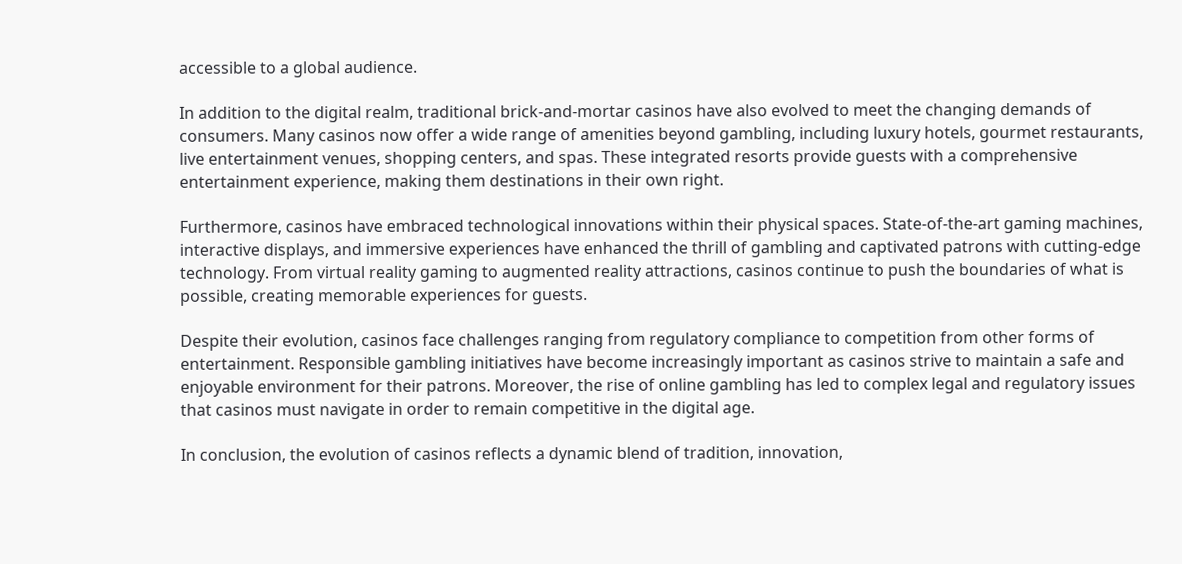accessible to a global audience.

In addition to the digital realm, traditional brick-and-mortar casinos have also evolved to meet the changing demands of consumers. Many casinos now offer a wide range of amenities beyond gambling, including luxury hotels, gourmet restaurants, live entertainment venues, shopping centers, and spas. These integrated resorts provide guests with a comprehensive entertainment experience, making them destinations in their own right.

Furthermore, casinos have embraced technological innovations within their physical spaces. State-of-the-art gaming machines, interactive displays, and immersive experiences have enhanced the thrill of gambling and captivated patrons with cutting-edge technology. From virtual reality gaming to augmented reality attractions, casinos continue to push the boundaries of what is possible, creating memorable experiences for guests.

Despite their evolution, casinos face challenges ranging from regulatory compliance to competition from other forms of entertainment. Responsible gambling initiatives have become increasingly important as casinos strive to maintain a safe and enjoyable environment for their patrons. Moreover, the rise of online gambling has led to complex legal and regulatory issues that casinos must navigate in order to remain competitive in the digital age.

In conclusion, the evolution of casinos reflects a dynamic blend of tradition, innovation,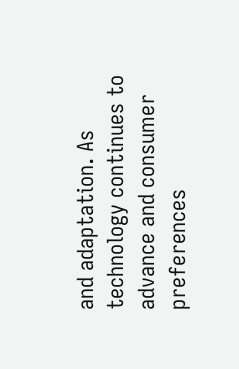and adaptation. As technology continues to advance and consumer preferences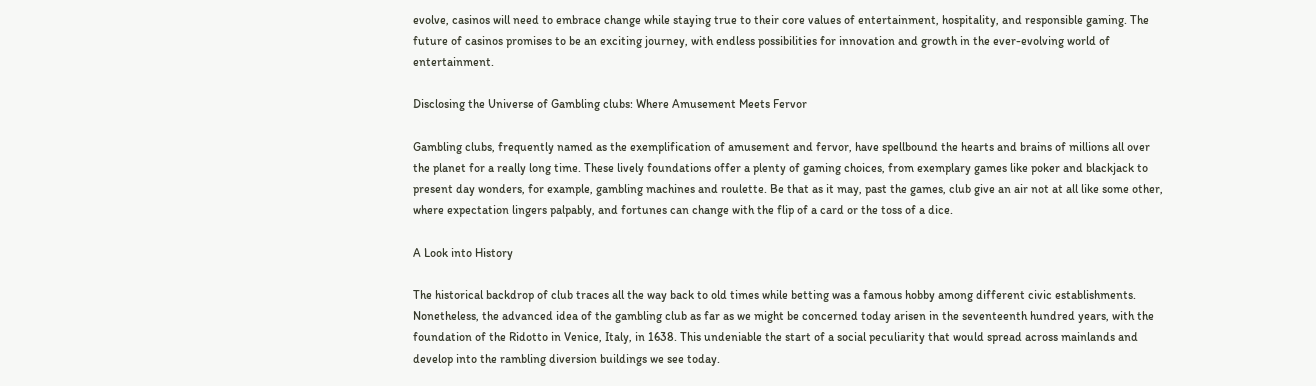evolve, casinos will need to embrace change while staying true to their core values of entertainment, hospitality, and responsible gaming. The future of casinos promises to be an exciting journey, with endless possibilities for innovation and growth in the ever-evolving world of entertainment.

Disclosing the Universe of Gambling clubs: Where Amusement Meets Fervor

Gambling clubs, frequently named as the exemplification of amusement and fervor, have spellbound the hearts and brains of millions all over the planet for a really long time. These lively foundations offer a plenty of gaming choices, from exemplary games like poker and blackjack to present day wonders, for example, gambling machines and roulette. Be that as it may, past the games, club give an air not at all like some other, where expectation lingers palpably, and fortunes can change with the flip of a card or the toss of a dice.

A Look into History

The historical backdrop of club traces all the way back to old times while betting was a famous hobby among different civic establishments. Nonetheless, the advanced idea of the gambling club as far as we might be concerned today arisen in the seventeenth hundred years, with the foundation of the Ridotto in Venice, Italy, in 1638. This undeniable the start of a social peculiarity that would spread across mainlands and develop into the rambling diversion buildings we see today.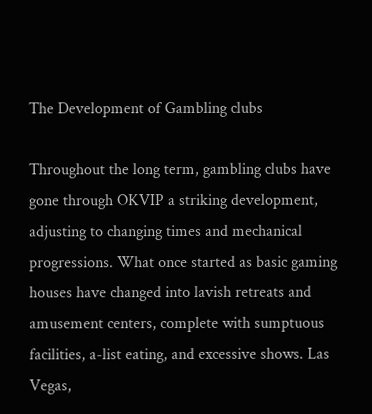The Development of Gambling clubs

Throughout the long term, gambling clubs have gone through OKVIP a striking development, adjusting to changing times and mechanical progressions. What once started as basic gaming houses have changed into lavish retreats and amusement centers, complete with sumptuous facilities, a-list eating, and excessive shows. Las Vegas,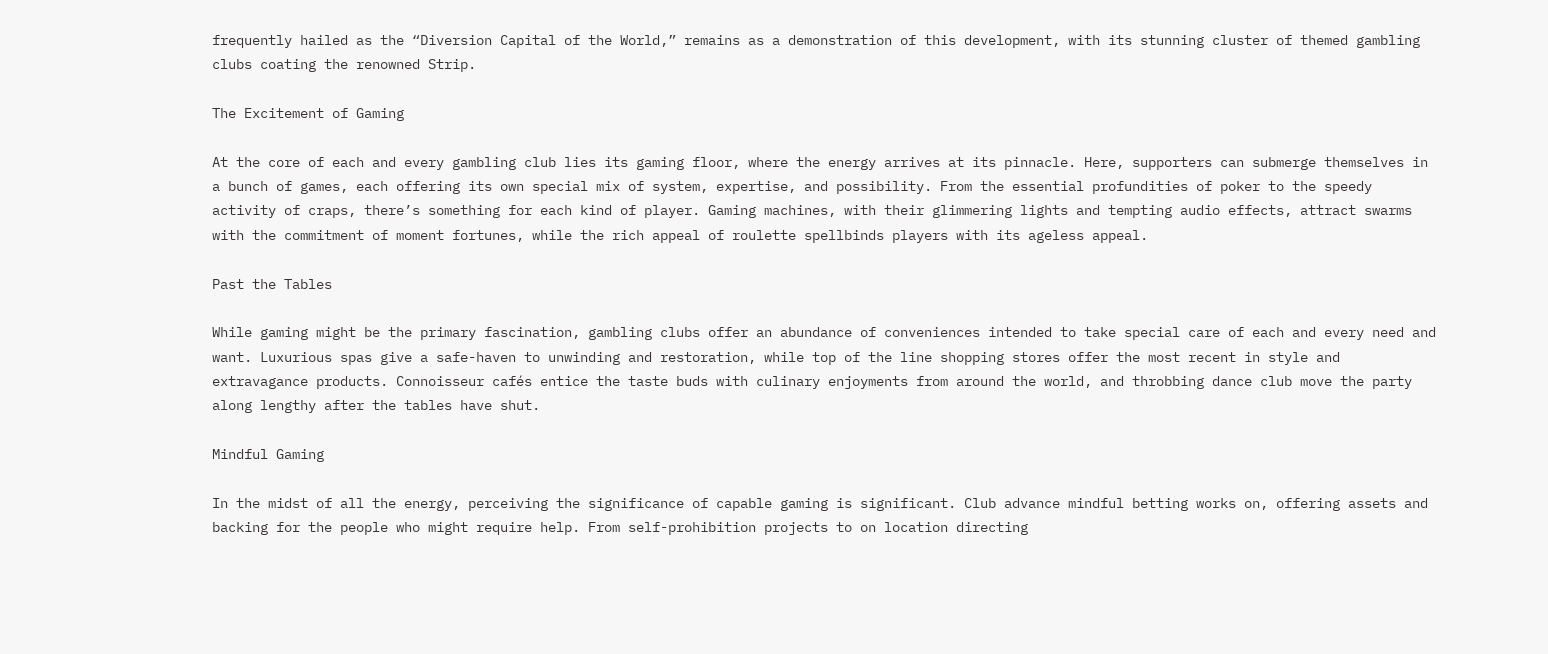frequently hailed as the “Diversion Capital of the World,” remains as a demonstration of this development, with its stunning cluster of themed gambling clubs coating the renowned Strip.

The Excitement of Gaming

At the core of each and every gambling club lies its gaming floor, where the energy arrives at its pinnacle. Here, supporters can submerge themselves in a bunch of games, each offering its own special mix of system, expertise, and possibility. From the essential profundities of poker to the speedy activity of craps, there’s something for each kind of player. Gaming machines, with their glimmering lights and tempting audio effects, attract swarms with the commitment of moment fortunes, while the rich appeal of roulette spellbinds players with its ageless appeal.

Past the Tables

While gaming might be the primary fascination, gambling clubs offer an abundance of conveniences intended to take special care of each and every need and want. Luxurious spas give a safe-haven to unwinding and restoration, while top of the line shopping stores offer the most recent in style and extravagance products. Connoisseur cafés entice the taste buds with culinary enjoyments from around the world, and throbbing dance club move the party along lengthy after the tables have shut.

Mindful Gaming

In the midst of all the energy, perceiving the significance of capable gaming is significant. Club advance mindful betting works on, offering assets and backing for the people who might require help. From self-prohibition projects to on location directing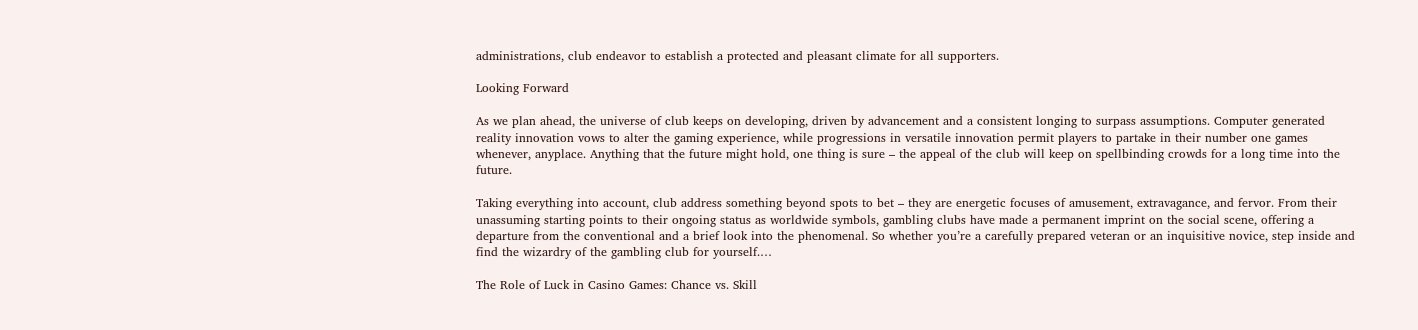administrations, club endeavor to establish a protected and pleasant climate for all supporters.

Looking Forward

As we plan ahead, the universe of club keeps on developing, driven by advancement and a consistent longing to surpass assumptions. Computer generated reality innovation vows to alter the gaming experience, while progressions in versatile innovation permit players to partake in their number one games whenever, anyplace. Anything that the future might hold, one thing is sure – the appeal of the club will keep on spellbinding crowds for a long time into the future.

Taking everything into account, club address something beyond spots to bet – they are energetic focuses of amusement, extravagance, and fervor. From their unassuming starting points to their ongoing status as worldwide symbols, gambling clubs have made a permanent imprint on the social scene, offering a departure from the conventional and a brief look into the phenomenal. So whether you’re a carefully prepared veteran or an inquisitive novice, step inside and find the wizardry of the gambling club for yourself.…

The Role of Luck in Casino Games: Chance vs. Skill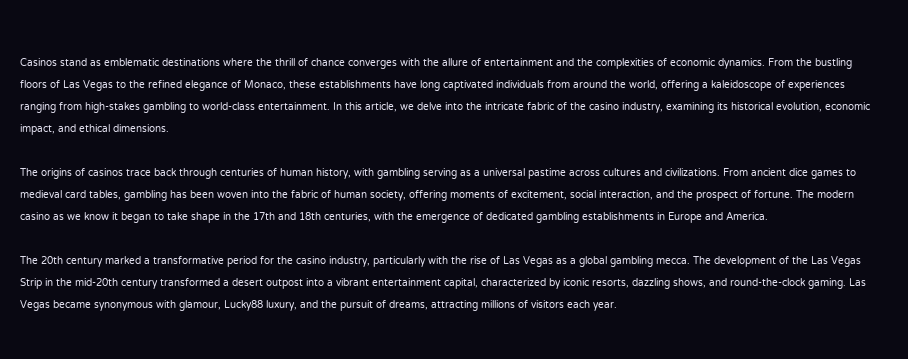Casinos stand as emblematic destinations where the thrill of chance converges with the allure of entertainment and the complexities of economic dynamics. From the bustling floors of Las Vegas to the refined elegance of Monaco, these establishments have long captivated individuals from around the world, offering a kaleidoscope of experiences ranging from high-stakes gambling to world-class entertainment. In this article, we delve into the intricate fabric of the casino industry, examining its historical evolution, economic impact, and ethical dimensions.

The origins of casinos trace back through centuries of human history, with gambling serving as a universal pastime across cultures and civilizations. From ancient dice games to medieval card tables, gambling has been woven into the fabric of human society, offering moments of excitement, social interaction, and the prospect of fortune. The modern casino as we know it began to take shape in the 17th and 18th centuries, with the emergence of dedicated gambling establishments in Europe and America.

The 20th century marked a transformative period for the casino industry, particularly with the rise of Las Vegas as a global gambling mecca. The development of the Las Vegas Strip in the mid-20th century transformed a desert outpost into a vibrant entertainment capital, characterized by iconic resorts, dazzling shows, and round-the-clock gaming. Las Vegas became synonymous with glamour, Lucky88 luxury, and the pursuit of dreams, attracting millions of visitors each year.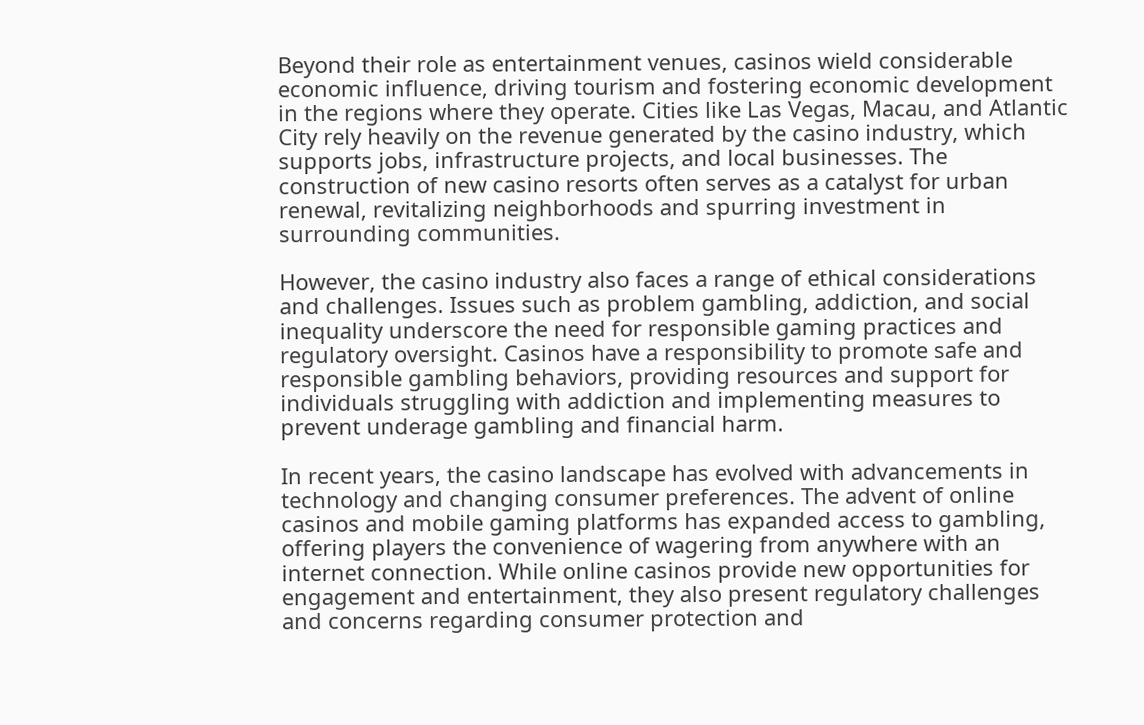Beyond their role as entertainment venues, casinos wield considerable economic influence, driving tourism and fostering economic development in the regions where they operate. Cities like Las Vegas, Macau, and Atlantic City rely heavily on the revenue generated by the casino industry, which supports jobs, infrastructure projects, and local businesses. The construction of new casino resorts often serves as a catalyst for urban renewal, revitalizing neighborhoods and spurring investment in surrounding communities.

However, the casino industry also faces a range of ethical considerations and challenges. Issues such as problem gambling, addiction, and social inequality underscore the need for responsible gaming practices and regulatory oversight. Casinos have a responsibility to promote safe and responsible gambling behaviors, providing resources and support for individuals struggling with addiction and implementing measures to prevent underage gambling and financial harm.

In recent years, the casino landscape has evolved with advancements in technology and changing consumer preferences. The advent of online casinos and mobile gaming platforms has expanded access to gambling, offering players the convenience of wagering from anywhere with an internet connection. While online casinos provide new opportunities for engagement and entertainment, they also present regulatory challenges and concerns regarding consumer protection and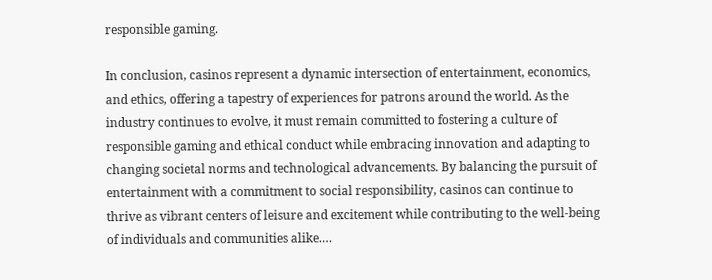responsible gaming.

In conclusion, casinos represent a dynamic intersection of entertainment, economics, and ethics, offering a tapestry of experiences for patrons around the world. As the industry continues to evolve, it must remain committed to fostering a culture of responsible gaming and ethical conduct while embracing innovation and adapting to changing societal norms and technological advancements. By balancing the pursuit of entertainment with a commitment to social responsibility, casinos can continue to thrive as vibrant centers of leisure and excitement while contributing to the well-being of individuals and communities alike.…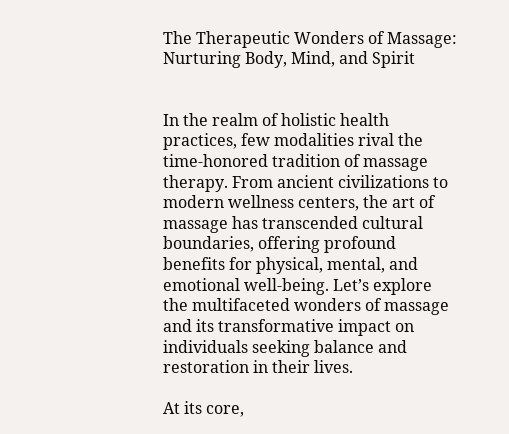The Therapeutic Wonders of Massage: Nurturing Body, Mind, and Spirit


In the realm of holistic health practices, few modalities rival the time-honored tradition of massage therapy. From ancient civilizations to modern wellness centers, the art of massage has transcended cultural boundaries, offering profound benefits for physical, mental, and emotional well-being. Let’s explore the multifaceted wonders of massage and its transformative impact on individuals seeking balance and restoration in their lives.

At its core,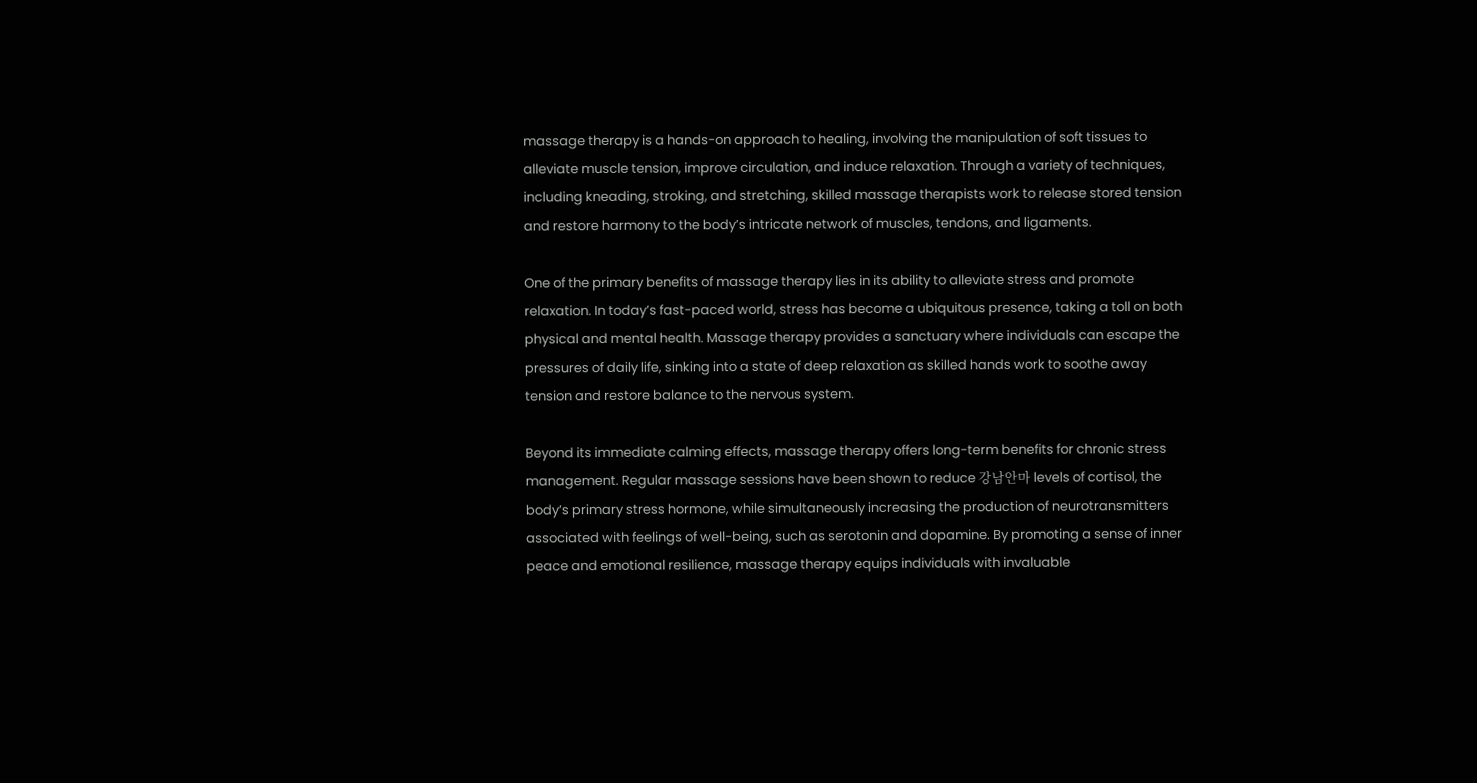massage therapy is a hands-on approach to healing, involving the manipulation of soft tissues to alleviate muscle tension, improve circulation, and induce relaxation. Through a variety of techniques, including kneading, stroking, and stretching, skilled massage therapists work to release stored tension and restore harmony to the body’s intricate network of muscles, tendons, and ligaments.

One of the primary benefits of massage therapy lies in its ability to alleviate stress and promote relaxation. In today’s fast-paced world, stress has become a ubiquitous presence, taking a toll on both physical and mental health. Massage therapy provides a sanctuary where individuals can escape the pressures of daily life, sinking into a state of deep relaxation as skilled hands work to soothe away tension and restore balance to the nervous system.

Beyond its immediate calming effects, massage therapy offers long-term benefits for chronic stress management. Regular massage sessions have been shown to reduce 강남안마 levels of cortisol, the body’s primary stress hormone, while simultaneously increasing the production of neurotransmitters associated with feelings of well-being, such as serotonin and dopamine. By promoting a sense of inner peace and emotional resilience, massage therapy equips individuals with invaluable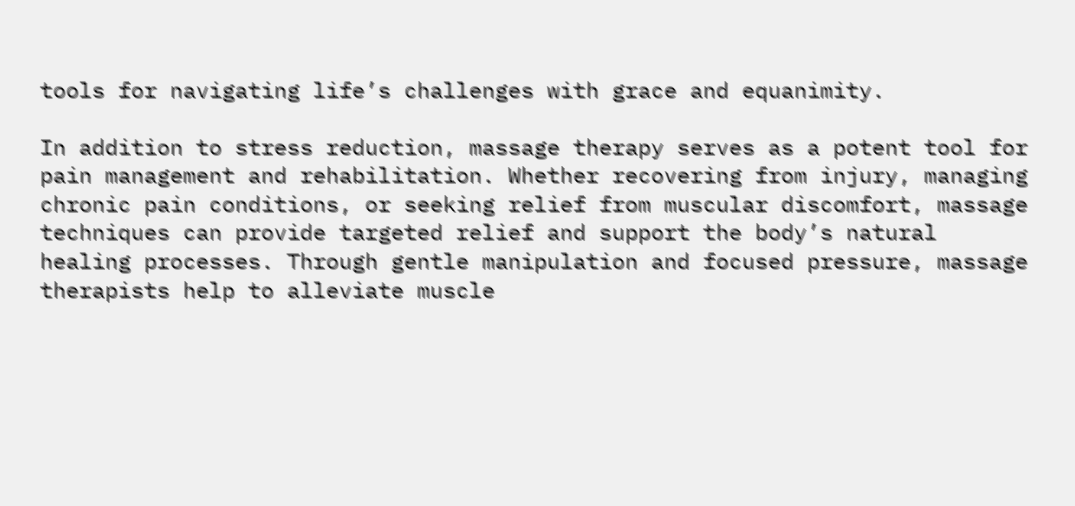tools for navigating life’s challenges with grace and equanimity.

In addition to stress reduction, massage therapy serves as a potent tool for pain management and rehabilitation. Whether recovering from injury, managing chronic pain conditions, or seeking relief from muscular discomfort, massage techniques can provide targeted relief and support the body’s natural healing processes. Through gentle manipulation and focused pressure, massage therapists help to alleviate muscle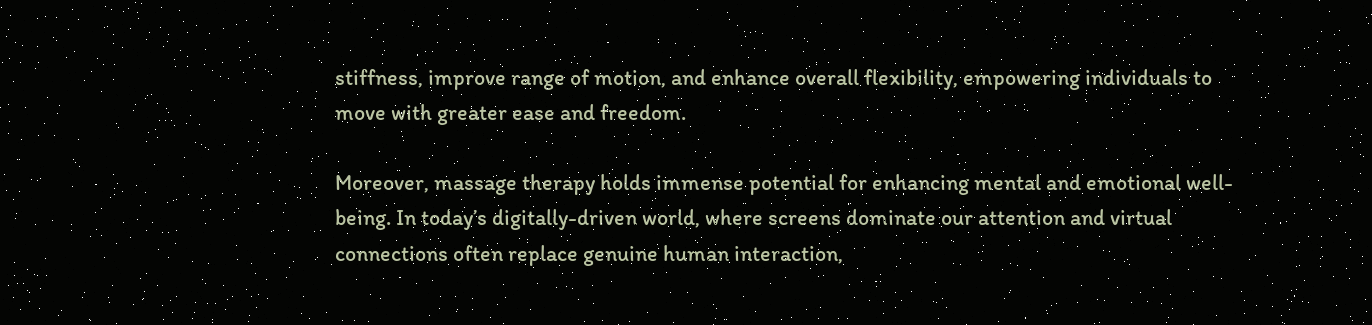stiffness, improve range of motion, and enhance overall flexibility, empowering individuals to move with greater ease and freedom.

Moreover, massage therapy holds immense potential for enhancing mental and emotional well-being. In today’s digitally-driven world, where screens dominate our attention and virtual connections often replace genuine human interaction,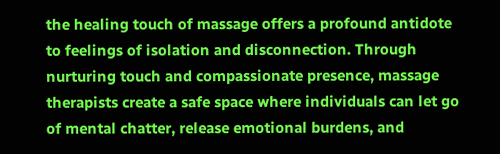the healing touch of massage offers a profound antidote to feelings of isolation and disconnection. Through nurturing touch and compassionate presence, massage therapists create a safe space where individuals can let go of mental chatter, release emotional burdens, and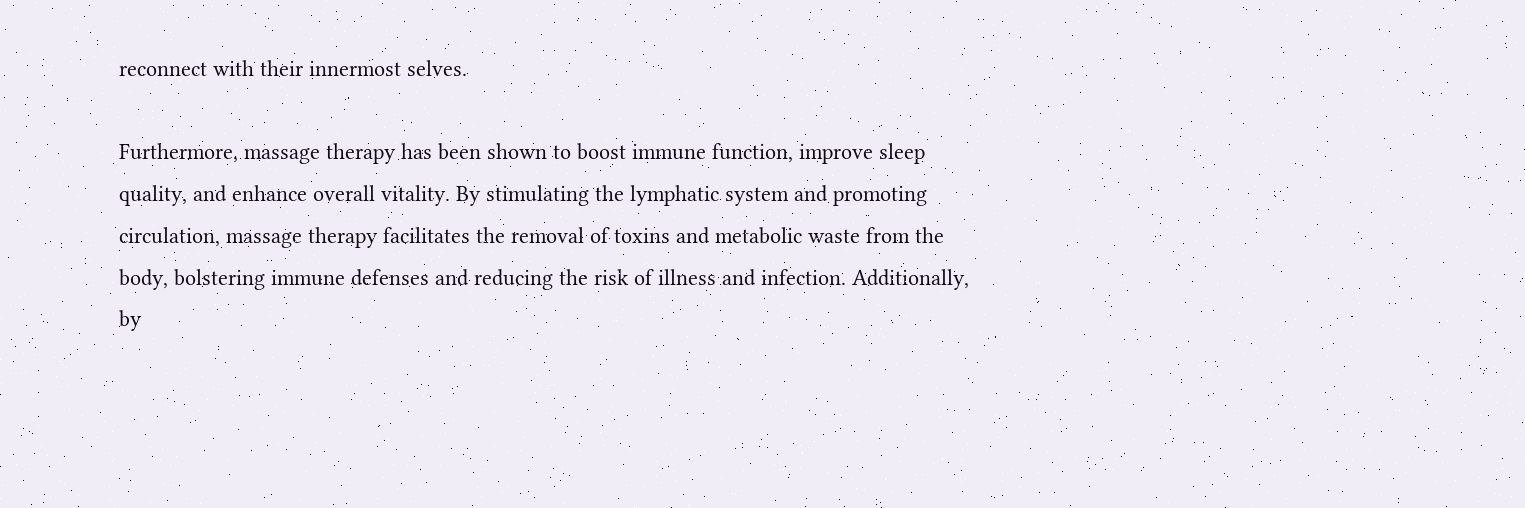reconnect with their innermost selves.

Furthermore, massage therapy has been shown to boost immune function, improve sleep quality, and enhance overall vitality. By stimulating the lymphatic system and promoting circulation, massage therapy facilitates the removal of toxins and metabolic waste from the body, bolstering immune defenses and reducing the risk of illness and infection. Additionally, by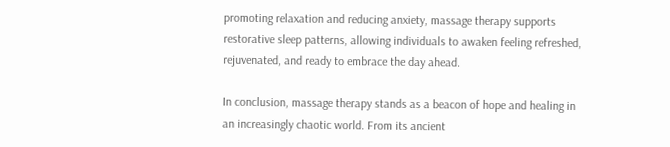promoting relaxation and reducing anxiety, massage therapy supports restorative sleep patterns, allowing individuals to awaken feeling refreshed, rejuvenated, and ready to embrace the day ahead.

In conclusion, massage therapy stands as a beacon of hope and healing in an increasingly chaotic world. From its ancient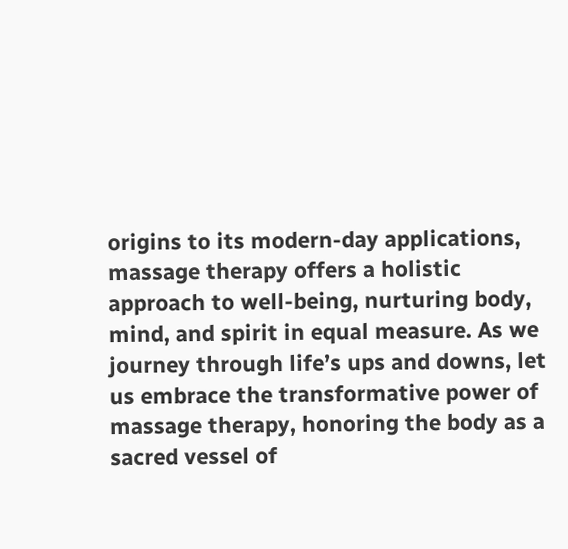origins to its modern-day applications, massage therapy offers a holistic approach to well-being, nurturing body, mind, and spirit in equal measure. As we journey through life’s ups and downs, let us embrace the transformative power of massage therapy, honoring the body as a sacred vessel of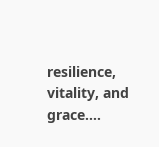resilience, vitality, and grace.…